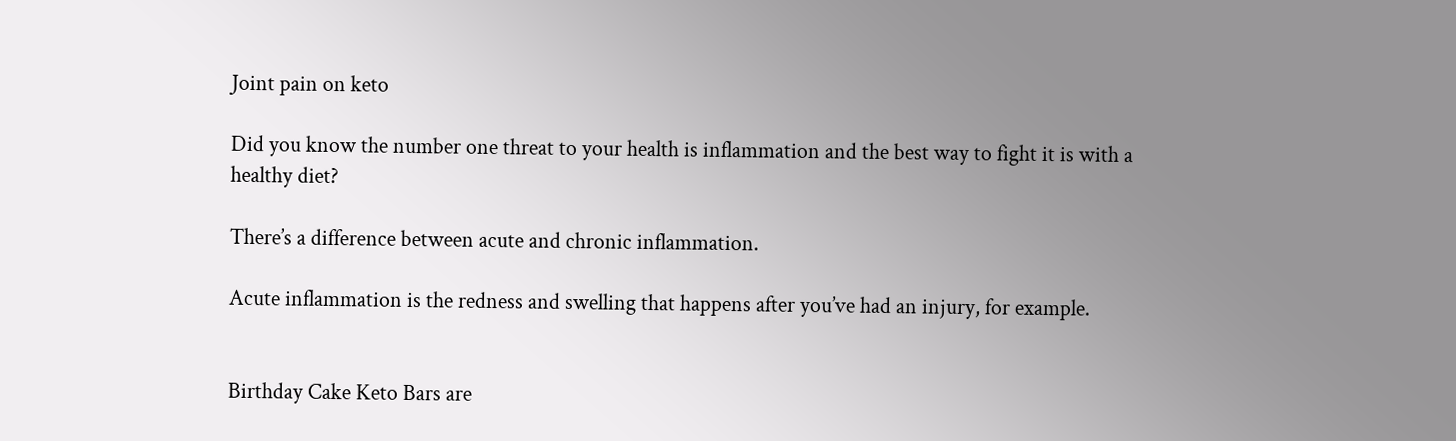Joint pain on keto

Did you know the number one threat to your health is inflammation and the best way to fight it is with a healthy diet?

There’s a difference between acute and chronic inflammation.

Acute inflammation is the redness and swelling that happens after you’ve had an injury, for example.


Birthday Cake Keto Bars are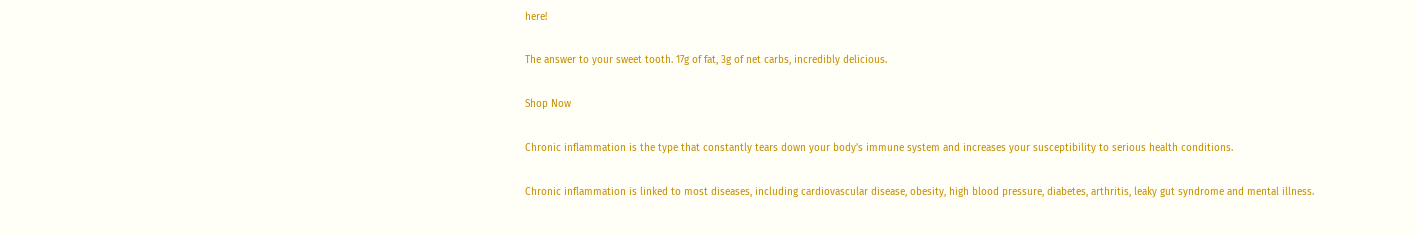here!

The answer to your sweet tooth. 17g of fat, 3g of net carbs, incredibly delicious.

Shop Now

Chronic inflammation is the type that constantly tears down your body’s immune system and increases your susceptibility to serious health conditions.

Chronic inflammation is linked to most diseases, including cardiovascular disease, obesity, high blood pressure, diabetes, arthritis, leaky gut syndrome and mental illness.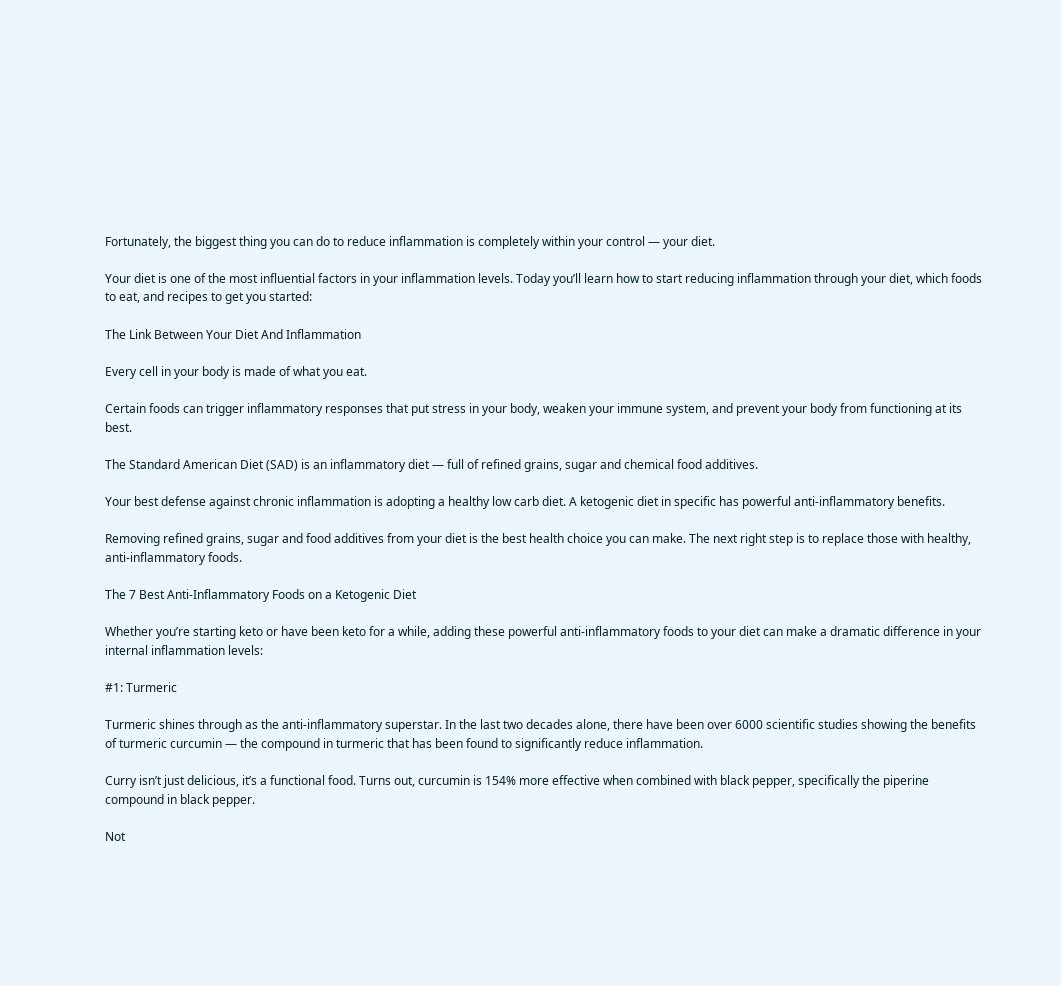Fortunately, the biggest thing you can do to reduce inflammation is completely within your control — your diet.

Your diet is one of the most influential factors in your inflammation levels. Today you’ll learn how to start reducing inflammation through your diet, which foods to eat, and recipes to get you started:

The Link Between Your Diet And Inflammation

Every cell in your body is made of what you eat.

Certain foods can trigger inflammatory responses that put stress in your body, weaken your immune system, and prevent your body from functioning at its best.

The Standard American Diet (SAD) is an inflammatory diet — full of refined grains, sugar and chemical food additives.

Your best defense against chronic inflammation is adopting a healthy low carb diet. A ketogenic diet in specific has powerful anti-inflammatory benefits.

Removing refined grains, sugar and food additives from your diet is the best health choice you can make. The next right step is to replace those with healthy, anti-inflammatory foods.

The 7 Best Anti-Inflammatory Foods on a Ketogenic Diet

Whether you’re starting keto or have been keto for a while, adding these powerful anti-inflammatory foods to your diet can make a dramatic difference in your internal inflammation levels:

#1: Turmeric

Turmeric shines through as the anti-inflammatory superstar. In the last two decades alone, there have been over 6000 scientific studies showing the benefits of turmeric curcumin — the compound in turmeric that has been found to significantly reduce inflammation.

Curry isn’t just delicious, it’s a functional food. Turns out, curcumin is 154% more effective when combined with black pepper, specifically the piperine compound in black pepper.

Not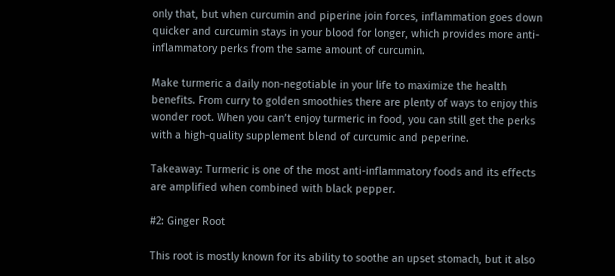only that, but when curcumin and piperine join forces, inflammation goes down quicker and curcumin stays in your blood for longer, which provides more anti-inflammatory perks from the same amount of curcumin.

Make turmeric a daily non-negotiable in your life to maximize the health benefits. From curry to golden smoothies there are plenty of ways to enjoy this wonder root. When you can’t enjoy turmeric in food, you can still get the perks with a high-quality supplement blend of curcumic and peperine.

Takeaway: Turmeric is one of the most anti-inflammatory foods and its effects are amplified when combined with black pepper.

#2: Ginger Root

This root is mostly known for its ability to soothe an upset stomach, but it also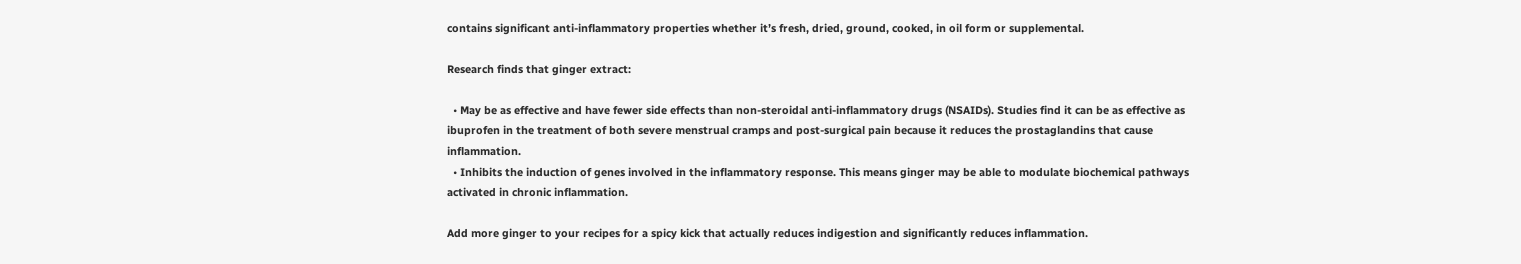contains significant anti-inflammatory properties whether it’s fresh, dried, ground, cooked, in oil form or supplemental.

Research finds that ginger extract:

  • May be as effective and have fewer side effects than non-steroidal anti-inflammatory drugs (NSAIDs). Studies find it can be as effective as ibuprofen in the treatment of both severe menstrual cramps and post-surgical pain because it reduces the prostaglandins that cause inflammation.
  • Inhibits the induction of genes involved in the inflammatory response. This means ginger may be able to modulate biochemical pathways activated in chronic inflammation.

Add more ginger to your recipes for a spicy kick that actually reduces indigestion and significantly reduces inflammation.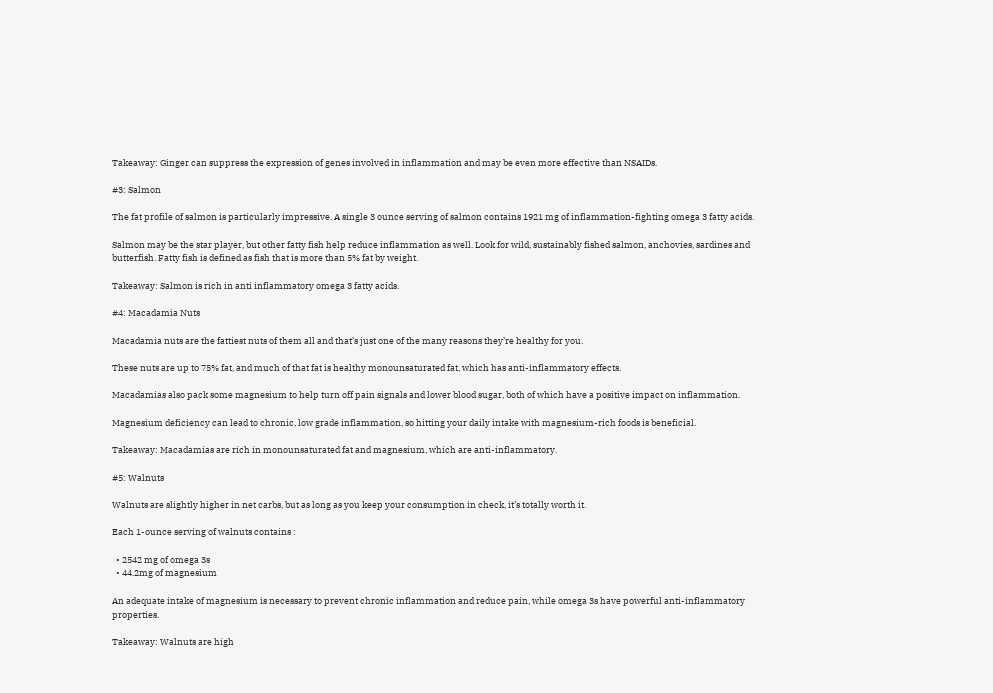Takeaway: Ginger can suppress the expression of genes involved in inflammation and may be even more effective than NSAIDs.

#3: Salmon

The fat profile of salmon is particularly impressive. A single 3 ounce serving of salmon contains 1921 mg of inflammation-fighting omega 3 fatty acids.

Salmon may be the star player, but other fatty fish help reduce inflammation as well. Look for wild, sustainably fished salmon, anchovies, sardines and butterfish. Fatty fish is defined as fish that is more than 5% fat by weight.

Takeaway: Salmon is rich in anti inflammatory omega 3 fatty acids.

#4: Macadamia Nuts

Macadamia nuts are the fattiest nuts of them all and that’s just one of the many reasons they’re healthy for you.

These nuts are up to 75% fat, and much of that fat is healthy monounsaturated fat, which has anti-inflammatory effects.

Macadamias also pack some magnesium to help turn off pain signals and lower blood sugar, both of which have a positive impact on inflammation.

Magnesium deficiency can lead to chronic, low grade inflammation, so hitting your daily intake with magnesium-rich foods is beneficial.

Takeaway: Macadamias are rich in monounsaturated fat and magnesium, which are anti-inflammatory.

#5: Walnuts

Walnuts are slightly higher in net carbs, but as long as you keep your consumption in check, it’s totally worth it.

Each 1-ounce serving of walnuts contains :

  • 2542 mg of omega 3s
  • 44.2mg of magnesium

An adequate intake of magnesium is necessary to prevent chronic inflammation and reduce pain, while omega 3s have powerful anti-inflammatory properties.

Takeaway: Walnuts are high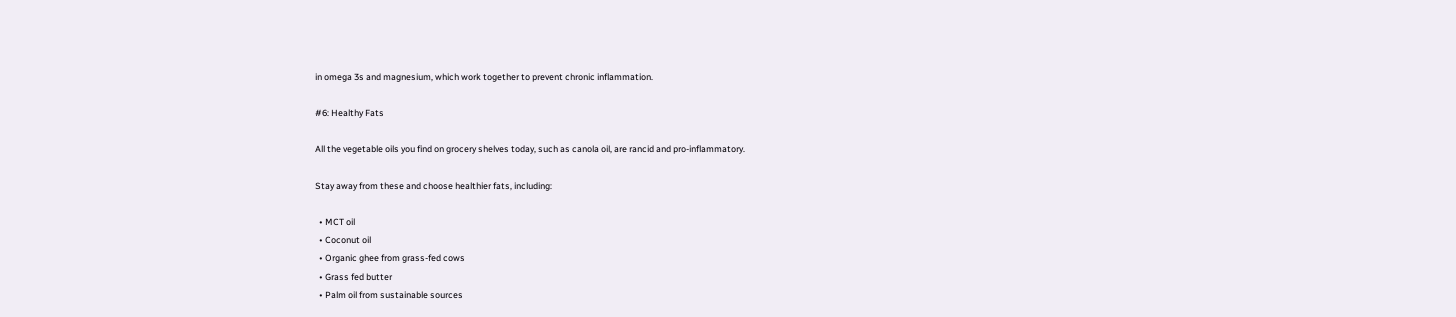in omega 3s and magnesium, which work together to prevent chronic inflammation.

#6: Healthy Fats

All the vegetable oils you find on grocery shelves today, such as canola oil, are rancid and pro-inflammatory.

Stay away from these and choose healthier fats, including:

  • MCT oil
  • Coconut oil
  • Organic ghee from grass-fed cows
  • Grass fed butter
  • Palm oil from sustainable sources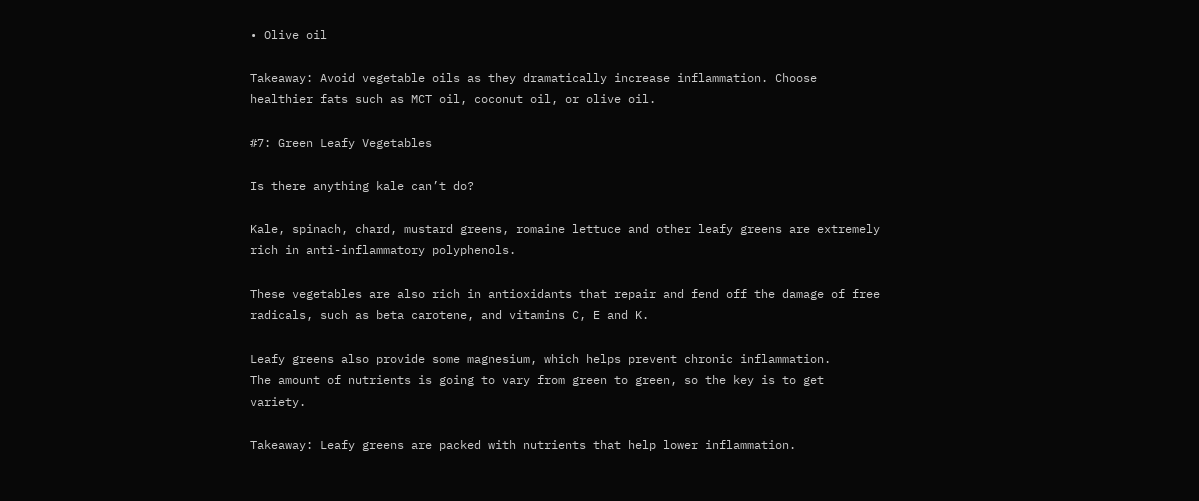• Olive oil

Takeaway: Avoid vegetable oils as they dramatically increase inflammation. Choose healthier fats such as MCT oil, coconut oil, or olive oil.

#7: Green Leafy Vegetables

Is there anything kale can’t do?

Kale, spinach, chard, mustard greens, romaine lettuce and other leafy greens are extremely rich in anti-inflammatory polyphenols.

These vegetables are also rich in antioxidants that repair and fend off the damage of free radicals, such as beta carotene, and vitamins C, E and K.

Leafy greens also provide some magnesium, which helps prevent chronic inflammation.
The amount of nutrients is going to vary from green to green, so the key is to get variety.

Takeaway: Leafy greens are packed with nutrients that help lower inflammation.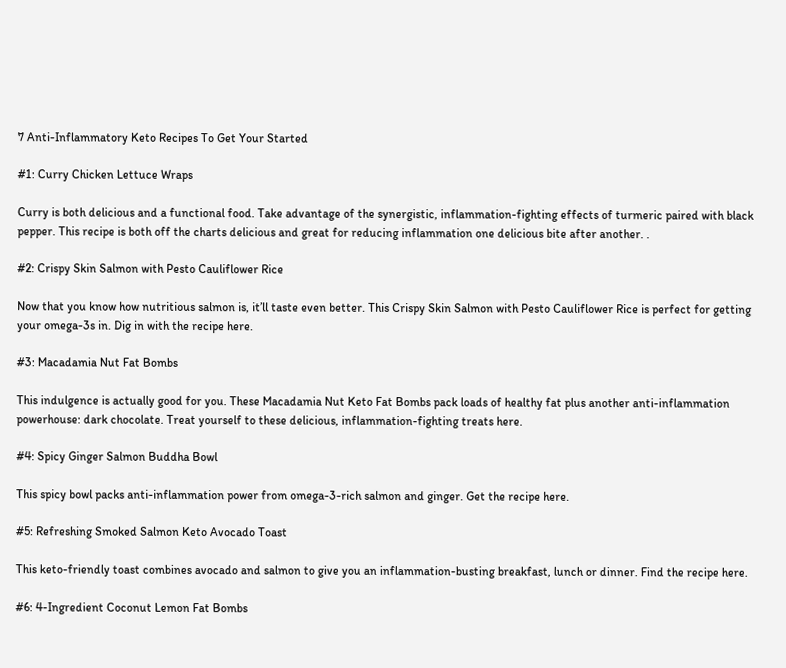7 Anti-Inflammatory Keto Recipes To Get Your Started

#1: Curry Chicken Lettuce Wraps

Curry is both delicious and a functional food. Take advantage of the synergistic, inflammation-fighting effects of turmeric paired with black pepper. This recipe is both off the charts delicious and great for reducing inflammation one delicious bite after another. .

#2: Crispy Skin Salmon with Pesto Cauliflower Rice

Now that you know how nutritious salmon is, it’ll taste even better. This Crispy Skin Salmon with Pesto Cauliflower Rice is perfect for getting your omega-3s in. Dig in with the recipe here.

#3: Macadamia Nut Fat Bombs

This indulgence is actually good for you. These Macadamia Nut Keto Fat Bombs pack loads of healthy fat plus another anti-inflammation powerhouse: dark chocolate. Treat yourself to these delicious, inflammation-fighting treats here.

#4: Spicy Ginger Salmon Buddha Bowl

This spicy bowl packs anti-inflammation power from omega-3-rich salmon and ginger. Get the recipe here.

#5: Refreshing Smoked Salmon Keto Avocado Toast

This keto-friendly toast combines avocado and salmon to give you an inflammation-busting breakfast, lunch or dinner. Find the recipe here.

#6: 4-Ingredient Coconut Lemon Fat Bombs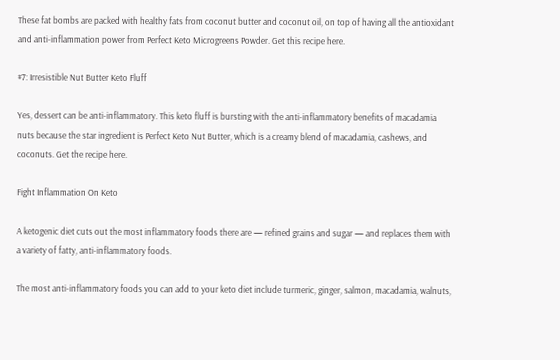These fat bombs are packed with healthy fats from coconut butter and coconut oil, on top of having all the antioxidant and anti-inflammation power from Perfect Keto Microgreens Powder. Get this recipe here.

#7: Irresistible Nut Butter Keto Fluff

Yes, dessert can be anti-inflammatory. This keto fluff is bursting with the anti-inflammatory benefits of macadamia nuts because the star ingredient is Perfect Keto Nut Butter, which is a creamy blend of macadamia, cashews, and coconuts. Get the recipe here.

Fight Inflammation On Keto

A ketogenic diet cuts out the most inflammatory foods there are — refined grains and sugar — and replaces them with a variety of fatty, anti-inflammatory foods.

The most anti-inflammatory foods you can add to your keto diet include turmeric, ginger, salmon, macadamia, walnuts,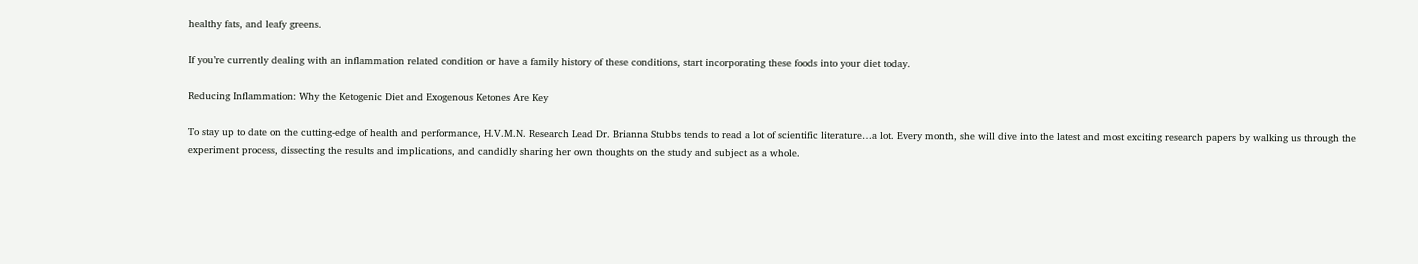healthy fats, and leafy greens.

If you’re currently dealing with an inflammation related condition or have a family history of these conditions, start incorporating these foods into your diet today.

Reducing Inflammation: Why the Ketogenic Diet and Exogenous Ketones Are Key

To stay up to date on the cutting-edge of health and performance, H.V.M.N. Research Lead Dr. Brianna Stubbs tends to read a lot of scientific literature…a lot. Every month, she will dive into the latest and most exciting research papers by walking us through the experiment process, dissecting the results and implications, and candidly sharing her own thoughts on the study and subject as a whole.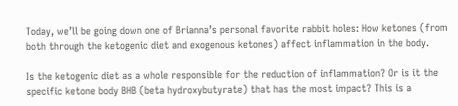Today, we’ll be going down one of Brianna’s personal favorite rabbit holes: How ketones (from both through the ketogenic diet and exogenous ketones) affect inflammation in the body.

Is the ketogenic diet as a whole responsible for the reduction of inflammation? Or is it the specific ketone body BHB (beta hydroxybutyrate) that has the most impact? This is a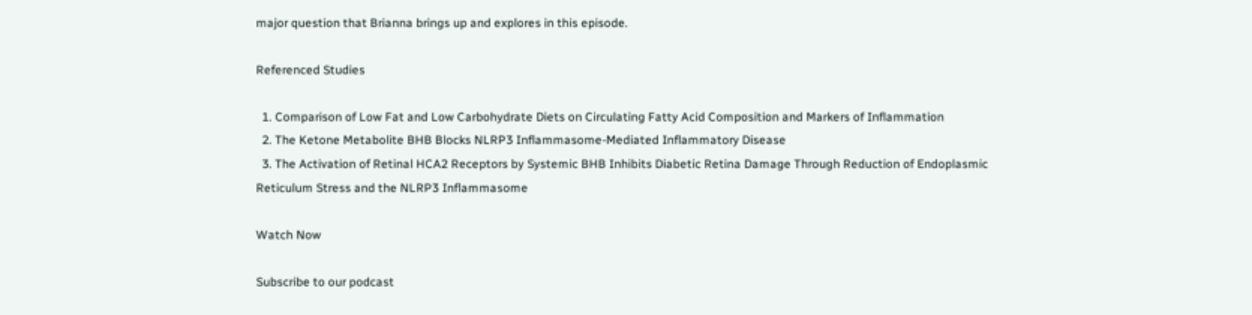major question that Brianna brings up and explores in this episode.

Referenced Studies

  1. Comparison of Low Fat and Low Carbohydrate Diets on Circulating Fatty Acid Composition and Markers of Inflammation
  2. The Ketone Metabolite BHB Blocks NLRP3 Inflammasome-Mediated Inflammatory Disease
  3. The Activation of Retinal HCA2 Receptors by Systemic BHB Inhibits Diabetic Retina Damage Through Reduction of Endoplasmic Reticulum Stress and the NLRP3 Inflammasome

Watch Now

Subscribe to our podcast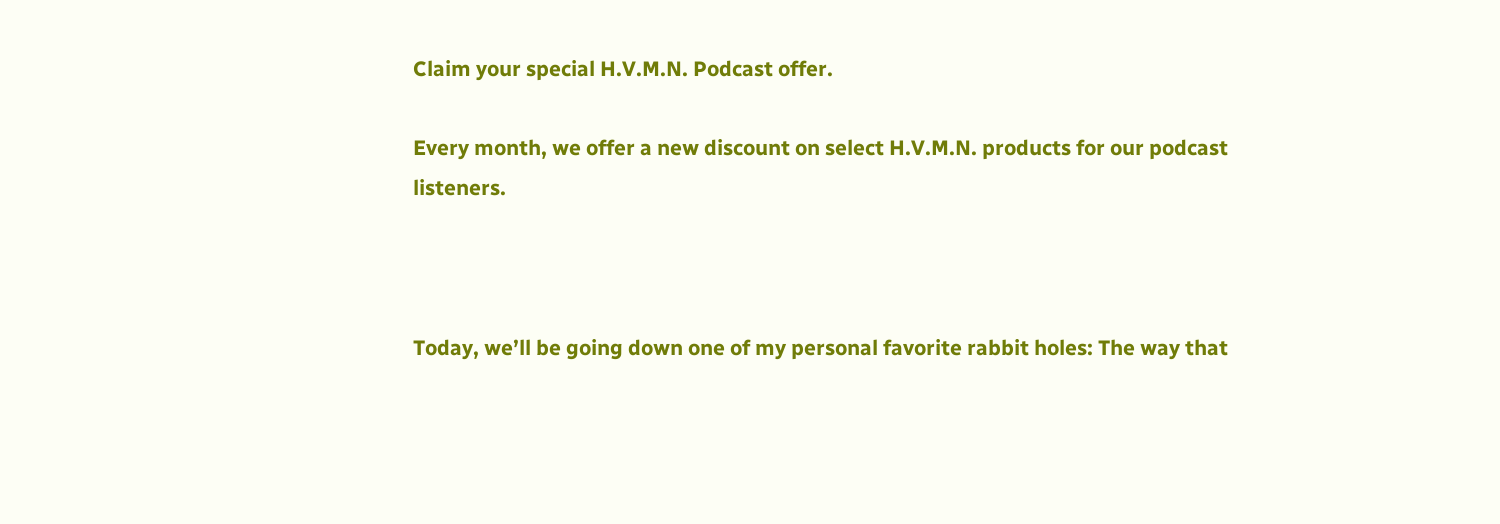Claim your special H.V.M.N. Podcast offer.

Every month, we offer a new discount on select H.V.M.N. products for our podcast listeners.



Today, we’ll be going down one of my personal favorite rabbit holes: The way that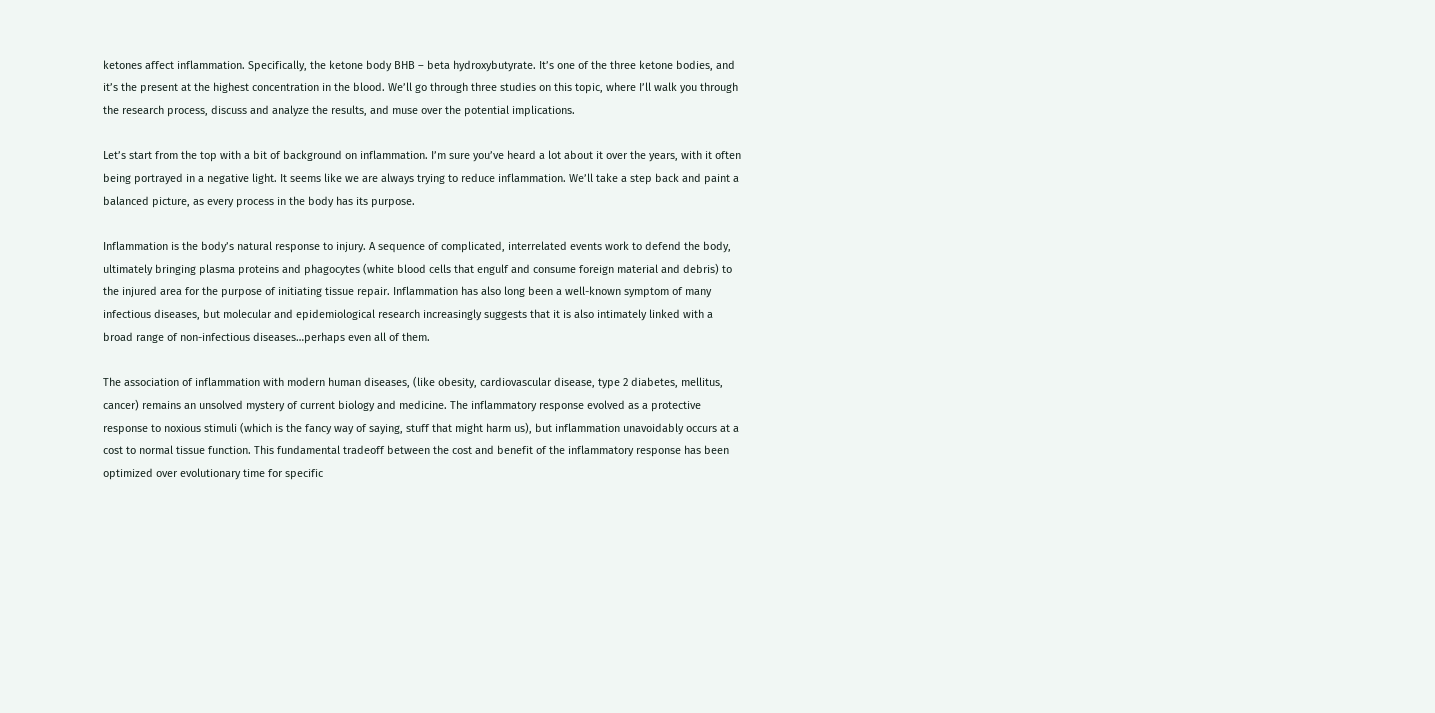ketones affect inflammation. Specifically, the ketone body BHB – beta hydroxybutyrate. It’s one of the three ketone bodies, and it’s the present at the highest concentration in the blood. We’ll go through three studies on this topic, where I’ll walk you through the research process, discuss and analyze the results, and muse over the potential implications.

Let’s start from the top with a bit of background on inflammation. I’m sure you’ve heard a lot about it over the years, with it often being portrayed in a negative light. It seems like we are always trying to reduce inflammation. We’ll take a step back and paint a balanced picture, as every process in the body has its purpose.

Inflammation is the body’s natural response to injury. A sequence of complicated, interrelated events work to defend the body, ultimately bringing plasma proteins and phagocytes (white blood cells that engulf and consume foreign material and debris) to the injured area for the purpose of initiating tissue repair. Inflammation has also long been a well-known symptom of many infectious diseases, but molecular and epidemiological research increasingly suggests that it is also intimately linked with a broad range of non-infectious diseases…perhaps even all of them.

The association of inflammation with modern human diseases, (like obesity, cardiovascular disease, type 2 diabetes, mellitus, cancer) remains an unsolved mystery of current biology and medicine. The inflammatory response evolved as a protective response to noxious stimuli (which is the fancy way of saying, stuff that might harm us), but inflammation unavoidably occurs at a cost to normal tissue function. This fundamental tradeoff between the cost and benefit of the inflammatory response has been optimized over evolutionary time for specific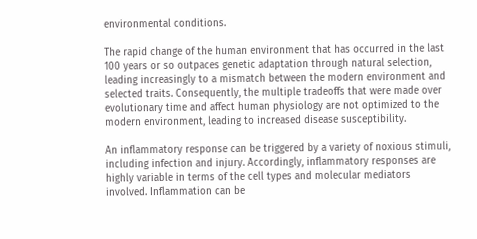environmental conditions.

The rapid change of the human environment that has occurred in the last 100 years or so outpaces genetic adaptation through natural selection, leading increasingly to a mismatch between the modern environment and selected traits. Consequently, the multiple tradeoffs that were made over evolutionary time and affect human physiology are not optimized to the modern environment, leading to increased disease susceptibility.

An inflammatory response can be triggered by a variety of noxious stimuli, including infection and injury. Accordingly, inflammatory responses are highly variable in terms of the cell types and molecular mediators involved. Inflammation can be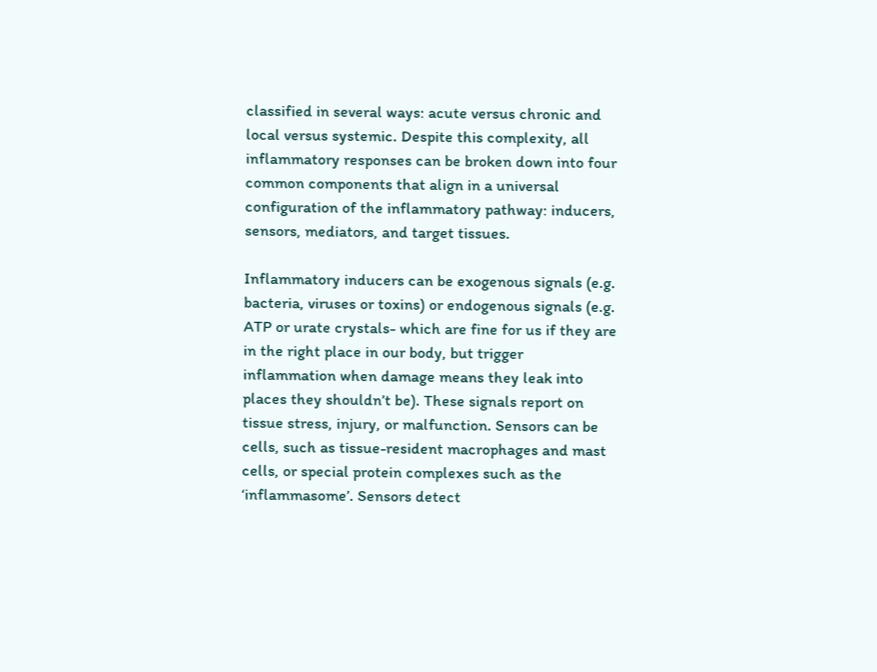classified in several ways: acute versus chronic and local versus systemic. Despite this complexity, all inflammatory responses can be broken down into four common components that align in a universal configuration of the inflammatory pathway: inducers, sensors, mediators, and target tissues.

Inflammatory inducers can be exogenous signals (e.g. bacteria, viruses or toxins) or endogenous signals (e.g. ATP or urate crystals- which are fine for us if they are in the right place in our body, but trigger inflammation when damage means they leak into places they shouldn’t be). These signals report on tissue stress, injury, or malfunction. Sensors can be cells, such as tissue-resident macrophages and mast cells, or special protein complexes such as the ‘inflammasome’. Sensors detect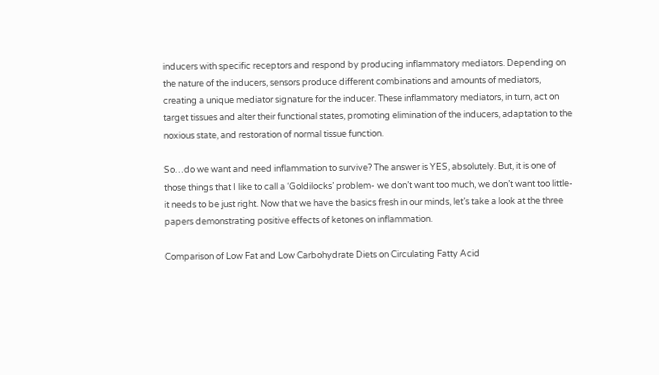inducers with specific receptors and respond by producing inflammatory mediators. Depending on the nature of the inducers, sensors produce different combinations and amounts of mediators, creating a unique mediator signature for the inducer. These inflammatory mediators, in turn, act on target tissues and alter their functional states, promoting elimination of the inducers, adaptation to the noxious state, and restoration of normal tissue function.

So…do we want and need inflammation to survive? The answer is YES, absolutely. But, it is one of those things that I like to call a ‘Goldilocks’ problem- we don’t want too much, we don’t want too little- it needs to be just right. Now that we have the basics fresh in our minds, let’s take a look at the three papers demonstrating positive effects of ketones on inflammation.

Comparison of Low Fat and Low Carbohydrate Diets on Circulating Fatty Acid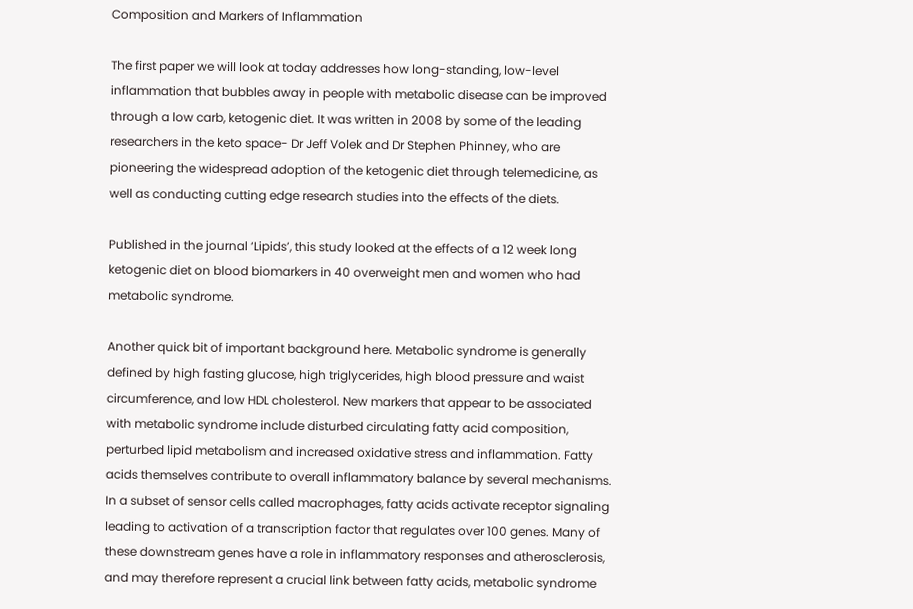Composition and Markers of Inflammation

The first paper we will look at today addresses how long-standing, low-level inflammation that bubbles away in people with metabolic disease can be improved through a low carb, ketogenic diet. It was written in 2008 by some of the leading researchers in the keto space- Dr Jeff Volek and Dr Stephen Phinney, who are pioneering the widespread adoption of the ketogenic diet through telemedicine, as well as conducting cutting edge research studies into the effects of the diets.

Published in the journal ‘Lipids’, this study looked at the effects of a 12 week long ketogenic diet on blood biomarkers in 40 overweight men and women who had metabolic syndrome.

Another quick bit of important background here. Metabolic syndrome is generally defined by high fasting glucose, high triglycerides, high blood pressure and waist circumference, and low HDL cholesterol. New markers that appear to be associated with metabolic syndrome include disturbed circulating fatty acid composition, perturbed lipid metabolism and increased oxidative stress and inflammation. Fatty acids themselves contribute to overall inflammatory balance by several mechanisms. In a subset of sensor cells called macrophages, fatty acids activate receptor signaling leading to activation of a transcription factor that regulates over 100 genes. Many of these downstream genes have a role in inflammatory responses and atherosclerosis, and may therefore represent a crucial link between fatty acids, metabolic syndrome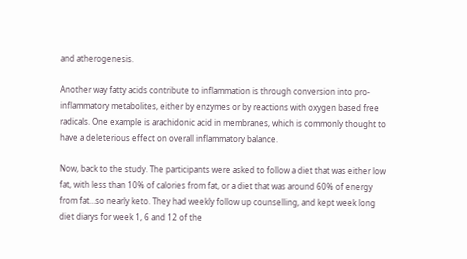and atherogenesis.

Another way fatty acids contribute to inflammation is through conversion into pro-inflammatory metabolites, either by enzymes or by reactions with oxygen based free radicals. One example is arachidonic acid in membranes, which is commonly thought to have a deleterious effect on overall inflammatory balance.

Now, back to the study. The participants were asked to follow a diet that was either low fat, with less than 10% of calories from fat, or a diet that was around 60% of energy from fat…so nearly keto. They had weekly follow up counselling, and kept week long diet diarys for week 1, 6 and 12 of the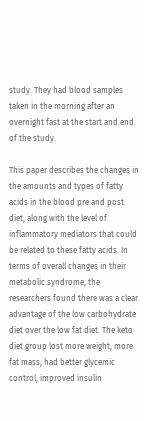study. They had blood samples taken in the morning after an overnight fast at the start and end of the study.

This paper describes the changes in the amounts and types of fatty acids in the blood pre and post diet, along with the level of inflammatory mediators that could be related to these fatty acids. In terms of overall changes in their metabolic syndrome, the researchers found there was a clear advantage of the low carbohydrate diet over the low fat diet. The keto diet group lost more weight, more fat mass, had better glycemic control, improved insulin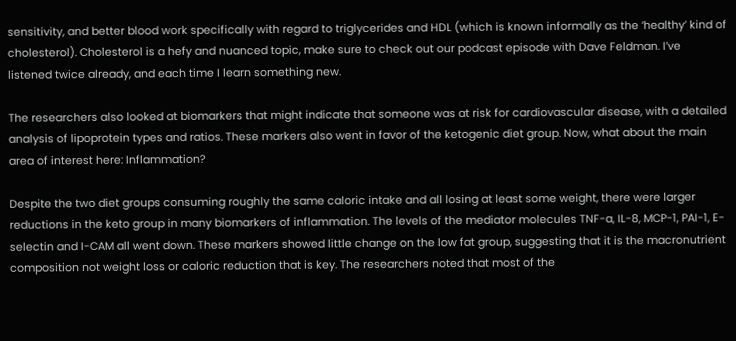sensitivity, and better blood work specifically with regard to triglycerides and HDL (which is known informally as the ‘healthy’ kind of cholesterol). Cholesterol is a hefy and nuanced topic, make sure to check out our podcast episode with Dave Feldman. I’ve listened twice already, and each time I learn something new.

The researchers also looked at biomarkers that might indicate that someone was at risk for cardiovascular disease, with a detailed analysis of lipoprotein types and ratios. These markers also went in favor of the ketogenic diet group. Now, what about the main area of interest here: Inflammation?

Despite the two diet groups consuming roughly the same caloric intake and all losing at least some weight, there were larger reductions in the keto group in many biomarkers of inflammation. The levels of the mediator molecules TNF-a, IL-8, MCP-1, PAI-1, E-selectin and I-CAM all went down. These markers showed little change on the low fat group, suggesting that it is the macronutrient composition not weight loss or caloric reduction that is key. The researchers noted that most of the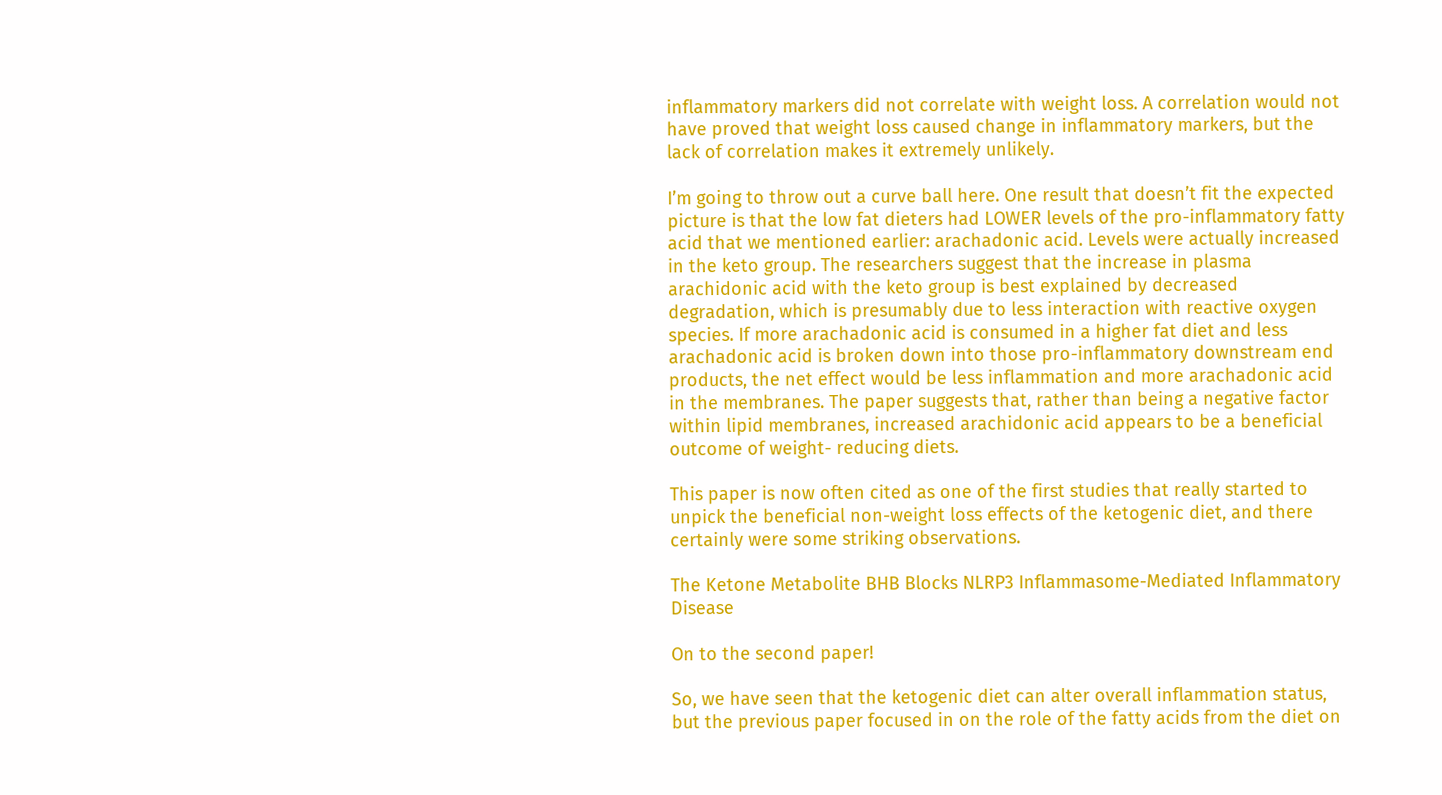inflammatory markers did not correlate with weight loss. A correlation would not have proved that weight loss caused change in inflammatory markers, but the lack of correlation makes it extremely unlikely.

I’m going to throw out a curve ball here. One result that doesn’t fit the expected picture is that the low fat dieters had LOWER levels of the pro-inflammatory fatty acid that we mentioned earlier: arachadonic acid. Levels were actually increased in the keto group. The researchers suggest that the increase in plasma arachidonic acid with the keto group is best explained by decreased degradation, which is presumably due to less interaction with reactive oxygen species. If more arachadonic acid is consumed in a higher fat diet and less arachadonic acid is broken down into those pro-inflammatory downstream end products, the net effect would be less inflammation and more arachadonic acid in the membranes. The paper suggests that, rather than being a negative factor within lipid membranes, increased arachidonic acid appears to be a beneficial outcome of weight- reducing diets.

This paper is now often cited as one of the first studies that really started to unpick the beneficial non-weight loss effects of the ketogenic diet, and there certainly were some striking observations.

The Ketone Metabolite BHB Blocks NLRP3 Inflammasome-Mediated Inflammatory Disease

On to the second paper!

So, we have seen that the ketogenic diet can alter overall inflammation status, but the previous paper focused in on the role of the fatty acids from the diet on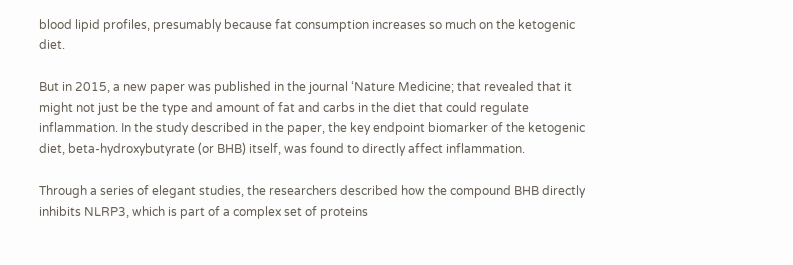blood lipid profiles, presumably because fat consumption increases so much on the ketogenic diet.

But in 2015, a new paper was published in the journal ‘Nature Medicine; that revealed that it might not just be the type and amount of fat and carbs in the diet that could regulate inflammation. In the study described in the paper, the key endpoint biomarker of the ketogenic diet, beta-hydroxybutyrate (or BHB) itself, was found to directly affect inflammation.

Through a series of elegant studies, the researchers described how the compound BHB directly inhibits NLRP3, which is part of a complex set of proteins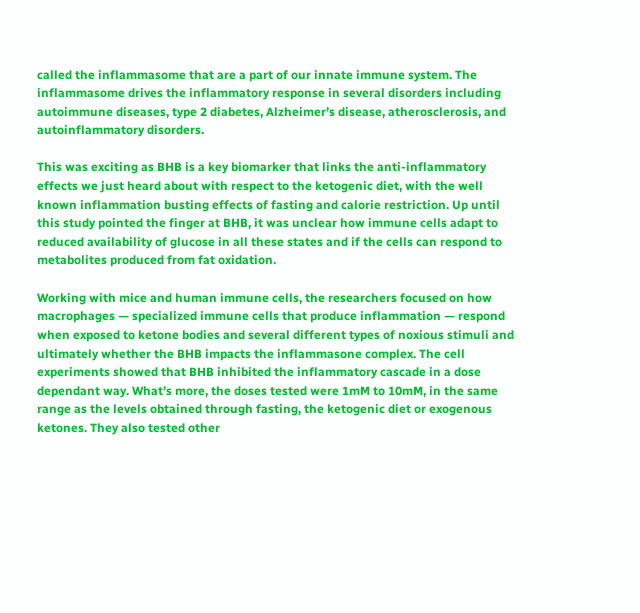called the inflammasome that are a part of our innate immune system. The inflammasome drives the inflammatory response in several disorders including autoimmune diseases, type 2 diabetes, Alzheimer’s disease, atherosclerosis, and autoinflammatory disorders.

This was exciting as BHB is a key biomarker that links the anti-inflammatory effects we just heard about with respect to the ketogenic diet, with the well known inflammation busting effects of fasting and calorie restriction. Up until this study pointed the finger at BHB, it was unclear how immune cells adapt to reduced availability of glucose in all these states and if the cells can respond to metabolites produced from fat oxidation.

Working with mice and human immune cells, the researchers focused on how macrophages — specialized immune cells that produce inflammation — respond when exposed to ketone bodies and several different types of noxious stimuli and ultimately whether the BHB impacts the inflammasone complex. The cell experiments showed that BHB inhibited the inflammatory cascade in a dose dependant way. What’s more, the doses tested were 1mM to 10mM, in the same range as the levels obtained through fasting, the ketogenic diet or exogenous ketones. They also tested other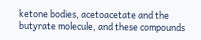ketone bodies, acetoacetate and the butyrate molecule, and these compounds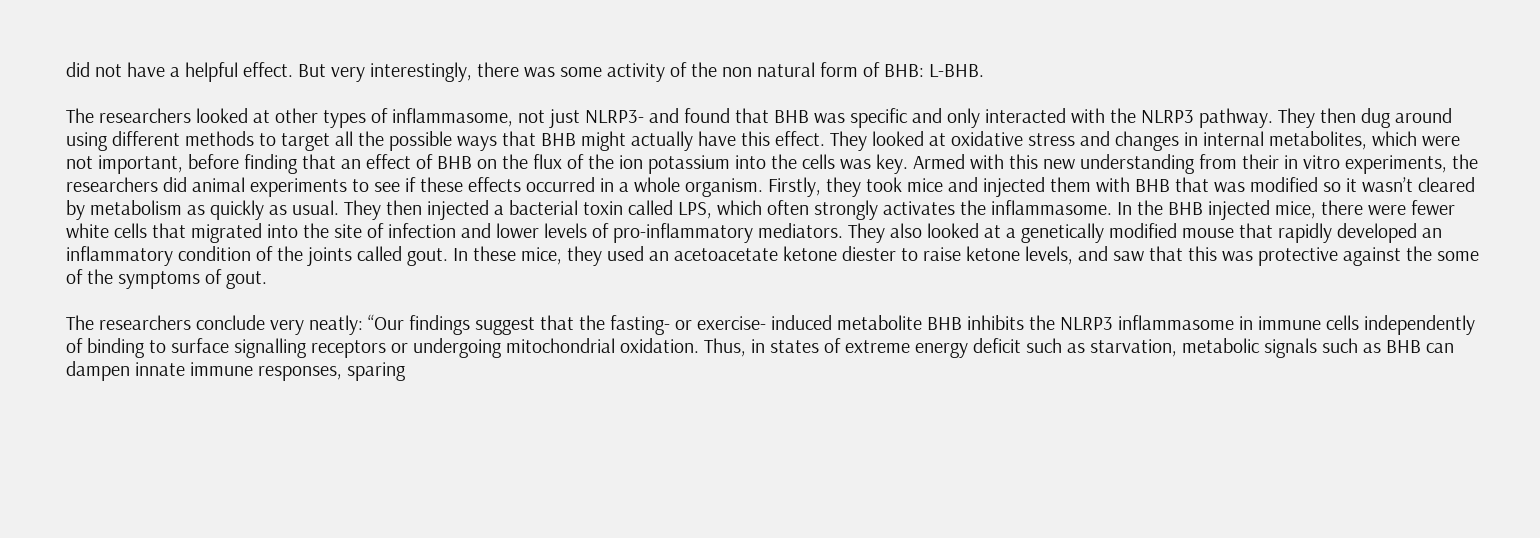did not have a helpful effect. But very interestingly, there was some activity of the non natural form of BHB: L-BHB.

The researchers looked at other types of inflammasome, not just NLRP3- and found that BHB was specific and only interacted with the NLRP3 pathway. They then dug around using different methods to target all the possible ways that BHB might actually have this effect. They looked at oxidative stress and changes in internal metabolites, which were not important, before finding that an effect of BHB on the flux of the ion potassium into the cells was key. Armed with this new understanding from their in vitro experiments, the researchers did animal experiments to see if these effects occurred in a whole organism. Firstly, they took mice and injected them with BHB that was modified so it wasn’t cleared by metabolism as quickly as usual. They then injected a bacterial toxin called LPS, which often strongly activates the inflammasome. In the BHB injected mice, there were fewer white cells that migrated into the site of infection and lower levels of pro-inflammatory mediators. They also looked at a genetically modified mouse that rapidly developed an inflammatory condition of the joints called gout. In these mice, they used an acetoacetate ketone diester to raise ketone levels, and saw that this was protective against the some of the symptoms of gout.

The researchers conclude very neatly: “Our findings suggest that the fasting- or exercise- induced metabolite BHB inhibits the NLRP3 inflammasome in immune cells independently of binding to surface signalling receptors or undergoing mitochondrial oxidation. Thus, in states of extreme energy deficit such as starvation, metabolic signals such as BHB can dampen innate immune responses, sparing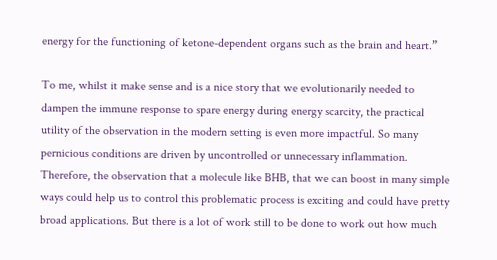energy for the functioning of ketone-dependent organs such as the brain and heart.”

To me, whilst it make sense and is a nice story that we evolutionarily needed to dampen the immune response to spare energy during energy scarcity, the practical utility of the observation in the modern setting is even more impactful. So many pernicious conditions are driven by uncontrolled or unnecessary inflammation. Therefore, the observation that a molecule like BHB, that we can boost in many simple ways could help us to control this problematic process is exciting and could have pretty broad applications. But there is a lot of work still to be done to work out how much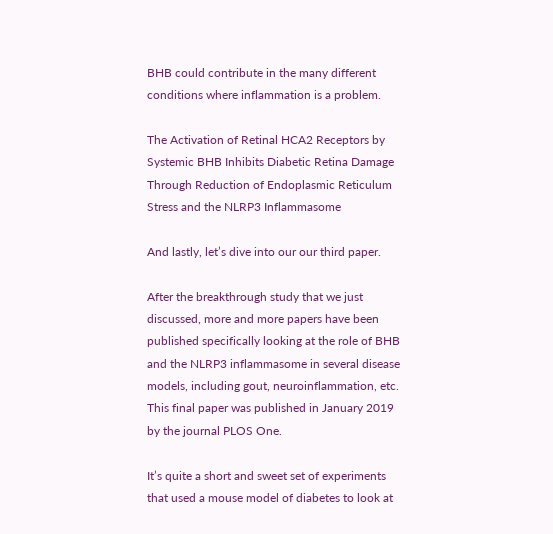BHB could contribute in the many different conditions where inflammation is a problem.

The Activation of Retinal HCA2 Receptors by Systemic BHB Inhibits Diabetic Retina Damage Through Reduction of Endoplasmic Reticulum Stress and the NLRP3 Inflammasome

And lastly, let’s dive into our our third paper.

After the breakthrough study that we just discussed, more and more papers have been published specifically looking at the role of BHB and the NLRP3 inflammasome in several disease models, including gout, neuroinflammation, etc. This final paper was published in January 2019 by the journal PLOS One.

It’s quite a short and sweet set of experiments that used a mouse model of diabetes to look at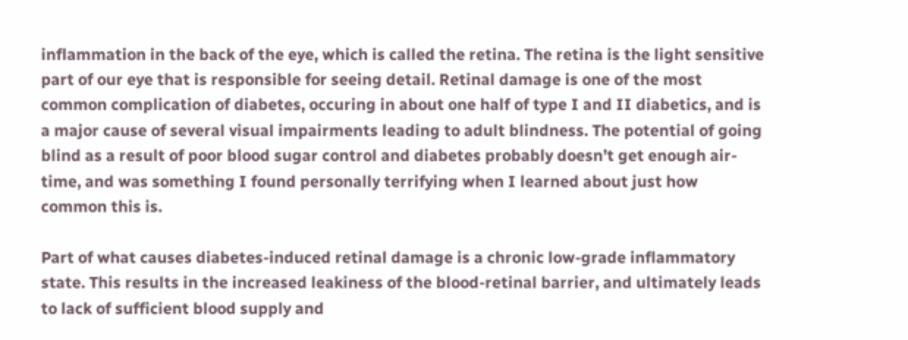inflammation in the back of the eye, which is called the retina. The retina is the light sensitive part of our eye that is responsible for seeing detail. Retinal damage is one of the most common complication of diabetes, occuring in about one half of type I and II diabetics, and is a major cause of several visual impairments leading to adult blindness. The potential of going blind as a result of poor blood sugar control and diabetes probably doesn’t get enough air-time, and was something I found personally terrifying when I learned about just how common this is.

Part of what causes diabetes-induced retinal damage is a chronic low-grade inflammatory state. This results in the increased leakiness of the blood-retinal barrier, and ultimately leads to lack of sufficient blood supply and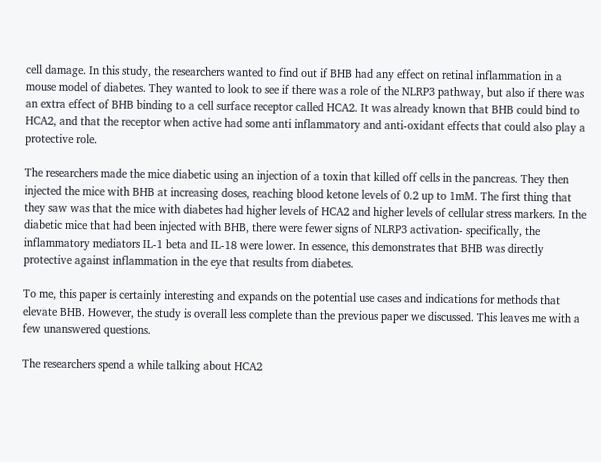cell damage. In this study, the researchers wanted to find out if BHB had any effect on retinal inflammation in a mouse model of diabetes. They wanted to look to see if there was a role of the NLRP3 pathway, but also if there was an extra effect of BHB binding to a cell surface receptor called HCA2. It was already known that BHB could bind to HCA2, and that the receptor when active had some anti inflammatory and anti-oxidant effects that could also play a protective role.

The researchers made the mice diabetic using an injection of a toxin that killed off cells in the pancreas. They then injected the mice with BHB at increasing doses, reaching blood ketone levels of 0.2 up to 1mM. The first thing that they saw was that the mice with diabetes had higher levels of HCA2 and higher levels of cellular stress markers. In the diabetic mice that had been injected with BHB, there were fewer signs of NLRP3 activation- specifically, the inflammatory mediators IL-1 beta and IL-18 were lower. In essence, this demonstrates that BHB was directly protective against inflammation in the eye that results from diabetes.

To me, this paper is certainly interesting and expands on the potential use cases and indications for methods that elevate BHB. However, the study is overall less complete than the previous paper we discussed. This leaves me with a few unanswered questions.

The researchers spend a while talking about HCA2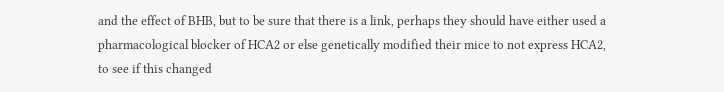and the effect of BHB, but to be sure that there is a link, perhaps they should have either used a pharmacological blocker of HCA2 or else genetically modified their mice to not express HCA2, to see if this changed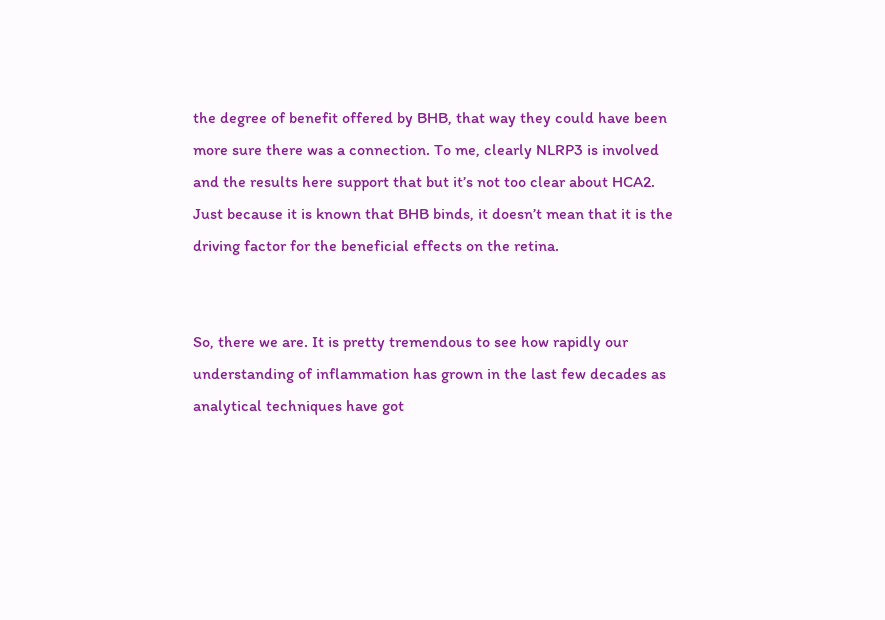the degree of benefit offered by BHB, that way they could have been more sure there was a connection. To me, clearly NLRP3 is involved and the results here support that but it’s not too clear about HCA2. Just because it is known that BHB binds, it doesn’t mean that it is the driving factor for the beneficial effects on the retina.


So, there we are. It is pretty tremendous to see how rapidly our understanding of inflammation has grown in the last few decades as analytical techniques have got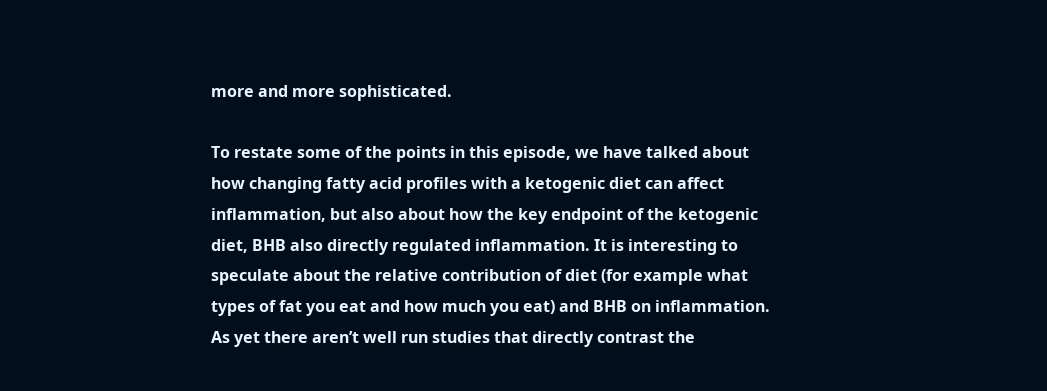more and more sophisticated.

To restate some of the points in this episode, we have talked about how changing fatty acid profiles with a ketogenic diet can affect inflammation, but also about how the key endpoint of the ketogenic diet, BHB also directly regulated inflammation. It is interesting to speculate about the relative contribution of diet (for example what types of fat you eat and how much you eat) and BHB on inflammation. As yet there aren’t well run studies that directly contrast the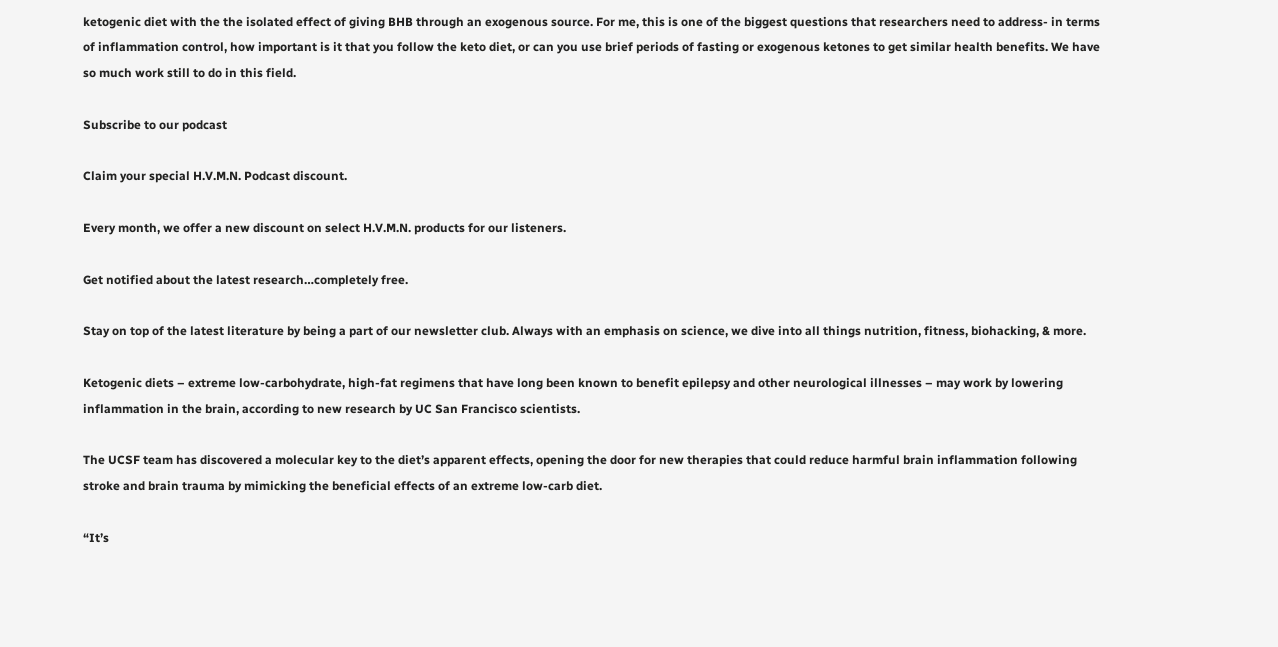ketogenic diet with the the isolated effect of giving BHB through an exogenous source. For me, this is one of the biggest questions that researchers need to address- in terms of inflammation control, how important is it that you follow the keto diet, or can you use brief periods of fasting or exogenous ketones to get similar health benefits. We have so much work still to do in this field.

Subscribe to our podcast

Claim your special H.V.M.N. Podcast discount.

Every month, we offer a new discount on select H.V.M.N. products for our listeners.

Get notified about the latest research…completely free.

Stay on top of the latest literature by being a part of our newsletter club. Always with an emphasis on science, we dive into all things nutrition, fitness, biohacking, & more.

Ketogenic diets – extreme low-carbohydrate, high-fat regimens that have long been known to benefit epilepsy and other neurological illnesses – may work by lowering inflammation in the brain, according to new research by UC San Francisco scientists.

The UCSF team has discovered a molecular key to the diet’s apparent effects, opening the door for new therapies that could reduce harmful brain inflammation following stroke and brain trauma by mimicking the beneficial effects of an extreme low-carb diet.

“It’s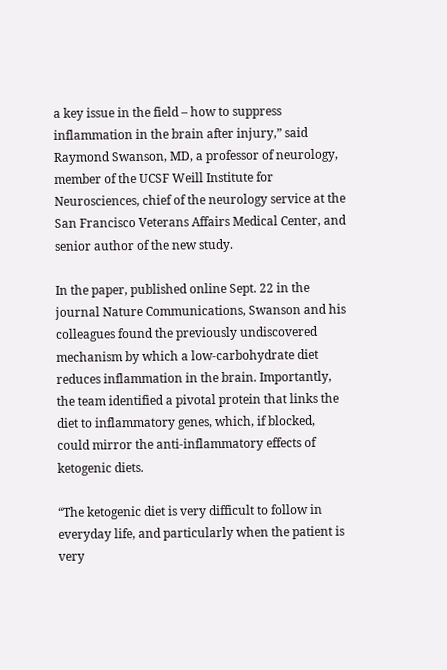a key issue in the field – how to suppress inflammation in the brain after injury,” said Raymond Swanson, MD, a professor of neurology, member of the UCSF Weill Institute for Neurosciences, chief of the neurology service at the San Francisco Veterans Affairs Medical Center, and senior author of the new study.

In the paper, published online Sept. 22 in the journal Nature Communications, Swanson and his colleagues found the previously undiscovered mechanism by which a low-carbohydrate diet reduces inflammation in the brain. Importantly, the team identified a pivotal protein that links the diet to inflammatory genes, which, if blocked, could mirror the anti-inflammatory effects of ketogenic diets.

“The ketogenic diet is very difficult to follow in everyday life, and particularly when the patient is very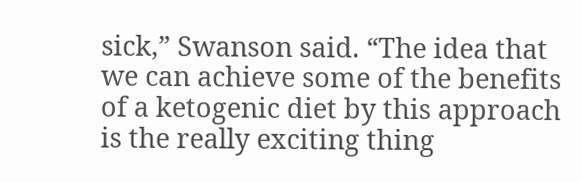sick,” Swanson said. “The idea that we can achieve some of the benefits of a ketogenic diet by this approach is the really exciting thing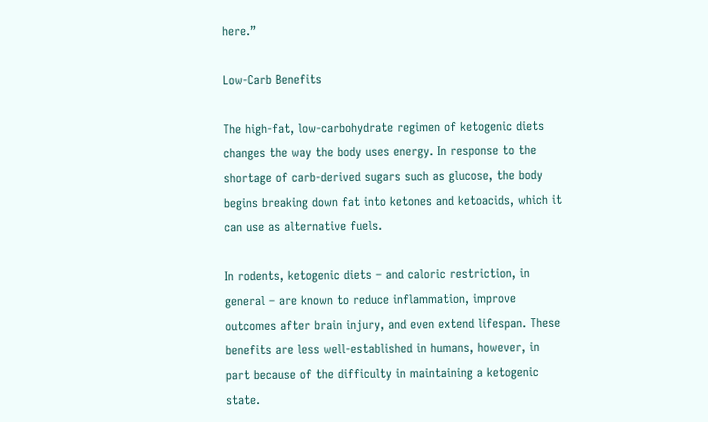here.”

Low-Carb Benefits

The high-fat, low-carbohydrate regimen of ketogenic diets changes the way the body uses energy. In response to the shortage of carb-derived sugars such as glucose, the body begins breaking down fat into ketones and ketoacids, which it can use as alternative fuels.

In rodents, ketogenic diets – and caloric restriction, in general – are known to reduce inflammation, improve outcomes after brain injury, and even extend lifespan. These benefits are less well-established in humans, however, in part because of the difficulty in maintaining a ketogenic state.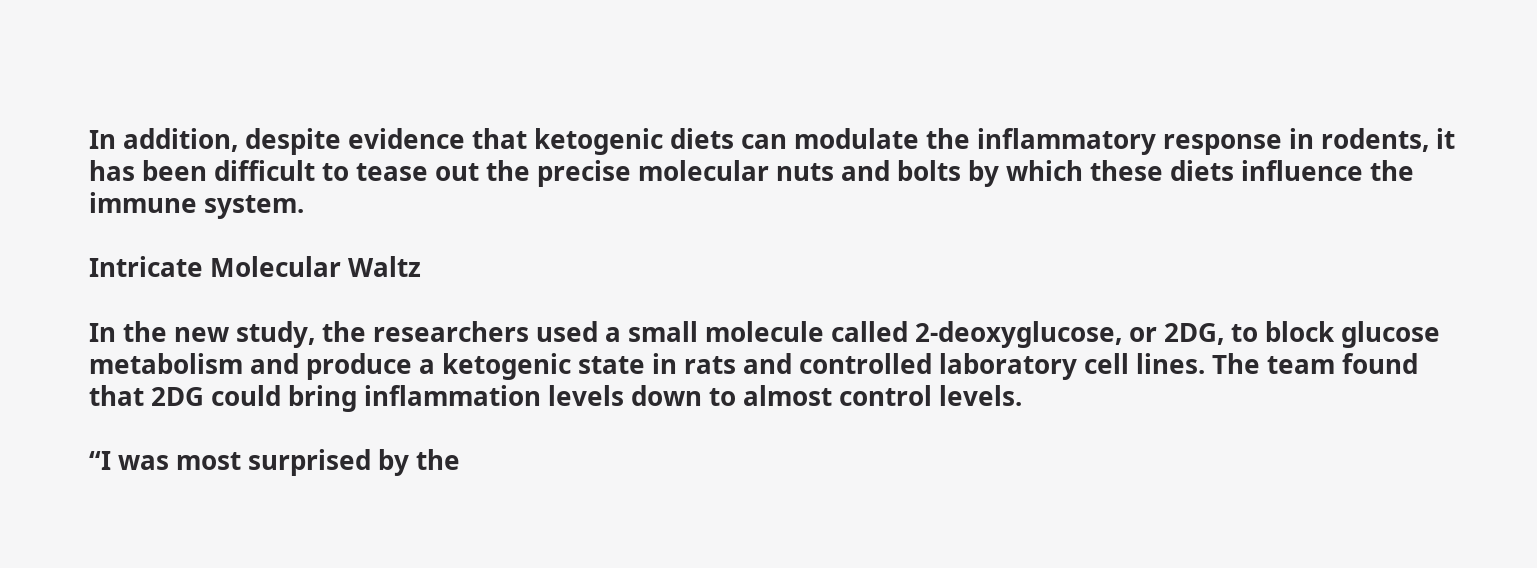In addition, despite evidence that ketogenic diets can modulate the inflammatory response in rodents, it has been difficult to tease out the precise molecular nuts and bolts by which these diets influence the immune system.

Intricate Molecular Waltz

In the new study, the researchers used a small molecule called 2-deoxyglucose, or 2DG, to block glucose metabolism and produce a ketogenic state in rats and controlled laboratory cell lines. The team found that 2DG could bring inflammation levels down to almost control levels.

“I was most surprised by the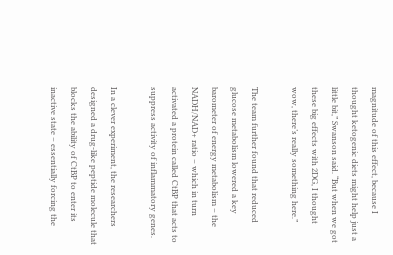magnitude of this effect, because I thought ketogenic diets might help just a little bit,” Swanson said. “But when we got these big effects with 2DG, I thought wow, there’s really something here.”

The team further found that reduced glucose metabolism lowered a key barometer of energy metabolism – the NADH/NAD+ ratio – which in turn activated a protein called CtBP that acts to suppress activity of inflammatory genes.

In a clever experiment, the researchers designed a drug-like peptide molecule that blocks the ability of CtBP to enter its inactive state – essentially forcing the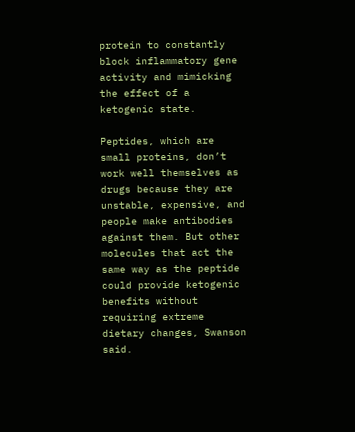protein to constantly block inflammatory gene activity and mimicking the effect of a ketogenic state.

Peptides, which are small proteins, don’t work well themselves as drugs because they are unstable, expensive, and people make antibodies against them. But other molecules that act the same way as the peptide could provide ketogenic benefits without requiring extreme dietary changes, Swanson said.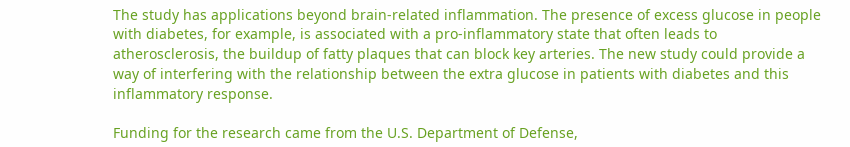The study has applications beyond brain-related inflammation. The presence of excess glucose in people with diabetes, for example, is associated with a pro-inflammatory state that often leads to atherosclerosis, the buildup of fatty plaques that can block key arteries. The new study could provide a way of interfering with the relationship between the extra glucose in patients with diabetes and this inflammatory response.

Funding for the research came from the U.S. Department of Defense,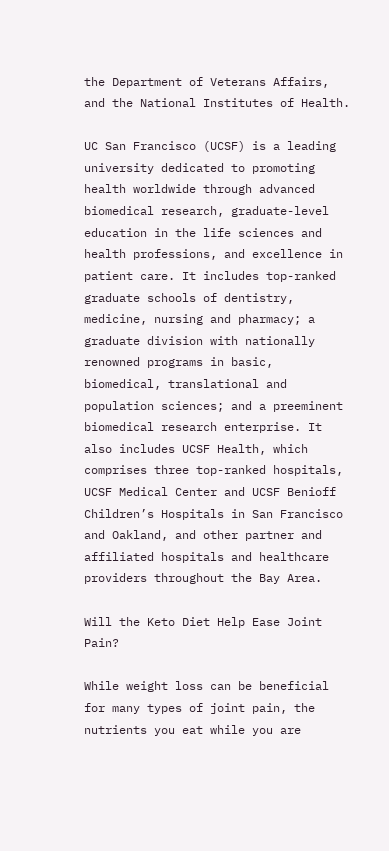the Department of Veterans Affairs, and the National Institutes of Health.

UC San Francisco (UCSF) is a leading university dedicated to promoting health worldwide through advanced biomedical research, graduate-level education in the life sciences and health professions, and excellence in patient care. It includes top-ranked graduate schools of dentistry, medicine, nursing and pharmacy; a graduate division with nationally renowned programs in basic, biomedical, translational and population sciences; and a preeminent biomedical research enterprise. It also includes UCSF Health, which comprises three top-ranked hospitals, UCSF Medical Center and UCSF Benioff Children’s Hospitals in San Francisco and Oakland, and other partner and affiliated hospitals and healthcare providers throughout the Bay Area.

Will the Keto Diet Help Ease Joint Pain?

While weight loss can be beneficial for many types of joint pain, the nutrients you eat while you are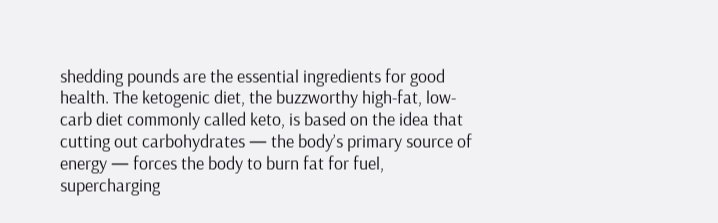shedding pounds are the essential ingredients for good health. The ketogenic diet, the buzzworthy high-fat, low-carb diet commonly called keto, is based on the idea that cutting out carbohydrates — the body’s primary source of energy — forces the body to burn fat for fuel, supercharging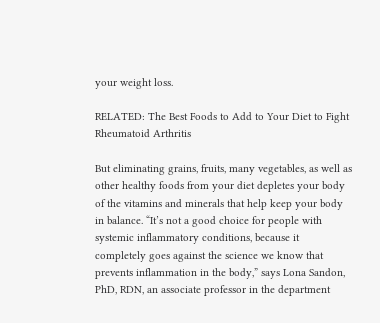your weight loss.

RELATED: The Best Foods to Add to Your Diet to Fight Rheumatoid Arthritis

But eliminating grains, fruits, many vegetables, as well as other healthy foods from your diet depletes your body of the vitamins and minerals that help keep your body in balance. “It’s not a good choice for people with systemic inflammatory conditions, because it completely goes against the science we know that prevents inflammation in the body,” says Lona Sandon, PhD, RDN, an associate professor in the department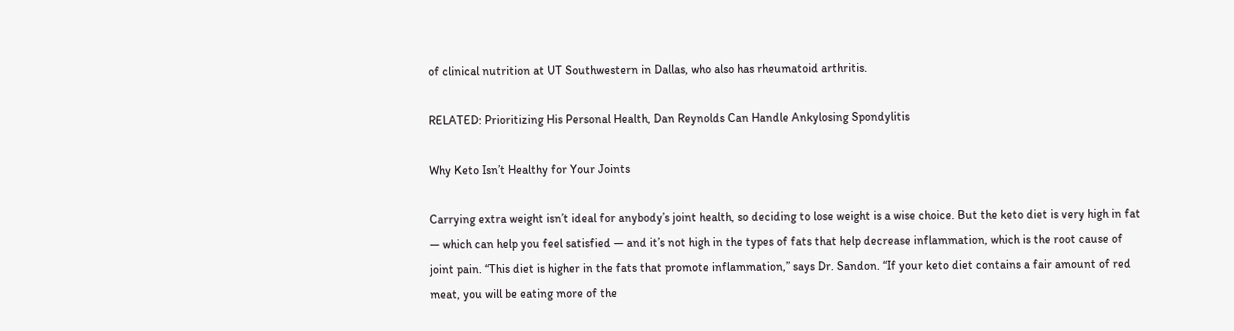of clinical nutrition at UT Southwestern in Dallas, who also has rheumatoid arthritis.

RELATED: Prioritizing His Personal Health, Dan Reynolds Can Handle Ankylosing Spondylitis

Why Keto Isn’t Healthy for Your Joints

Carrying extra weight isn’t ideal for anybody’s joint health, so deciding to lose weight is a wise choice. But the keto diet is very high in fat — which can help you feel satisfied — and it’s not high in the types of fats that help decrease inflammation, which is the root cause of joint pain. “This diet is higher in the fats that promote inflammation,” says Dr. Sandon. “If your keto diet contains a fair amount of red meat, you will be eating more of the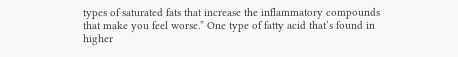types of saturated fats that increase the inflammatory compounds that make you feel worse.” One type of fatty acid that’s found in higher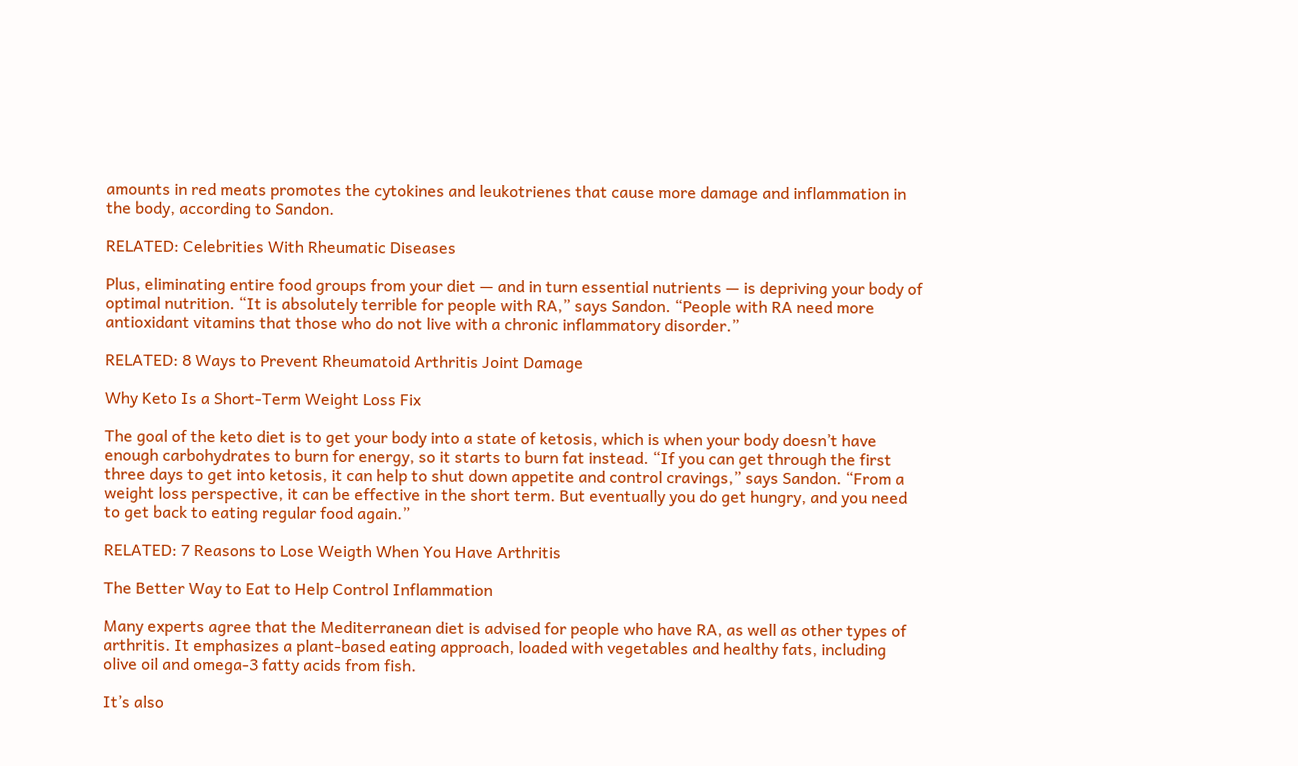amounts in red meats promotes the cytokines and leukotrienes that cause more damage and inflammation in the body, according to Sandon.

RELATED: Celebrities With Rheumatic Diseases

Plus, eliminating entire food groups from your diet — and in turn essential nutrients — is depriving your body of optimal nutrition. “It is absolutely terrible for people with RA,” says Sandon. “People with RA need more antioxidant vitamins that those who do not live with a chronic inflammatory disorder.”

RELATED: 8 Ways to Prevent Rheumatoid Arthritis Joint Damage

Why Keto Is a Short-Term Weight Loss Fix

The goal of the keto diet is to get your body into a state of ketosis, which is when your body doesn’t have enough carbohydrates to burn for energy, so it starts to burn fat instead. “If you can get through the first three days to get into ketosis, it can help to shut down appetite and control cravings,” says Sandon. “From a weight loss perspective, it can be effective in the short term. But eventually you do get hungry, and you need to get back to eating regular food again.”

RELATED: 7 Reasons to Lose Weigth When You Have Arthritis

The Better Way to Eat to Help Control Inflammation

Many experts agree that the Mediterranean diet is advised for people who have RA, as well as other types of arthritis. It emphasizes a plant-based eating approach, loaded with vegetables and healthy fats, including olive oil and omega-3 fatty acids from fish.

It’s also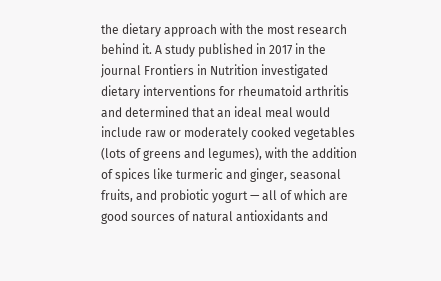the dietary approach with the most research behind it. A study published in 2017 in the journal Frontiers in Nutrition investigated dietary interventions for rheumatoid arthritis and determined that an ideal meal would include raw or moderately cooked vegetables (lots of greens and legumes), with the addition of spices like turmeric and ginger, seasonal fruits, and probiotic yogurt — all of which are good sources of natural antioxidants and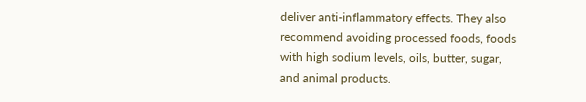deliver anti-inflammatory effects. They also recommend avoiding processed foods, foods with high sodium levels, oils, butter, sugar, and animal products.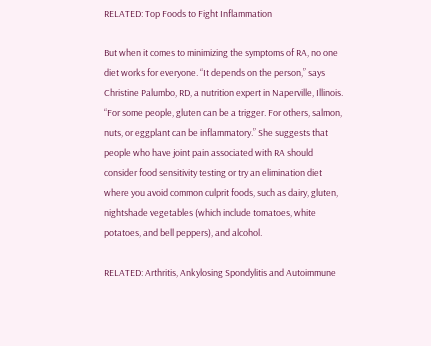RELATED: Top Foods to Fight Inflammation

But when it comes to minimizing the symptoms of RA, no one diet works for everyone. “It depends on the person,” says Christine Palumbo, RD, a nutrition expert in Naperville, Illinois. “For some people, gluten can be a trigger. For others, salmon, nuts, or eggplant can be inflammatory.” She suggests that people who have joint pain associated with RA should consider food sensitivity testing or try an elimination diet where you avoid common culprit foods, such as dairy, gluten, nightshade vegetables (which include tomatoes, white potatoes, and bell peppers), and alcohol.

RELATED: Arthritis, Ankylosing Spondylitis and Autoimmune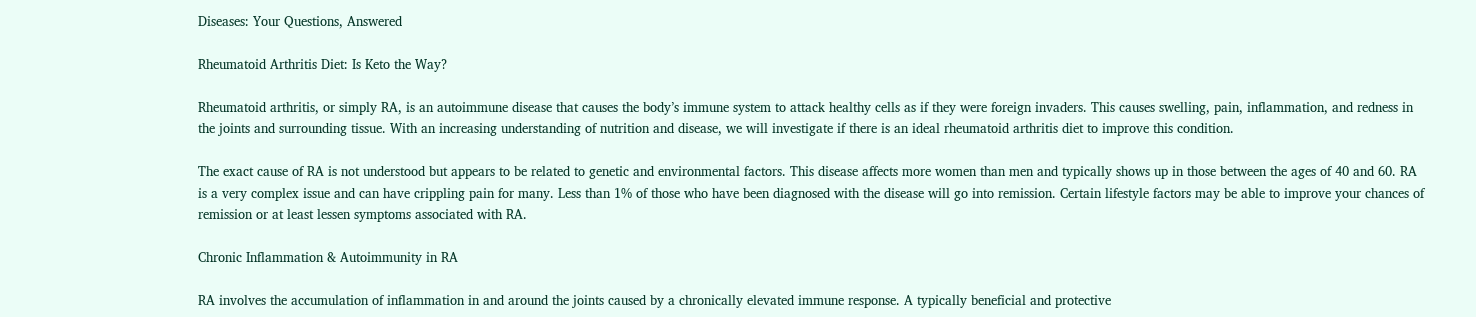Diseases: Your Questions, Answered

Rheumatoid Arthritis Diet: Is Keto the Way?

Rheumatoid arthritis, or simply RA, is an autoimmune disease that causes the body’s immune system to attack healthy cells as if they were foreign invaders. This causes swelling, pain, inflammation, and redness in the joints and surrounding tissue. With an increasing understanding of nutrition and disease, we will investigate if there is an ideal rheumatoid arthritis diet to improve this condition.

The exact cause of RA is not understood but appears to be related to genetic and environmental factors. This disease affects more women than men and typically shows up in those between the ages of 40 and 60. RA is a very complex issue and can have crippling pain for many. Less than 1% of those who have been diagnosed with the disease will go into remission. Certain lifestyle factors may be able to improve your chances of remission or at least lessen symptoms associated with RA.

Chronic Inflammation & Autoimmunity in RA

RA involves the accumulation of inflammation in and around the joints caused by a chronically elevated immune response. A typically beneficial and protective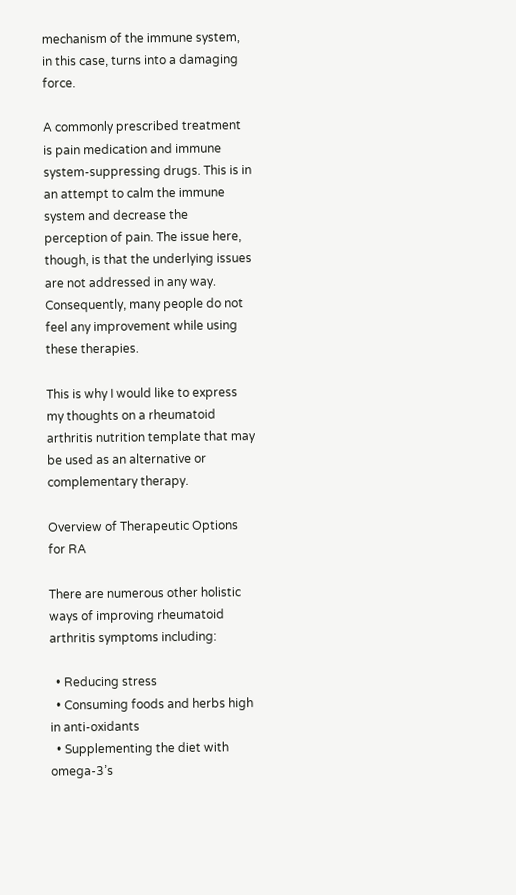mechanism of the immune system, in this case, turns into a damaging force.

A commonly prescribed treatment is pain medication and immune system-suppressing drugs. This is in an attempt to calm the immune system and decrease the perception of pain. The issue here, though, is that the underlying issues are not addressed in any way. Consequently, many people do not feel any improvement while using these therapies.

This is why I would like to express my thoughts on a rheumatoid arthritis nutrition template that may be used as an alternative or complementary therapy.

Overview of Therapeutic Options for RA

There are numerous other holistic ways of improving rheumatoid arthritis symptoms including:

  • Reducing stress
  • Consuming foods and herbs high in anti-oxidants
  • Supplementing the diet with omega-3’s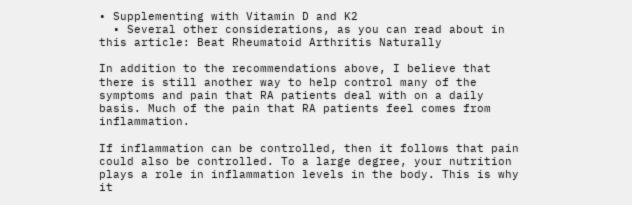• Supplementing with Vitamin D and K2
  • Several other considerations, as you can read about in this article: Beat Rheumatoid Arthritis Naturally

In addition to the recommendations above, I believe that there is still another way to help control many of the symptoms and pain that RA patients deal with on a daily basis. Much of the pain that RA patients feel comes from inflammation.

If inflammation can be controlled, then it follows that pain could also be controlled. To a large degree, your nutrition plays a role in inflammation levels in the body. This is why it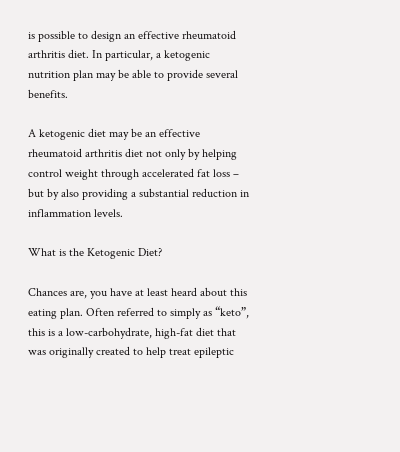is possible to design an effective rheumatoid arthritis diet. In particular, a ketogenic nutrition plan may be able to provide several benefits.

A ketogenic diet may be an effective rheumatoid arthritis diet not only by helping control weight through accelerated fat loss – but by also providing a substantial reduction in inflammation levels.

What is the Ketogenic Diet?

Chances are, you have at least heard about this eating plan. Often referred to simply as “keto”, this is a low-carbohydrate, high-fat diet that was originally created to help treat epileptic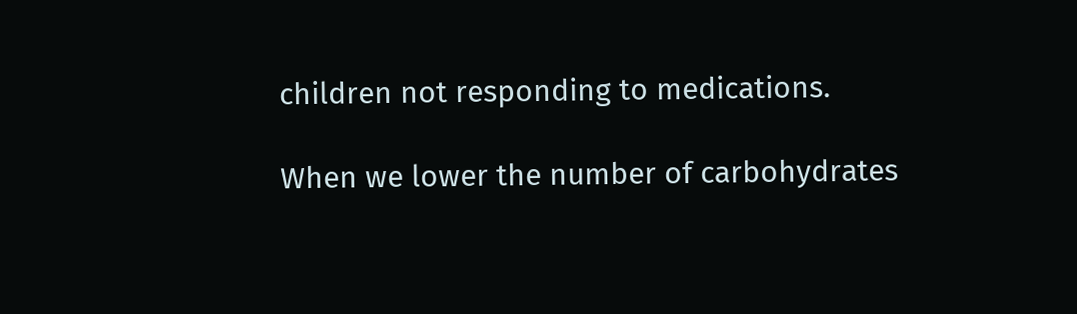children not responding to medications.

When we lower the number of carbohydrates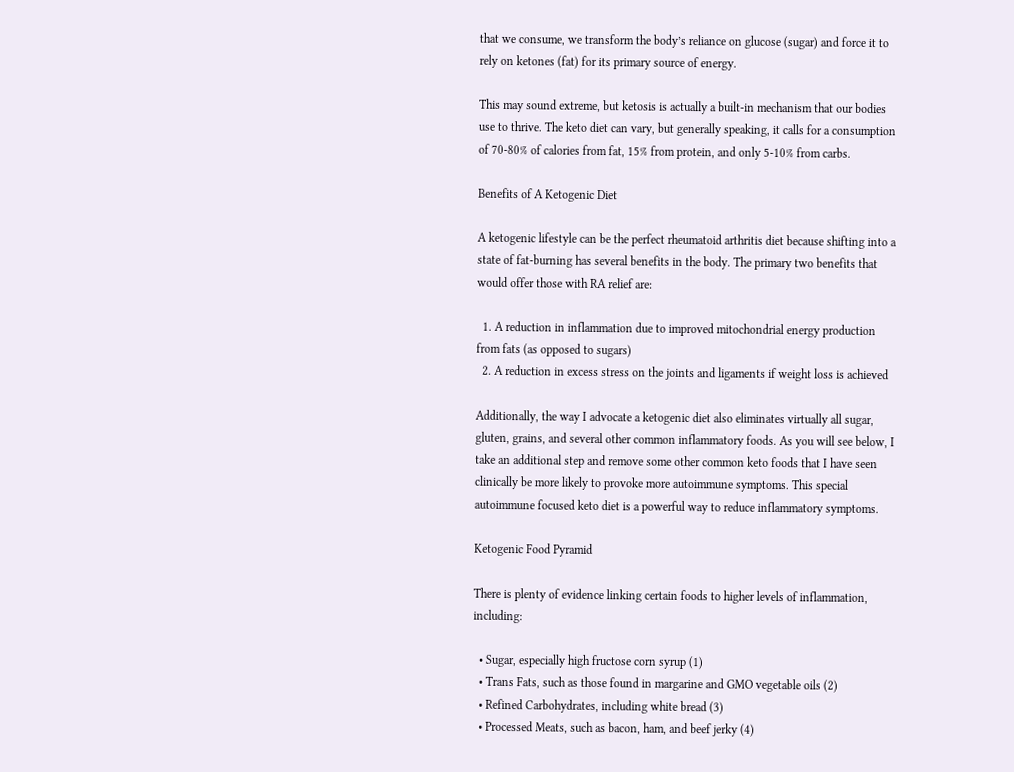that we consume, we transform the body’s reliance on glucose (sugar) and force it to rely on ketones (fat) for its primary source of energy.

This may sound extreme, but ketosis is actually a built-in mechanism that our bodies use to thrive. The keto diet can vary, but generally speaking, it calls for a consumption of 70-80% of calories from fat, 15% from protein, and only 5-10% from carbs.

Benefits of A Ketogenic Diet

A ketogenic lifestyle can be the perfect rheumatoid arthritis diet because shifting into a state of fat-burning has several benefits in the body. The primary two benefits that would offer those with RA relief are:

  1. A reduction in inflammation due to improved mitochondrial energy production from fats (as opposed to sugars)
  2. A reduction in excess stress on the joints and ligaments if weight loss is achieved

Additionally, the way I advocate a ketogenic diet also eliminates virtually all sugar, gluten, grains, and several other common inflammatory foods. As you will see below, I take an additional step and remove some other common keto foods that I have seen clinically be more likely to provoke more autoimmune symptoms. This special autoimmune focused keto diet is a powerful way to reduce inflammatory symptoms.

Ketogenic Food Pyramid

There is plenty of evidence linking certain foods to higher levels of inflammation, including:

  • Sugar, especially high fructose corn syrup (1)
  • Trans Fats, such as those found in margarine and GMO vegetable oils (2)
  • Refined Carbohydrates, including white bread (3)
  • Processed Meats, such as bacon, ham, and beef jerky (4)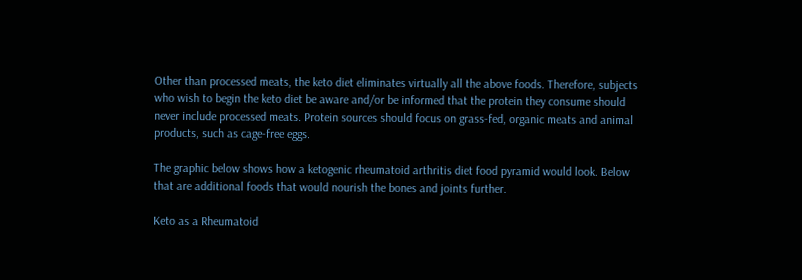Other than processed meats, the keto diet eliminates virtually all the above foods. Therefore, subjects who wish to begin the keto diet be aware and/or be informed that the protein they consume should never include processed meats. Protein sources should focus on grass-fed, organic meats and animal products, such as cage-free eggs.

The graphic below shows how a ketogenic rheumatoid arthritis diet food pyramid would look. Below that are additional foods that would nourish the bones and joints further.

Keto as a Rheumatoid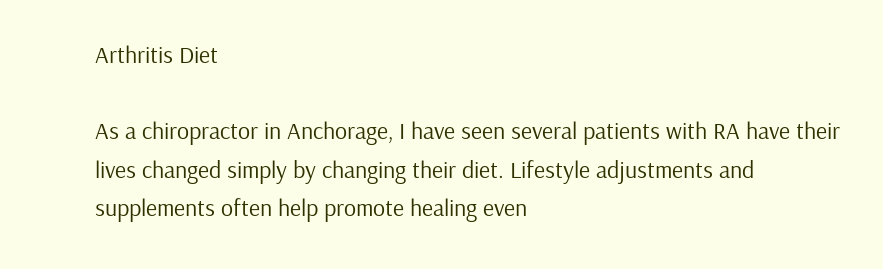Arthritis Diet

As a chiropractor in Anchorage, I have seen several patients with RA have their lives changed simply by changing their diet. Lifestyle adjustments and supplements often help promote healing even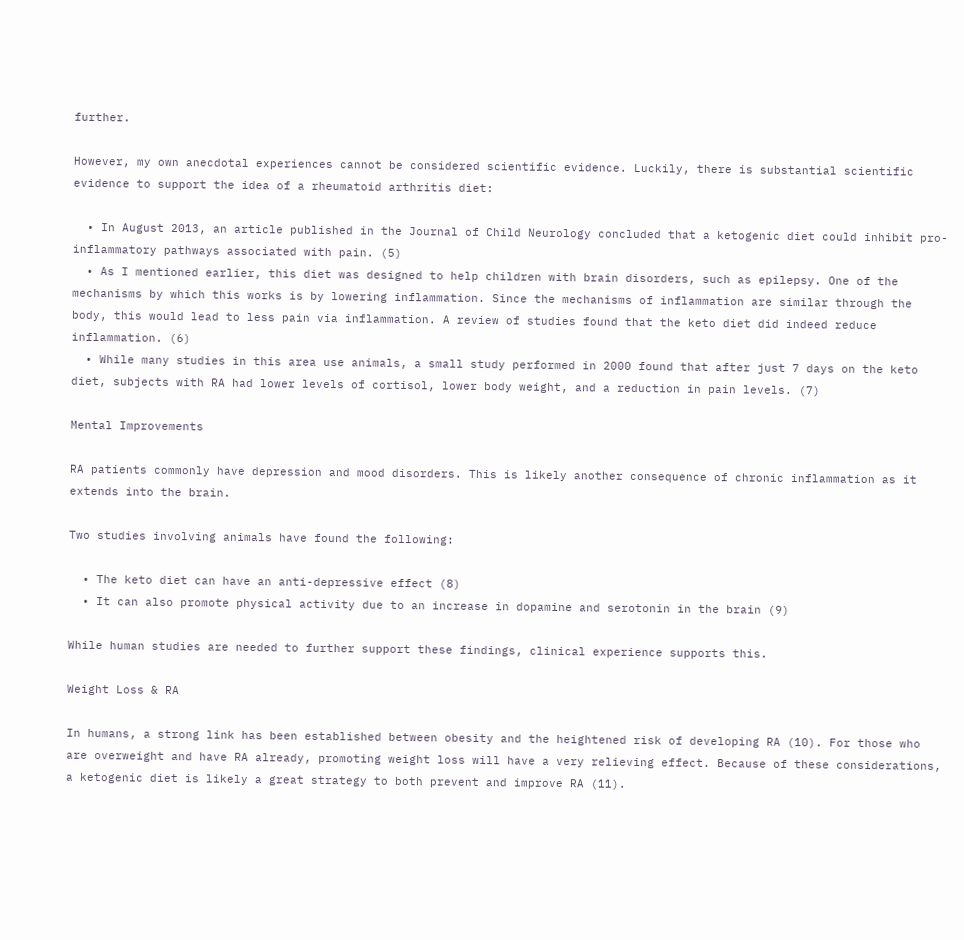further.

However, my own anecdotal experiences cannot be considered scientific evidence. Luckily, there is substantial scientific evidence to support the idea of a rheumatoid arthritis diet:

  • In August 2013, an article published in the Journal of Child Neurology concluded that a ketogenic diet could inhibit pro-inflammatory pathways associated with pain. (5)
  • As I mentioned earlier, this diet was designed to help children with brain disorders, such as epilepsy. One of the mechanisms by which this works is by lowering inflammation. Since the mechanisms of inflammation are similar through the body, this would lead to less pain via inflammation. A review of studies found that the keto diet did indeed reduce inflammation. (6)
  • While many studies in this area use animals, a small study performed in 2000 found that after just 7 days on the keto diet, subjects with RA had lower levels of cortisol, lower body weight, and a reduction in pain levels. (7)

Mental Improvements

RA patients commonly have depression and mood disorders. This is likely another consequence of chronic inflammation as it extends into the brain.

Two studies involving animals have found the following:

  • The keto diet can have an anti-depressive effect (8)
  • It can also promote physical activity due to an increase in dopamine and serotonin in the brain (9)

While human studies are needed to further support these findings, clinical experience supports this.

Weight Loss & RA

In humans, a strong link has been established between obesity and the heightened risk of developing RA (10). For those who are overweight and have RA already, promoting weight loss will have a very relieving effect. Because of these considerations, a ketogenic diet is likely a great strategy to both prevent and improve RA (11).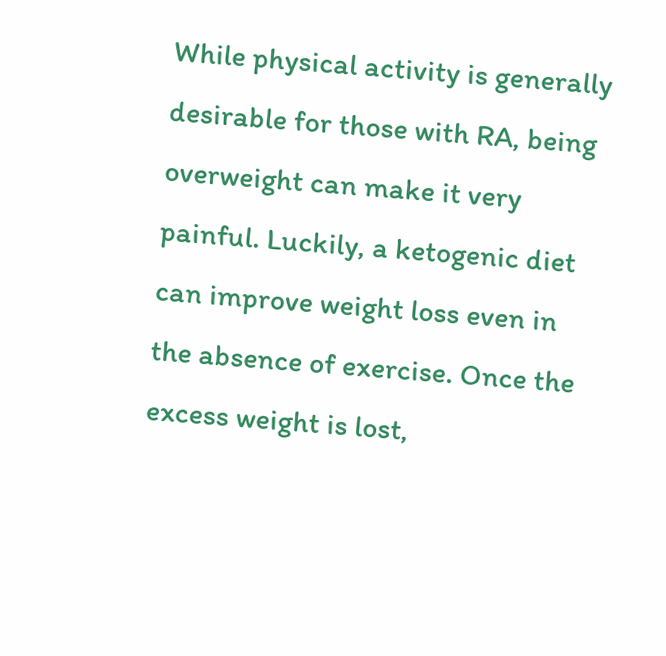While physical activity is generally desirable for those with RA, being overweight can make it very painful. Luckily, a ketogenic diet can improve weight loss even in the absence of exercise. Once the excess weight is lost,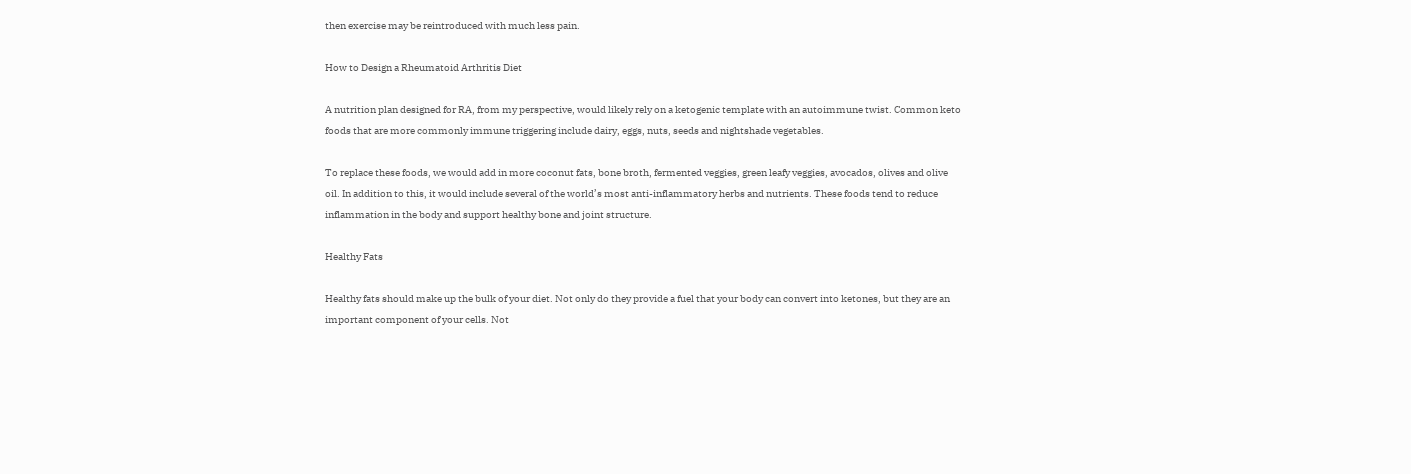then exercise may be reintroduced with much less pain.

How to Design a Rheumatoid Arthritis Diet

A nutrition plan designed for RA, from my perspective, would likely rely on a ketogenic template with an autoimmune twist. Common keto foods that are more commonly immune triggering include dairy, eggs, nuts, seeds and nightshade vegetables.

To replace these foods, we would add in more coconut fats, bone broth, fermented veggies, green leafy veggies, avocados, olives and olive oil. In addition to this, it would include several of the world’s most anti-inflammatory herbs and nutrients. These foods tend to reduce inflammation in the body and support healthy bone and joint structure.

Healthy Fats

Healthy fats should make up the bulk of your diet. Not only do they provide a fuel that your body can convert into ketones, but they are an important component of your cells. Not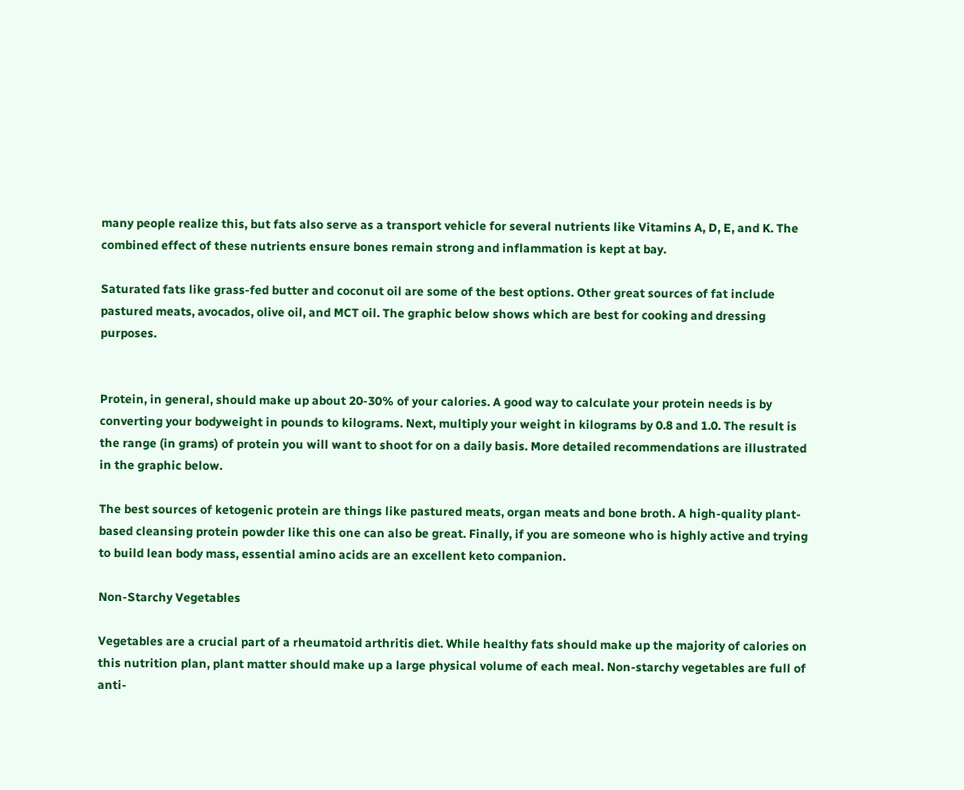many people realize this, but fats also serve as a transport vehicle for several nutrients like Vitamins A, D, E, and K. The combined effect of these nutrients ensure bones remain strong and inflammation is kept at bay.

Saturated fats like grass-fed butter and coconut oil are some of the best options. Other great sources of fat include pastured meats, avocados, olive oil, and MCT oil. The graphic below shows which are best for cooking and dressing purposes.


Protein, in general, should make up about 20-30% of your calories. A good way to calculate your protein needs is by converting your bodyweight in pounds to kilograms. Next, multiply your weight in kilograms by 0.8 and 1.0. The result is the range (in grams) of protein you will want to shoot for on a daily basis. More detailed recommendations are illustrated in the graphic below.

The best sources of ketogenic protein are things like pastured meats, organ meats and bone broth. A high-quality plant-based cleansing protein powder like this one can also be great. Finally, if you are someone who is highly active and trying to build lean body mass, essential amino acids are an excellent keto companion.

Non-Starchy Vegetables

Vegetables are a crucial part of a rheumatoid arthritis diet. While healthy fats should make up the majority of calories on this nutrition plan, plant matter should make up a large physical volume of each meal. Non-starchy vegetables are full of anti-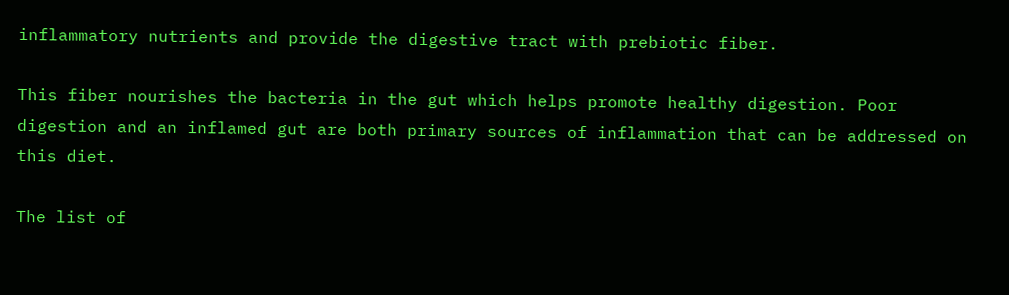inflammatory nutrients and provide the digestive tract with prebiotic fiber.

This fiber nourishes the bacteria in the gut which helps promote healthy digestion. Poor digestion and an inflamed gut are both primary sources of inflammation that can be addressed on this diet.

The list of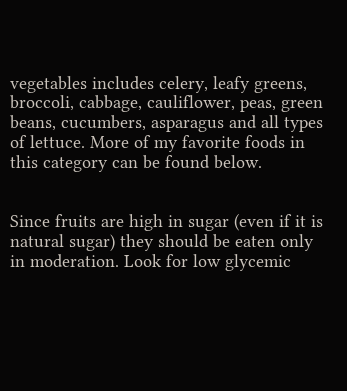vegetables includes celery, leafy greens, broccoli, cabbage, cauliflower, peas, green beans, cucumbers, asparagus and all types of lettuce. More of my favorite foods in this category can be found below.


Since fruits are high in sugar (even if it is natural sugar) they should be eaten only in moderation. Look for low glycemic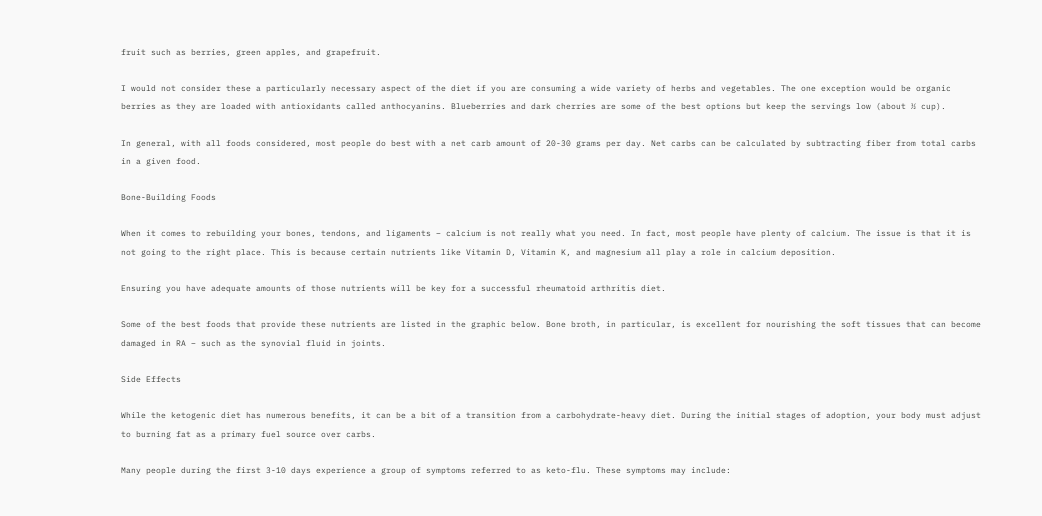fruit such as berries, green apples, and grapefruit.

I would not consider these a particularly necessary aspect of the diet if you are consuming a wide variety of herbs and vegetables. The one exception would be organic berries as they are loaded with antioxidants called anthocyanins. Blueberries and dark cherries are some of the best options but keep the servings low (about ½ cup).

In general, with all foods considered, most people do best with a net carb amount of 20-30 grams per day. Net carbs can be calculated by subtracting fiber from total carbs in a given food.

Bone-Building Foods

When it comes to rebuilding your bones, tendons, and ligaments – calcium is not really what you need. In fact, most people have plenty of calcium. The issue is that it is not going to the right place. This is because certain nutrients like Vitamin D, Vitamin K, and magnesium all play a role in calcium deposition.

Ensuring you have adequate amounts of those nutrients will be key for a successful rheumatoid arthritis diet.

Some of the best foods that provide these nutrients are listed in the graphic below. Bone broth, in particular, is excellent for nourishing the soft tissues that can become damaged in RA – such as the synovial fluid in joints.

Side Effects

While the ketogenic diet has numerous benefits, it can be a bit of a transition from a carbohydrate-heavy diet. During the initial stages of adoption, your body must adjust to burning fat as a primary fuel source over carbs.

Many people during the first 3-10 days experience a group of symptoms referred to as keto-flu. These symptoms may include: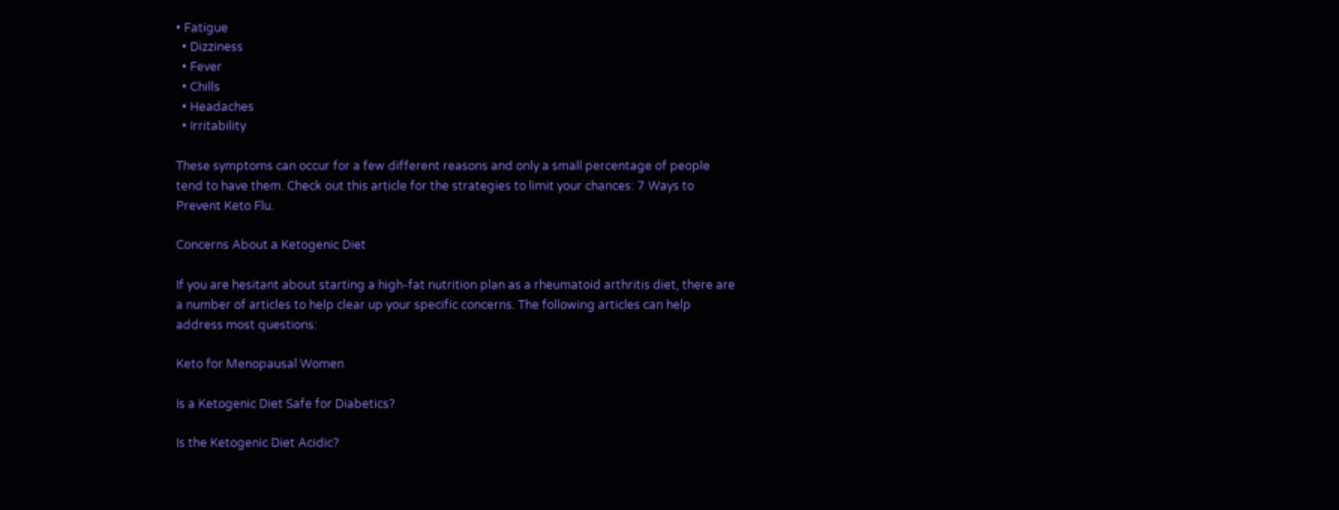• Fatigue
  • Dizziness
  • Fever
  • Chills
  • Headaches
  • Irritability

These symptoms can occur for a few different reasons and only a small percentage of people tend to have them. Check out this article for the strategies to limit your chances: 7 Ways to Prevent Keto Flu.

Concerns About a Ketogenic Diet

If you are hesitant about starting a high-fat nutrition plan as a rheumatoid arthritis diet, there are a number of articles to help clear up your specific concerns. The following articles can help address most questions:

Keto for Menopausal Women

Is a Ketogenic Diet Safe for Diabetics?

Is the Ketogenic Diet Acidic?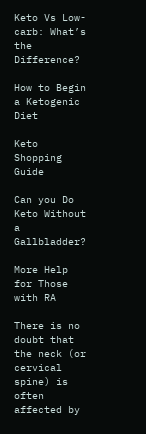Keto Vs Low-carb: What’s the Difference?

How to Begin a Ketogenic Diet

Keto Shopping Guide

Can you Do Keto Without a Gallbladder?

More Help for Those with RA

There is no doubt that the neck (or cervical spine) is often affected by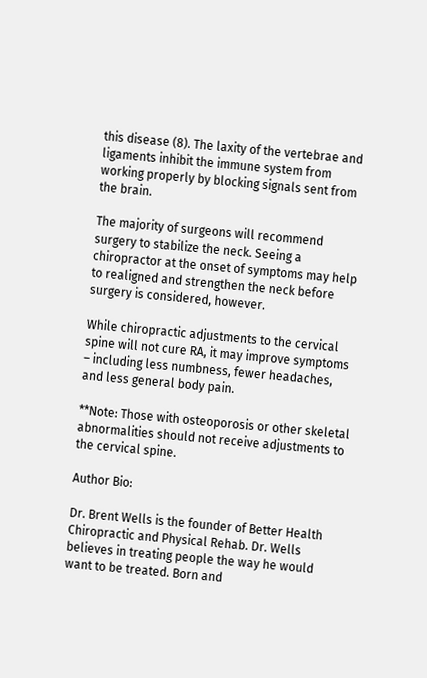this disease (8). The laxity of the vertebrae and ligaments inhibit the immune system from working properly by blocking signals sent from the brain.

The majority of surgeons will recommend surgery to stabilize the neck. Seeing a chiropractor at the onset of symptoms may help to realigned and strengthen the neck before surgery is considered, however.

While chiropractic adjustments to the cervical spine will not cure RA, it may improve symptoms – including less numbness, fewer headaches, and less general body pain.

**Note: Those with osteoporosis or other skeletal abnormalities should not receive adjustments to the cervical spine.

Author Bio:

Dr. Brent Wells is the founder of Better Health Chiropractic and Physical Rehab. Dr. Wells believes in treating people the way he would want to be treated. Born and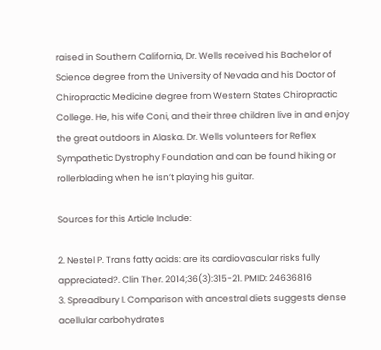raised in Southern California, Dr. Wells received his Bachelor of Science degree from the University of Nevada and his Doctor of Chiropractic Medicine degree from Western States Chiropractic College. He, his wife Coni, and their three children live in and enjoy the great outdoors in Alaska. Dr. Wells volunteers for Reflex Sympathetic Dystrophy Foundation and can be found hiking or rollerblading when he isn’t playing his guitar.

Sources for this Article Include:

2. Nestel P. Trans fatty acids: are its cardiovascular risks fully appreciated?. Clin Ther. 2014;36(3):315-21. PMID: 24636816
3. Spreadbury I. Comparison with ancestral diets suggests dense acellular carbohydrates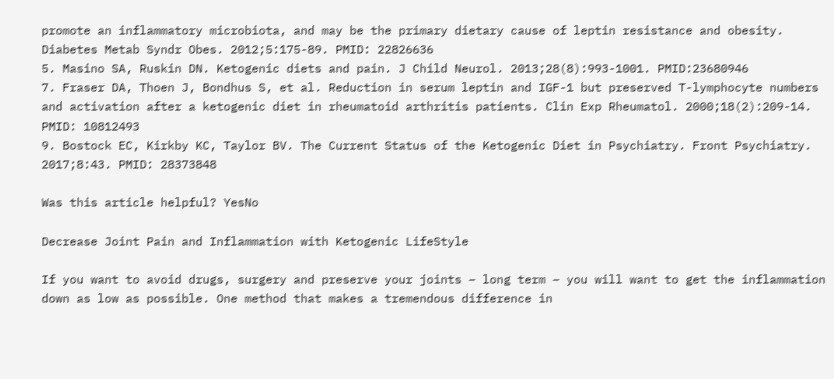promote an inflammatory microbiota, and may be the primary dietary cause of leptin resistance and obesity. Diabetes Metab Syndr Obes. 2012;5:175-89. PMID: 22826636
5. Masino SA, Ruskin DN. Ketogenic diets and pain. J Child Neurol. 2013;28(8):993-1001. PMID:23680946
7. Fraser DA, Thoen J, Bondhus S, et al. Reduction in serum leptin and IGF-1 but preserved T-lymphocyte numbers and activation after a ketogenic diet in rheumatoid arthritis patients. Clin Exp Rheumatol. 2000;18(2):209-14. PMID: 10812493
9. Bostock EC, Kirkby KC, Taylor BV. The Current Status of the Ketogenic Diet in Psychiatry. Front Psychiatry. 2017;8:43. PMID: 28373848

Was this article helpful? YesNo

Decrease Joint Pain and Inflammation with Ketogenic LifeStyle

If you want to avoid drugs, surgery and preserve your joints – long term – you will want to get the inflammation down as low as possible. One method that makes a tremendous difference in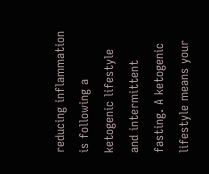reducing inflammation is following a ketogenic lifestyle and intermittent fasting. A ketogenic lifestyle means your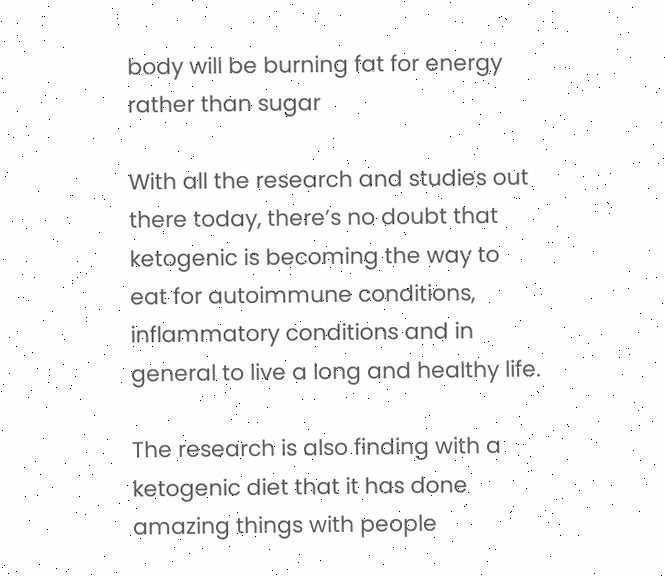body will be burning fat for energy rather than sugar

With all the research and studies out there today, there’s no doubt that ketogenic is becoming the way to eat for autoimmune conditions, inflammatory conditions and in general to live a long and healthy life.

The research is also finding with a ketogenic diet that it has done amazing things with people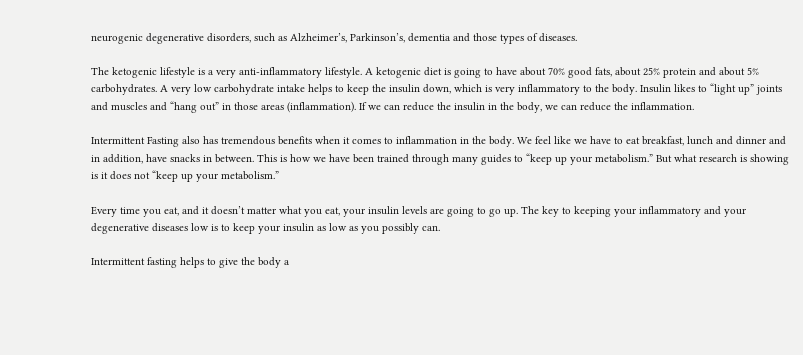neurogenic degenerative disorders, such as Alzheimer’s, Parkinson’s, dementia and those types of diseases.

The ketogenic lifestyle is a very anti-inflammatory lifestyle. A ketogenic diet is going to have about 70% good fats, about 25% protein and about 5% carbohydrates. A very low carbohydrate intake helps to keep the insulin down, which is very inflammatory to the body. Insulin likes to “light up” joints and muscles and “hang out” in those areas (inflammation). If we can reduce the insulin in the body, we can reduce the inflammation.

Intermittent Fasting also has tremendous benefits when it comes to inflammation in the body. We feel like we have to eat breakfast, lunch and dinner and in addition, have snacks in between. This is how we have been trained through many guides to “keep up your metabolism.” But what research is showing is it does not “keep up your metabolism.”

Every time you eat, and it doesn’t matter what you eat, your insulin levels are going to go up. The key to keeping your inflammatory and your degenerative diseases low is to keep your insulin as low as you possibly can.

Intermittent fasting helps to give the body a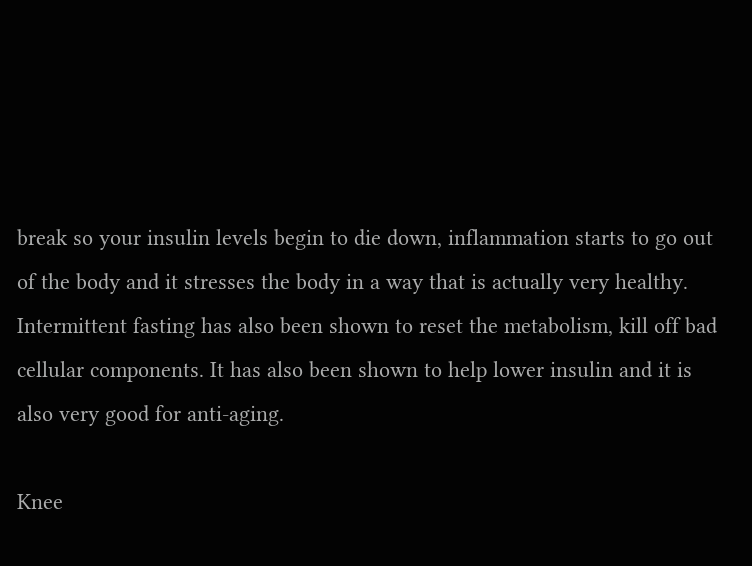break so your insulin levels begin to die down, inflammation starts to go out of the body and it stresses the body in a way that is actually very healthy. Intermittent fasting has also been shown to reset the metabolism, kill off bad cellular components. It has also been shown to help lower insulin and it is also very good for anti-aging.

Knee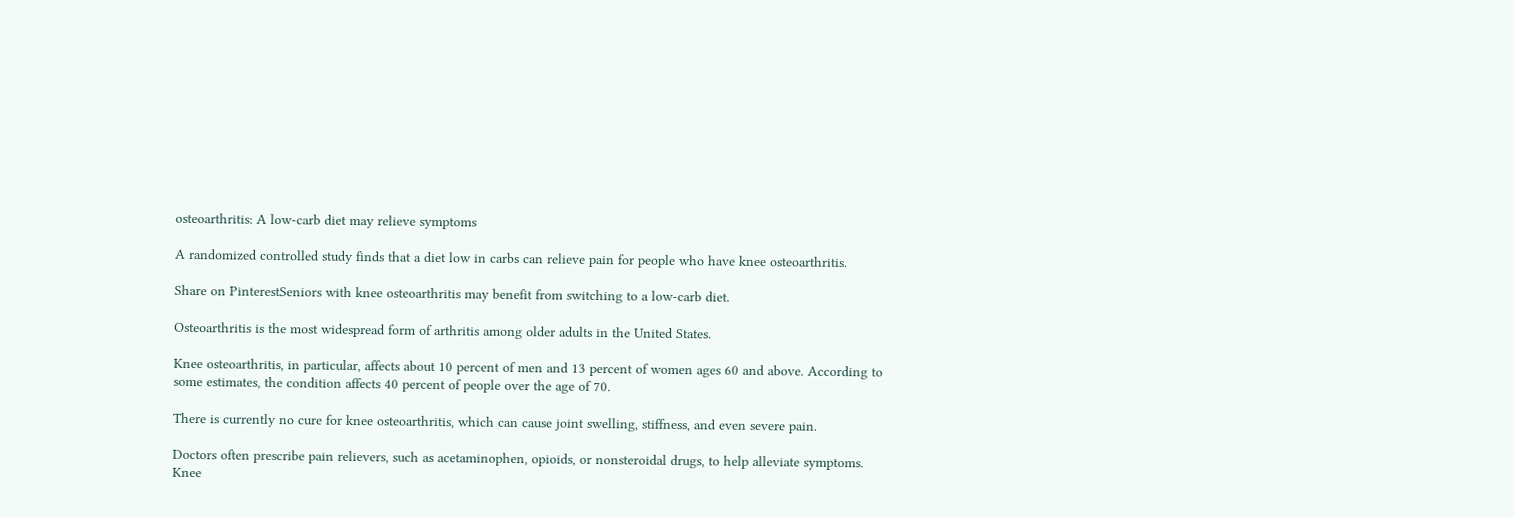osteoarthritis: A low-carb diet may relieve symptoms

A randomized controlled study finds that a diet low in carbs can relieve pain for people who have knee osteoarthritis.

Share on PinterestSeniors with knee osteoarthritis may benefit from switching to a low-carb diet.

Osteoarthritis is the most widespread form of arthritis among older adults in the United States.

Knee osteoarthritis, in particular, affects about 10 percent of men and 13 percent of women ages 60 and above. According to some estimates, the condition affects 40 percent of people over the age of 70.

There is currently no cure for knee osteoarthritis, which can cause joint swelling, stiffness, and even severe pain.

Doctors often prescribe pain relievers, such as acetaminophen, opioids, or nonsteroidal drugs, to help alleviate symptoms. Knee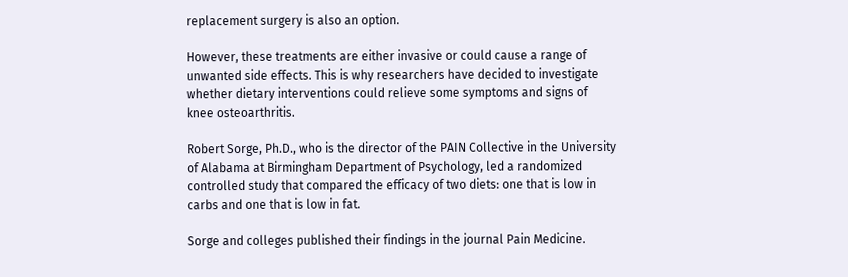replacement surgery is also an option.

However, these treatments are either invasive or could cause a range of unwanted side effects. This is why researchers have decided to investigate whether dietary interventions could relieve some symptoms and signs of knee osteoarthritis.

Robert Sorge, Ph.D., who is the director of the PAIN Collective in the University of Alabama at Birmingham Department of Psychology, led a randomized controlled study that compared the efficacy of two diets: one that is low in carbs and one that is low in fat.

Sorge and colleges published their findings in the journal Pain Medicine.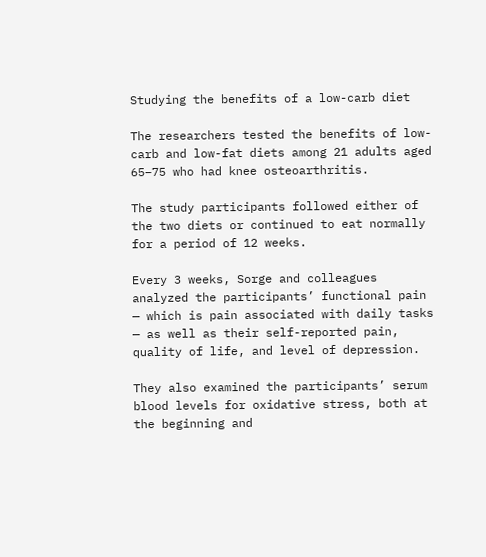Studying the benefits of a low-carb diet

The researchers tested the benefits of low-carb and low-fat diets among 21 adults aged 65–75 who had knee osteoarthritis.

The study participants followed either of the two diets or continued to eat normally for a period of 12 weeks.

Every 3 weeks, Sorge and colleagues analyzed the participants’ functional pain — which is pain associated with daily tasks — as well as their self-reported pain, quality of life, and level of depression.

They also examined the participants’ serum blood levels for oxidative stress, both at the beginning and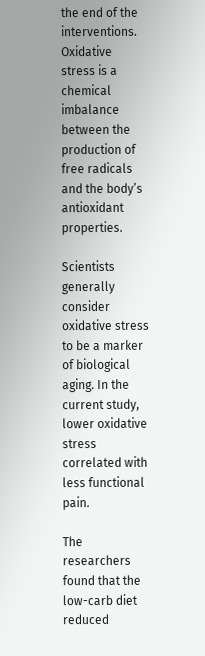the end of the interventions. Oxidative stress is a chemical imbalance between the production of free radicals and the body’s antioxidant properties.

Scientists generally consider oxidative stress to be a marker of biological aging. In the current study, lower oxidative stress correlated with less functional pain.

The researchers found that the low-carb diet reduced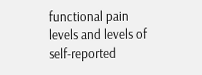functional pain levels and levels of self-reported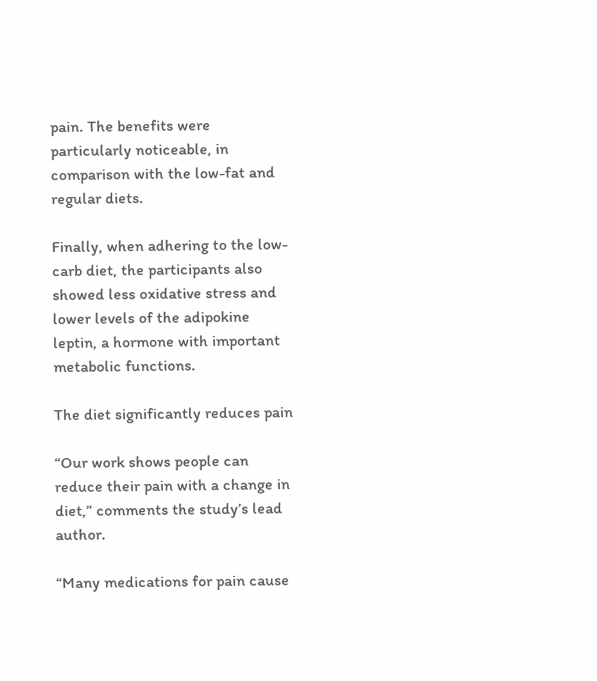pain. The benefits were particularly noticeable, in comparison with the low-fat and regular diets.

Finally, when adhering to the low-carb diet, the participants also showed less oxidative stress and lower levels of the adipokine leptin, a hormone with important metabolic functions.

The diet significantly reduces pain

“Our work shows people can reduce their pain with a change in diet,” comments the study’s lead author.

“Many medications for pain cause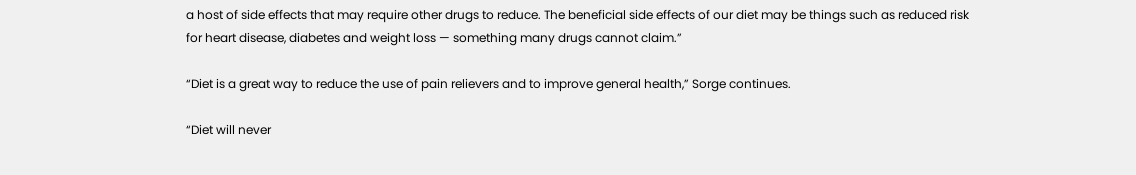a host of side effects that may require other drugs to reduce. The beneficial side effects of our diet may be things such as reduced risk for heart disease, diabetes and weight loss — something many drugs cannot claim.”

“Diet is a great way to reduce the use of pain relievers and to improve general health,” Sorge continues.

“Diet will never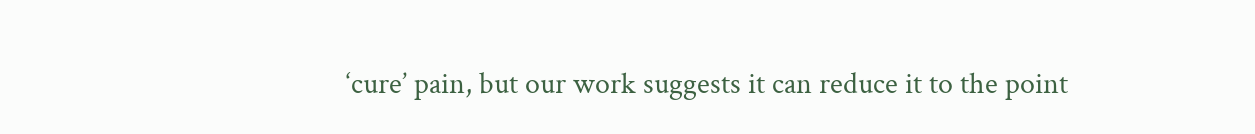‘cure’ pain, but our work suggests it can reduce it to the point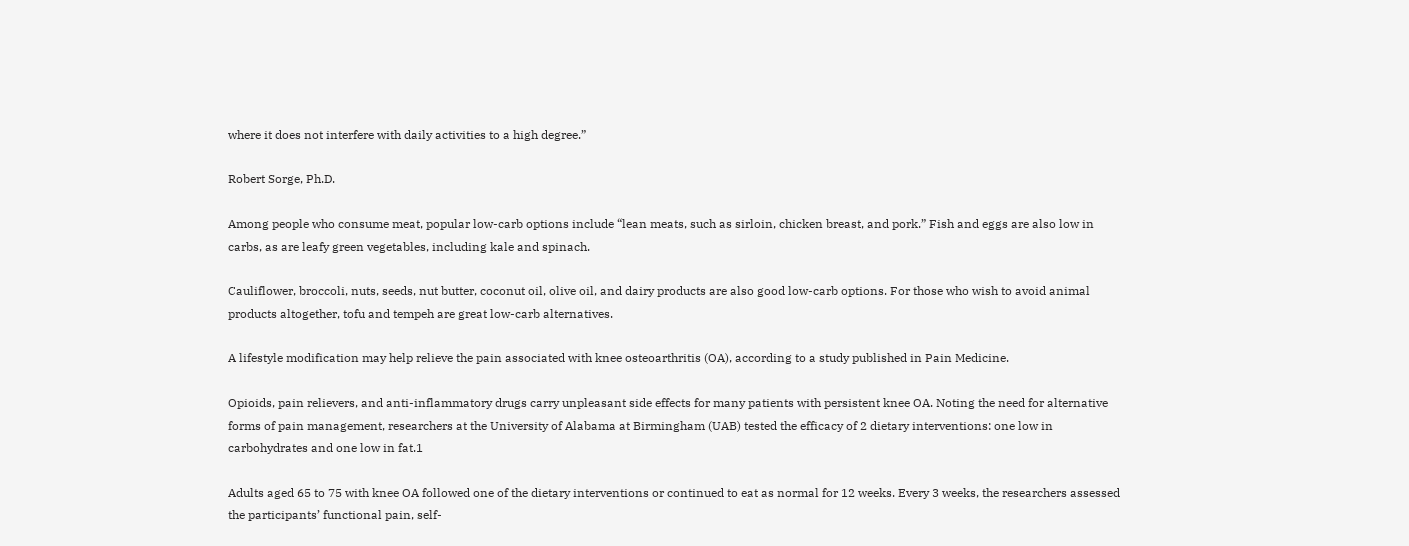where it does not interfere with daily activities to a high degree.”

Robert Sorge, Ph.D.

Among people who consume meat, popular low-carb options include “lean meats, such as sirloin, chicken breast, and pork.” Fish and eggs are also low in carbs, as are leafy green vegetables, including kale and spinach.

Cauliflower, broccoli, nuts, seeds, nut butter, coconut oil, olive oil, and dairy products are also good low-carb options. For those who wish to avoid animal products altogether, tofu and tempeh are great low-carb alternatives.

A lifestyle modification may help relieve the pain associated with knee osteoarthritis (OA), according to a study published in Pain Medicine.

Opioids, pain relievers, and anti-inflammatory drugs carry unpleasant side effects for many patients with persistent knee OA. Noting the need for alternative forms of pain management, researchers at the University of Alabama at Birmingham (UAB) tested the efficacy of 2 dietary interventions: one low in carbohydrates and one low in fat.1

Adults aged 65 to 75 with knee OA followed one of the dietary interventions or continued to eat as normal for 12 weeks. Every 3 weeks, the researchers assessed the participants’ functional pain, self-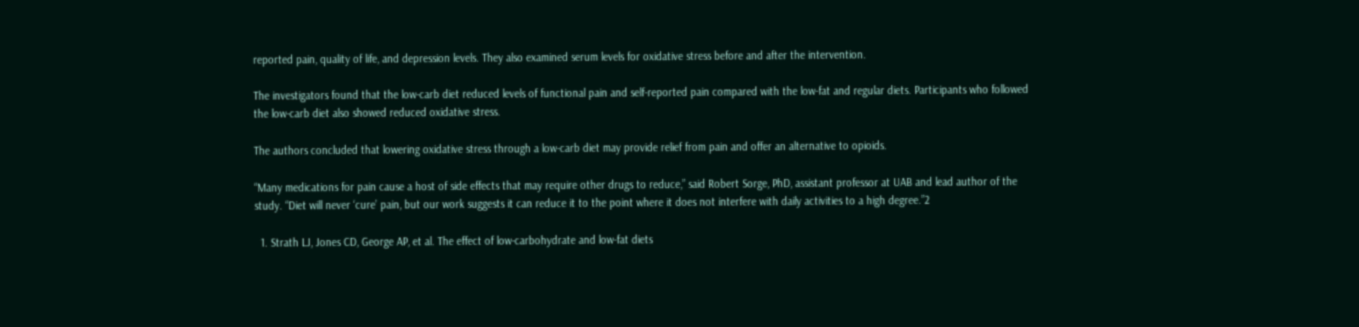reported pain, quality of life, and depression levels. They also examined serum levels for oxidative stress before and after the intervention.

The investigators found that the low-carb diet reduced levels of functional pain and self-reported pain compared with the low-fat and regular diets. Participants who followed the low-carb diet also showed reduced oxidative stress.

The authors concluded that lowering oxidative stress through a low-carb diet may provide relief from pain and offer an alternative to opioids.

“Many medications for pain cause a host of side effects that may require other drugs to reduce,” said Robert Sorge, PhD, assistant professor at UAB and lead author of the study. “Diet will never ‘cure’ pain, but our work suggests it can reduce it to the point where it does not interfere with daily activities to a high degree.”2

  1. Strath LJ, Jones CD, George AP, et al. The effect of low-carbohydrate and low-fat diets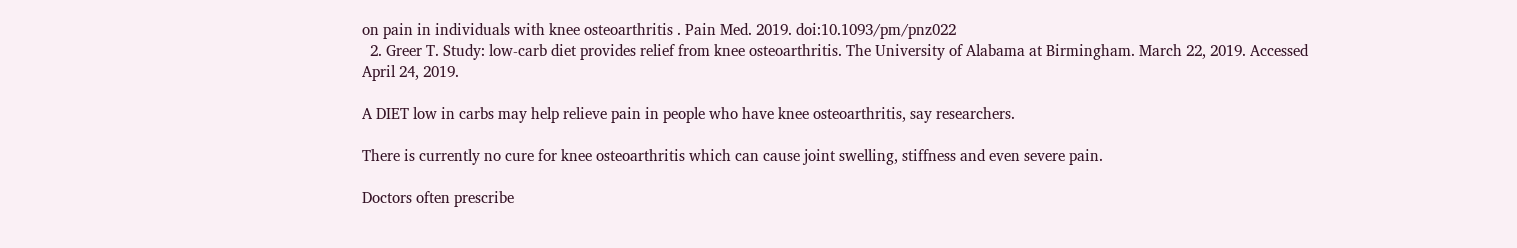on pain in individuals with knee osteoarthritis . Pain Med. 2019. doi:10.1093/pm/pnz022
  2. Greer T. Study: low-carb diet provides relief from knee osteoarthritis. The University of Alabama at Birmingham. March 22, 2019. Accessed April 24, 2019.

A DIET low in carbs may help relieve pain in people who have knee osteoarthritis, say researchers.

There is currently no cure for knee osteoarthritis which can cause joint swelling, stiffness and even severe pain.

Doctors often prescribe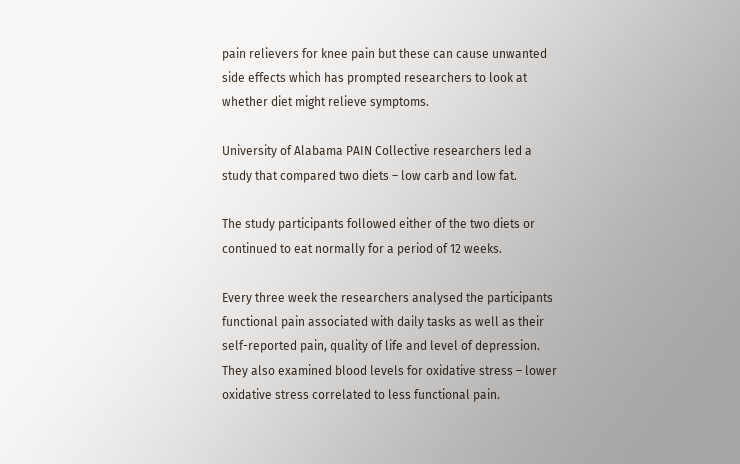pain relievers for knee pain but these can cause unwanted side effects which has prompted researchers to look at whether diet might relieve symptoms.

University of Alabama PAIN Collective researchers led a study that compared two diets – low carb and low fat.

The study participants followed either of the two diets or continued to eat normally for a period of 12 weeks.

Every three week the researchers analysed the participants functional pain associated with daily tasks as well as their self-reported pain, quality of life and level of depression. They also examined blood levels for oxidative stress – lower oxidative stress correlated to less functional pain.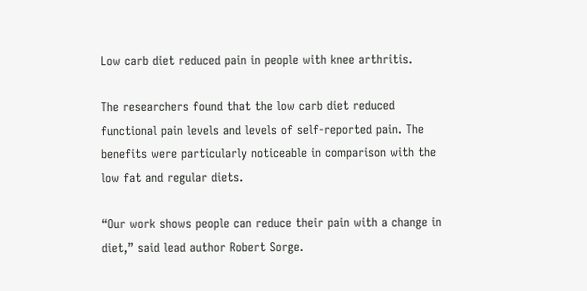Low carb diet reduced pain in people with knee arthritis.

The researchers found that the low carb diet reduced functional pain levels and levels of self-reported pain. The benefits were particularly noticeable in comparison with the low fat and regular diets.

“Our work shows people can reduce their pain with a change in diet,” said lead author Robert Sorge.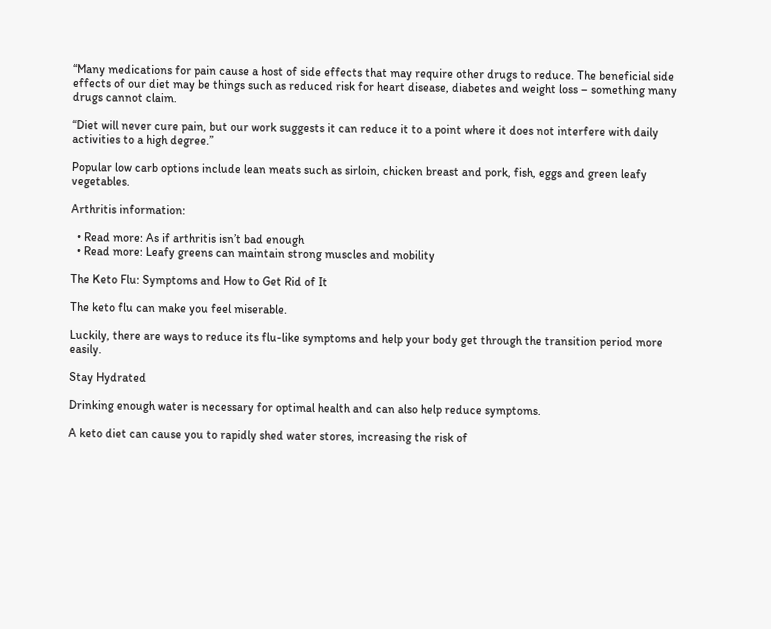“Many medications for pain cause a host of side effects that may require other drugs to reduce. The beneficial side effects of our diet may be things such as reduced risk for heart disease, diabetes and weight loss – something many drugs cannot claim.

“Diet will never cure pain, but our work suggests it can reduce it to a point where it does not interfere with daily activities to a high degree.”

Popular low carb options include lean meats such as sirloin, chicken breast and pork, fish, eggs and green leafy vegetables.

Arthritis information:

  • Read more: As if arthritis isn’t bad enough
  • Read more: Leafy greens can maintain strong muscles and mobility

The Keto Flu: Symptoms and How to Get Rid of It

The keto flu can make you feel miserable.

Luckily, there are ways to reduce its flu-like symptoms and help your body get through the transition period more easily.

Stay Hydrated

Drinking enough water is necessary for optimal health and can also help reduce symptoms.

A keto diet can cause you to rapidly shed water stores, increasing the risk of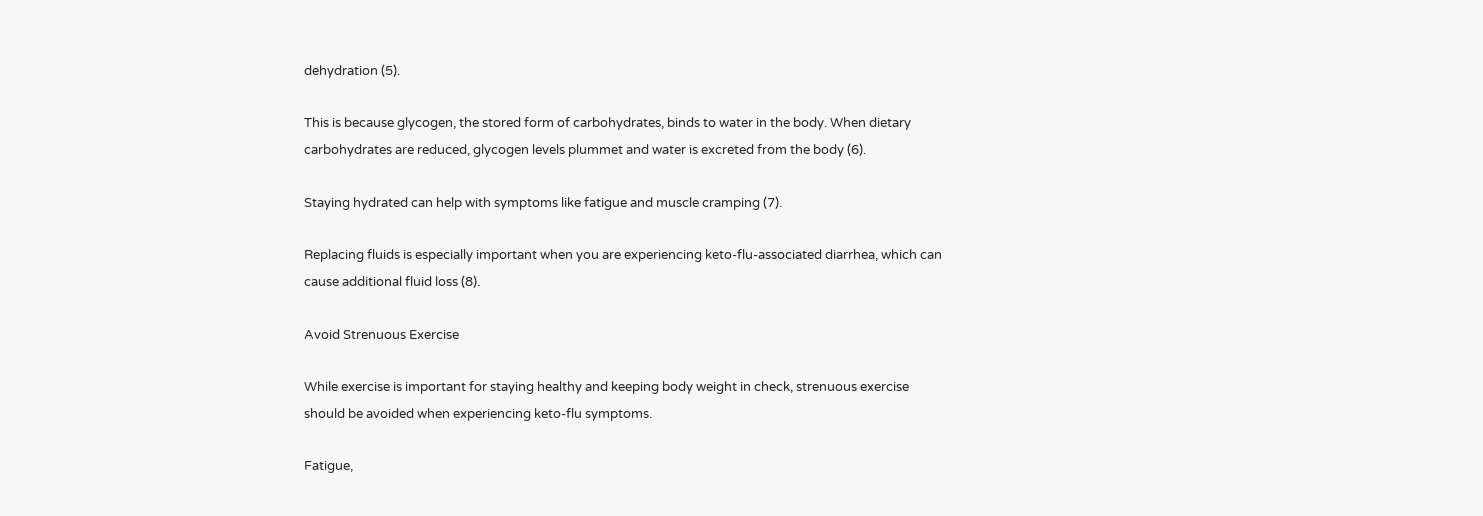dehydration (5).

This is because glycogen, the stored form of carbohydrates, binds to water in the body. When dietary carbohydrates are reduced, glycogen levels plummet and water is excreted from the body (6).

Staying hydrated can help with symptoms like fatigue and muscle cramping (7).

Replacing fluids is especially important when you are experiencing keto-flu-associated diarrhea, which can cause additional fluid loss (8).

Avoid Strenuous Exercise

While exercise is important for staying healthy and keeping body weight in check, strenuous exercise should be avoided when experiencing keto-flu symptoms.

Fatigue,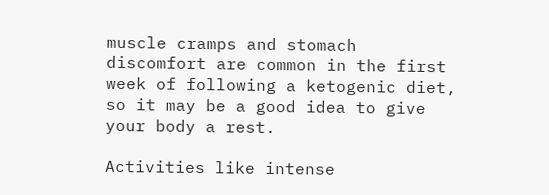muscle cramps and stomach discomfort are common in the first week of following a ketogenic diet, so it may be a good idea to give your body a rest.

Activities like intense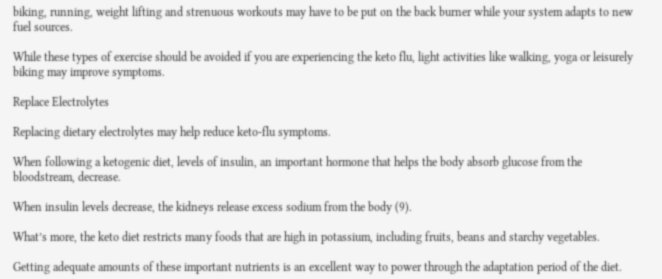biking, running, weight lifting and strenuous workouts may have to be put on the back burner while your system adapts to new fuel sources.

While these types of exercise should be avoided if you are experiencing the keto flu, light activities like walking, yoga or leisurely biking may improve symptoms.

Replace Electrolytes

Replacing dietary electrolytes may help reduce keto-flu symptoms.

When following a ketogenic diet, levels of insulin, an important hormone that helps the body absorb glucose from the bloodstream, decrease.

When insulin levels decrease, the kidneys release excess sodium from the body (9).

What’s more, the keto diet restricts many foods that are high in potassium, including fruits, beans and starchy vegetables.

Getting adequate amounts of these important nutrients is an excellent way to power through the adaptation period of the diet.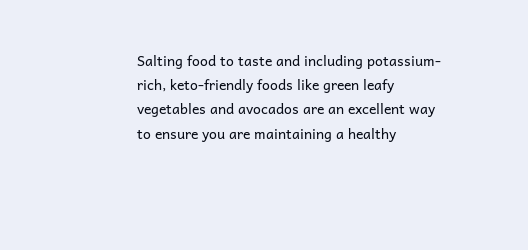Salting food to taste and including potassium-rich, keto-friendly foods like green leafy vegetables and avocados are an excellent way to ensure you are maintaining a healthy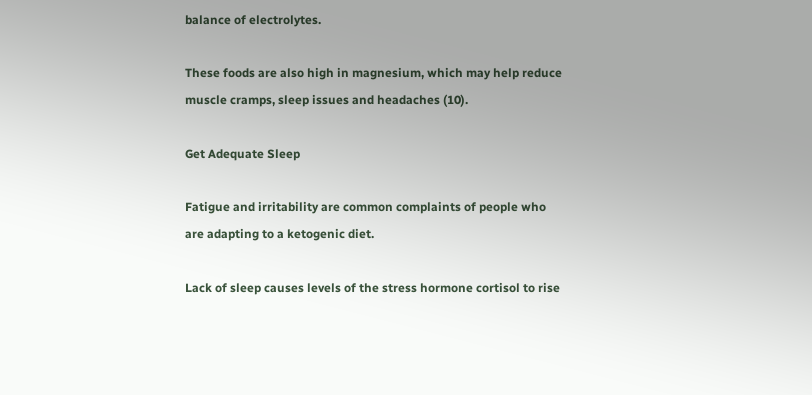balance of electrolytes.

These foods are also high in magnesium, which may help reduce muscle cramps, sleep issues and headaches (10).

Get Adequate Sleep

Fatigue and irritability are common complaints of people who are adapting to a ketogenic diet.

Lack of sleep causes levels of the stress hormone cortisol to rise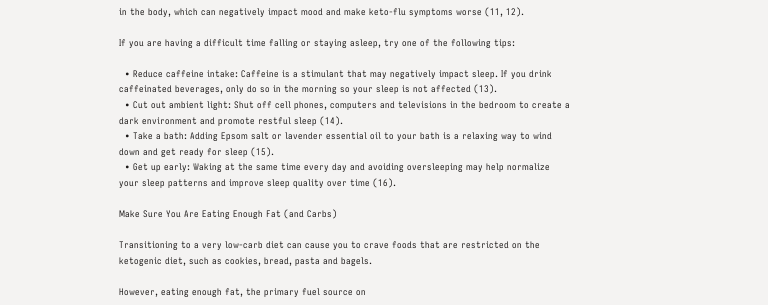in the body, which can negatively impact mood and make keto-flu symptoms worse (11, 12).

If you are having a difficult time falling or staying asleep, try one of the following tips:

  • Reduce caffeine intake: Caffeine is a stimulant that may negatively impact sleep. If you drink caffeinated beverages, only do so in the morning so your sleep is not affected (13).
  • Cut out ambient light: Shut off cell phones, computers and televisions in the bedroom to create a dark environment and promote restful sleep (14).
  • Take a bath: Adding Epsom salt or lavender essential oil to your bath is a relaxing way to wind down and get ready for sleep (15).
  • Get up early: Waking at the same time every day and avoiding oversleeping may help normalize your sleep patterns and improve sleep quality over time (16).

Make Sure You Are Eating Enough Fat (and Carbs)

Transitioning to a very low-carb diet can cause you to crave foods that are restricted on the ketogenic diet, such as cookies, bread, pasta and bagels.

However, eating enough fat, the primary fuel source on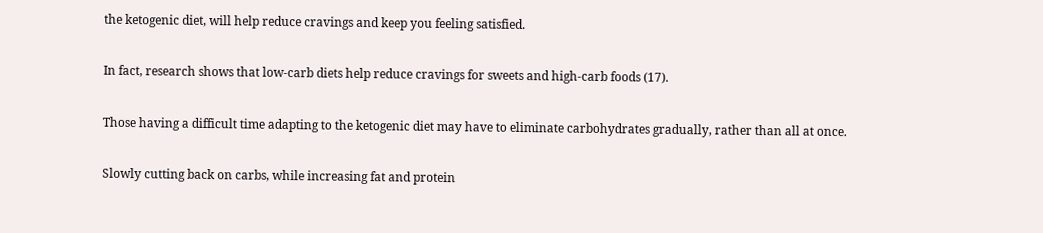the ketogenic diet, will help reduce cravings and keep you feeling satisfied.

In fact, research shows that low-carb diets help reduce cravings for sweets and high-carb foods (17).

Those having a difficult time adapting to the ketogenic diet may have to eliminate carbohydrates gradually, rather than all at once.

Slowly cutting back on carbs, while increasing fat and protein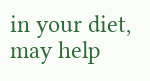in your diet, may help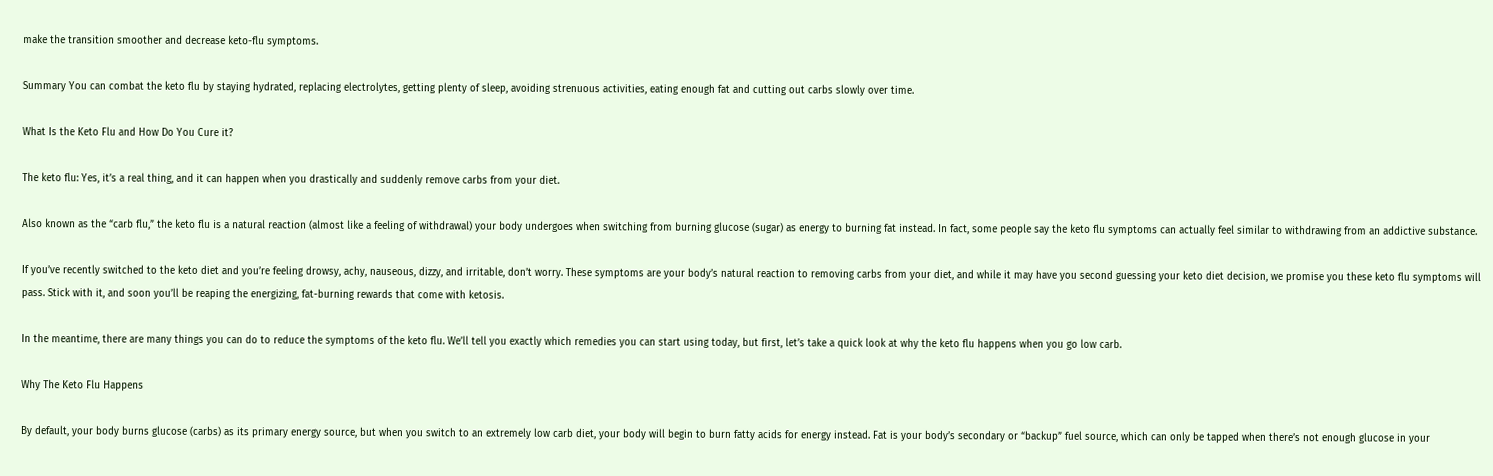make the transition smoother and decrease keto-flu symptoms.

Summary You can combat the keto flu by staying hydrated, replacing electrolytes, getting plenty of sleep, avoiding strenuous activities, eating enough fat and cutting out carbs slowly over time.

What Is the Keto Flu and How Do You Cure it?

The keto flu: Yes, it’s a real thing, and it can happen when you drastically and suddenly remove carbs from your diet.

Also known as the “carb flu,” the keto flu is a natural reaction (almost like a feeling of withdrawal) your body undergoes when switching from burning glucose (sugar) as energy to burning fat instead. In fact, some people say the keto flu symptoms can actually feel similar to withdrawing from an addictive substance.

If you’ve recently switched to the keto diet and you’re feeling drowsy, achy, nauseous, dizzy, and irritable, don’t worry. These symptoms are your body’s natural reaction to removing carbs from your diet, and while it may have you second guessing your keto diet decision, we promise you these keto flu symptoms will pass. Stick with it, and soon you’ll be reaping the energizing, fat-burning rewards that come with ketosis.

In the meantime, there are many things you can do to reduce the symptoms of the keto flu. We’ll tell you exactly which remedies you can start using today, but first, let’s take a quick look at why the keto flu happens when you go low carb.

Why The Keto Flu Happens

By default, your body burns glucose (carbs) as its primary energy source, but when you switch to an extremely low carb diet, your body will begin to burn fatty acids for energy instead. Fat is your body’s secondary or “backup” fuel source, which can only be tapped when there’s not enough glucose in your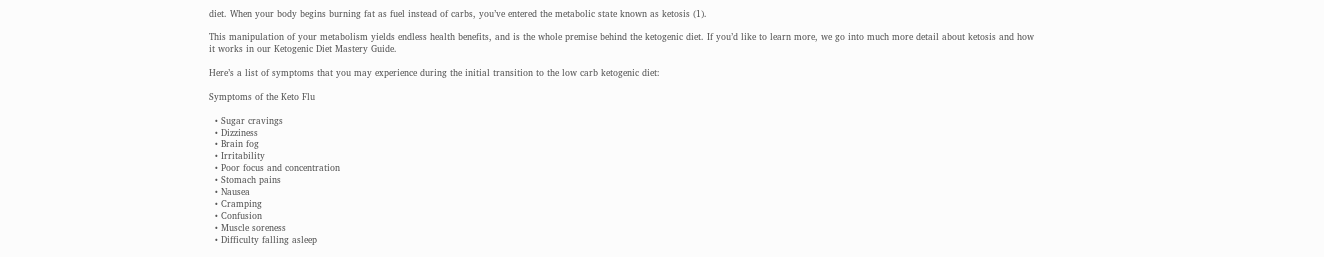diet. When your body begins burning fat as fuel instead of carbs, you’ve entered the metabolic state known as ketosis (1).

This manipulation of your metabolism yields endless health benefits, and is the whole premise behind the ketogenic diet. If you’d like to learn more, we go into much more detail about ketosis and how it works in our Ketogenic Diet Mastery Guide.

Here’s a list of symptoms that you may experience during the initial transition to the low carb ketogenic diet:

Symptoms of the Keto Flu

  • Sugar cravings
  • Dizziness
  • Brain fog
  • Irritability
  • Poor focus and concentration
  • Stomach pains
  • Nausea
  • Cramping
  • Confusion
  • Muscle soreness
  • Difficulty falling asleep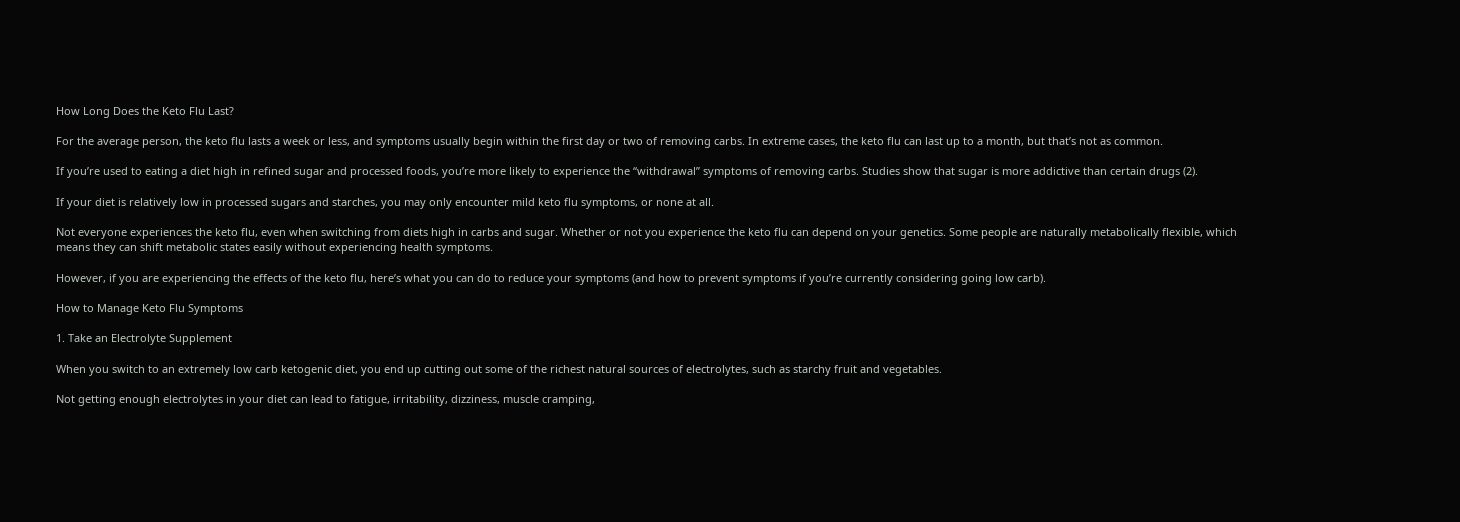How Long Does the Keto Flu Last?

For the average person, the keto flu lasts a week or less, and symptoms usually begin within the first day or two of removing carbs. In extreme cases, the keto flu can last up to a month, but that’s not as common.

If you’re used to eating a diet high in refined sugar and processed foods, you’re more likely to experience the “withdrawal” symptoms of removing carbs. Studies show that sugar is more addictive than certain drugs (2).

If your diet is relatively low in processed sugars and starches, you may only encounter mild keto flu symptoms, or none at all.

Not everyone experiences the keto flu, even when switching from diets high in carbs and sugar. Whether or not you experience the keto flu can depend on your genetics. Some people are naturally metabolically flexible, which means they can shift metabolic states easily without experiencing health symptoms.

However, if you are experiencing the effects of the keto flu, here’s what you can do to reduce your symptoms (and how to prevent symptoms if you’re currently considering going low carb).

How to Manage Keto Flu Symptoms

1. Take an Electrolyte Supplement

When you switch to an extremely low carb ketogenic diet, you end up cutting out some of the richest natural sources of electrolytes, such as starchy fruit and vegetables.

Not getting enough electrolytes in your diet can lead to fatigue, irritability, dizziness, muscle cramping,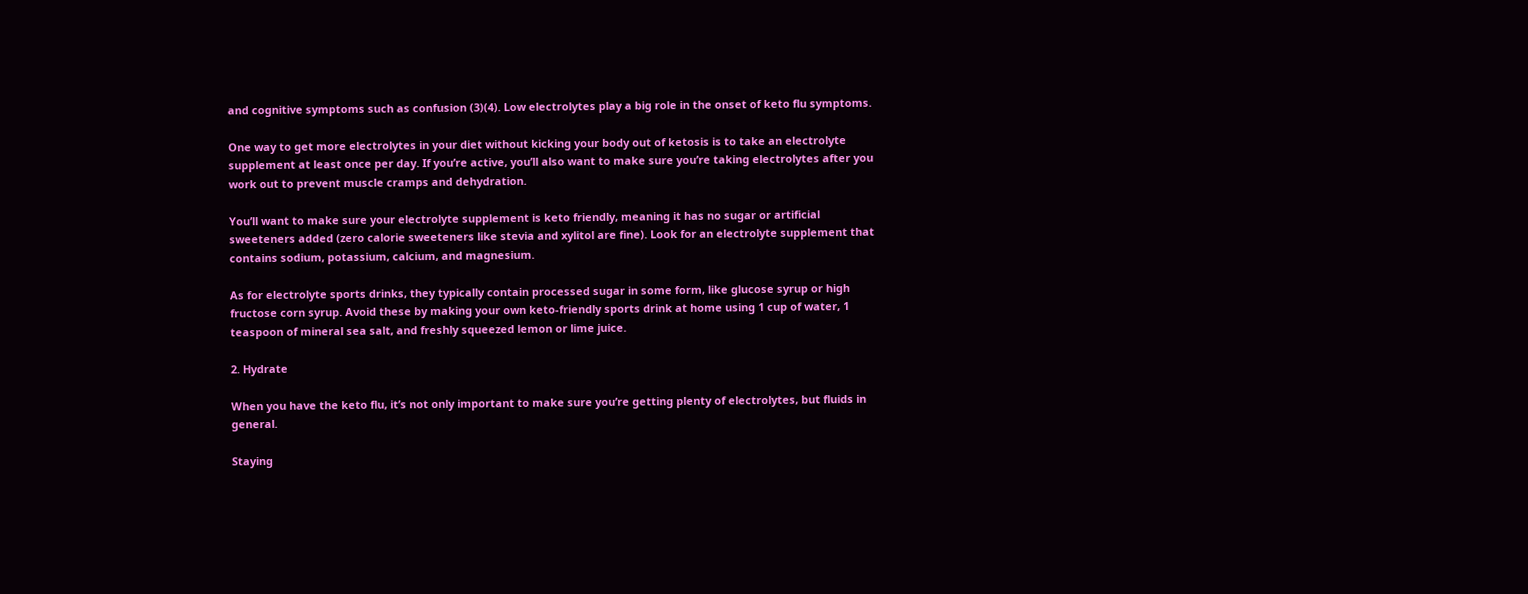and cognitive symptoms such as confusion (3)(4). Low electrolytes play a big role in the onset of keto flu symptoms.

One way to get more electrolytes in your diet without kicking your body out of ketosis is to take an electrolyte supplement at least once per day. If you’re active, you’ll also want to make sure you’re taking electrolytes after you work out to prevent muscle cramps and dehydration.

You’ll want to make sure your electrolyte supplement is keto friendly, meaning it has no sugar or artificial sweeteners added (zero calorie sweeteners like stevia and xylitol are fine). Look for an electrolyte supplement that contains sodium, potassium, calcium, and magnesium.

As for electrolyte sports drinks, they typically contain processed sugar in some form, like glucose syrup or high fructose corn syrup. Avoid these by making your own keto-friendly sports drink at home using 1 cup of water, 1 teaspoon of mineral sea salt, and freshly squeezed lemon or lime juice.

2. Hydrate

When you have the keto flu, it’s not only important to make sure you’re getting plenty of electrolytes, but fluids in general.

Staying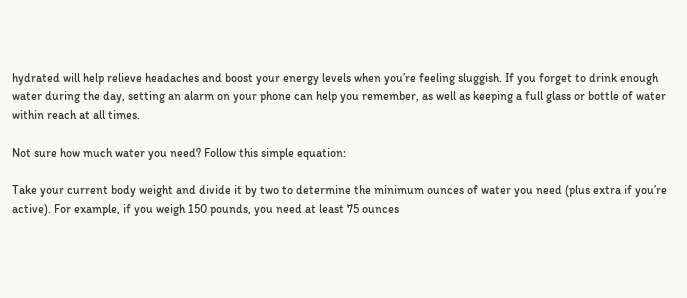hydrated will help relieve headaches and boost your energy levels when you’re feeling sluggish. If you forget to drink enough water during the day, setting an alarm on your phone can help you remember, as well as keeping a full glass or bottle of water within reach at all times.

Not sure how much water you need? Follow this simple equation:

Take your current body weight and divide it by two to determine the minimum ounces of water you need (plus extra if you’re active). For example, if you weigh 150 pounds, you need at least 75 ounces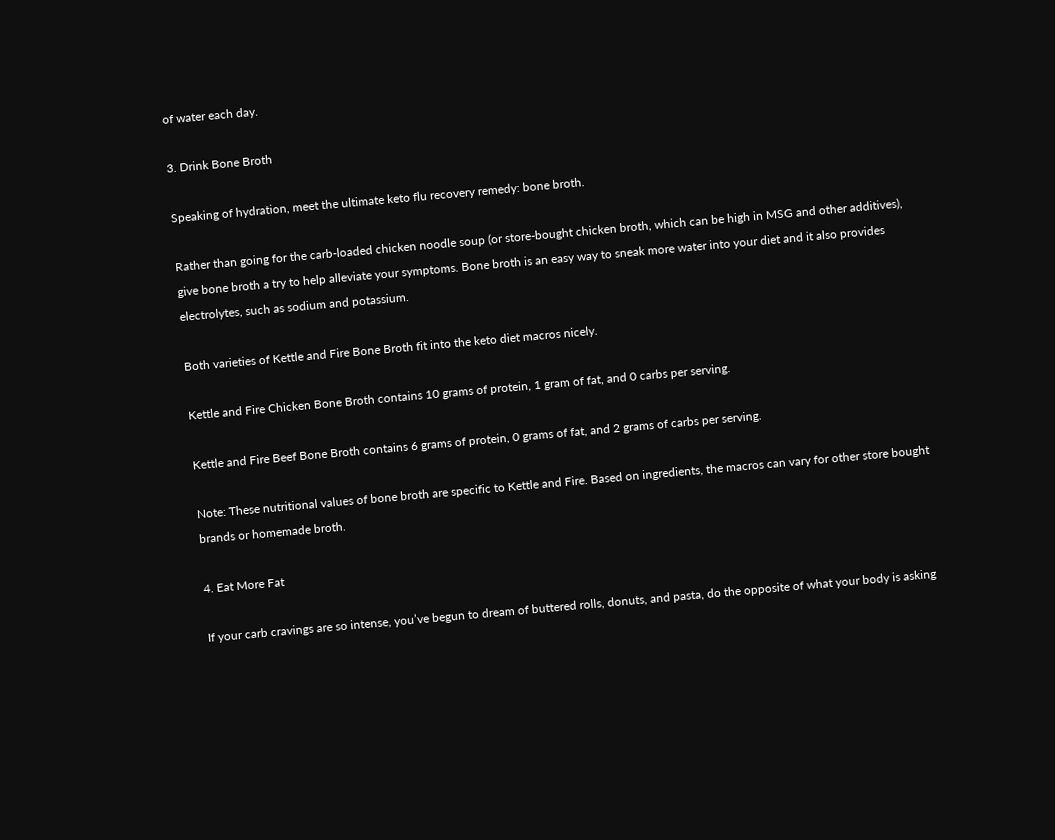of water each day.

3. Drink Bone Broth

Speaking of hydration, meet the ultimate keto flu recovery remedy: bone broth.

Rather than going for the carb-loaded chicken noodle soup (or store-bought chicken broth, which can be high in MSG and other additives), give bone broth a try to help alleviate your symptoms. Bone broth is an easy way to sneak more water into your diet and it also provides electrolytes, such as sodium and potassium.

Both varieties of Kettle and Fire Bone Broth fit into the keto diet macros nicely.

Kettle and Fire Chicken Bone Broth contains 10 grams of protein, 1 gram of fat, and 0 carbs per serving.

Kettle and Fire Beef Bone Broth contains 6 grams of protein, 0 grams of fat, and 2 grams of carbs per serving.

Note: These nutritional values of bone broth are specific to Kettle and Fire. Based on ingredients, the macros can vary for other store bought brands or homemade broth.

4. Eat More Fat

If your carb cravings are so intense, you’ve begun to dream of buttered rolls, donuts, and pasta, do the opposite of what your body is asking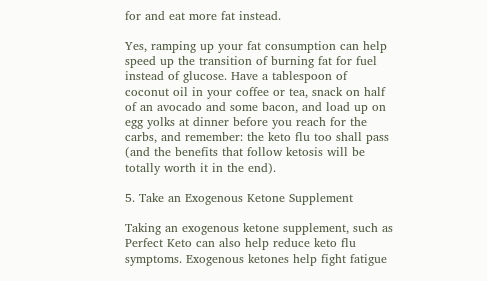for and eat more fat instead.

Yes, ramping up your fat consumption can help speed up the transition of burning fat for fuel instead of glucose. Have a tablespoon of coconut oil in your coffee or tea, snack on half of an avocado and some bacon, and load up on egg yolks at dinner before you reach for the carbs, and remember: the keto flu too shall pass (and the benefits that follow ketosis will be totally worth it in the end).

5. Take an Exogenous Ketone Supplement

Taking an exogenous ketone supplement, such as Perfect Keto can also help reduce keto flu symptoms. Exogenous ketones help fight fatigue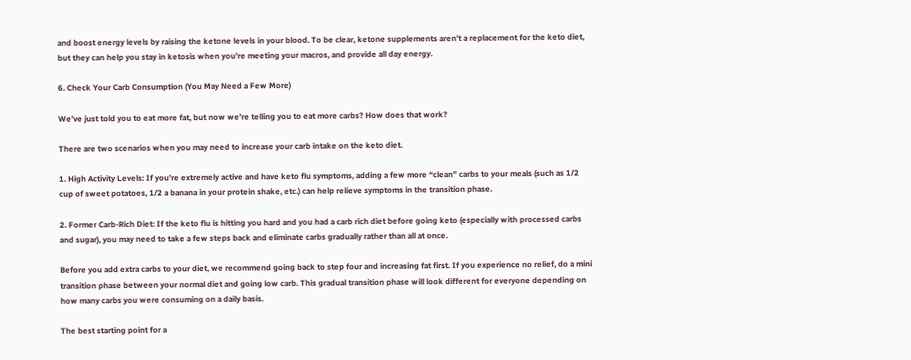and boost energy levels by raising the ketone levels in your blood. To be clear, ketone supplements aren’t a replacement for the keto diet, but they can help you stay in ketosis when you’re meeting your macros, and provide all day energy.

6. Check Your Carb Consumption (You May Need a Few More)

We’ve just told you to eat more fat, but now we’re telling you to eat more carbs? How does that work?

There are two scenarios when you may need to increase your carb intake on the keto diet.

1. High Activity Levels: If you’re extremely active and have keto flu symptoms, adding a few more “clean” carbs to your meals (such as 1/2 cup of sweet potatoes, 1/2 a banana in your protein shake, etc.) can help relieve symptoms in the transition phase.

2. Former Carb-Rich Diet: If the keto flu is hitting you hard and you had a carb rich diet before going keto (especially with processed carbs and sugar), you may need to take a few steps back and eliminate carbs gradually rather than all at once.

Before you add extra carbs to your diet, we recommend going back to step four and increasing fat first. If you experience no relief, do a mini transition phase between your normal diet and going low carb. This gradual transition phase will look different for everyone depending on how many carbs you were consuming on a daily basis.

The best starting point for a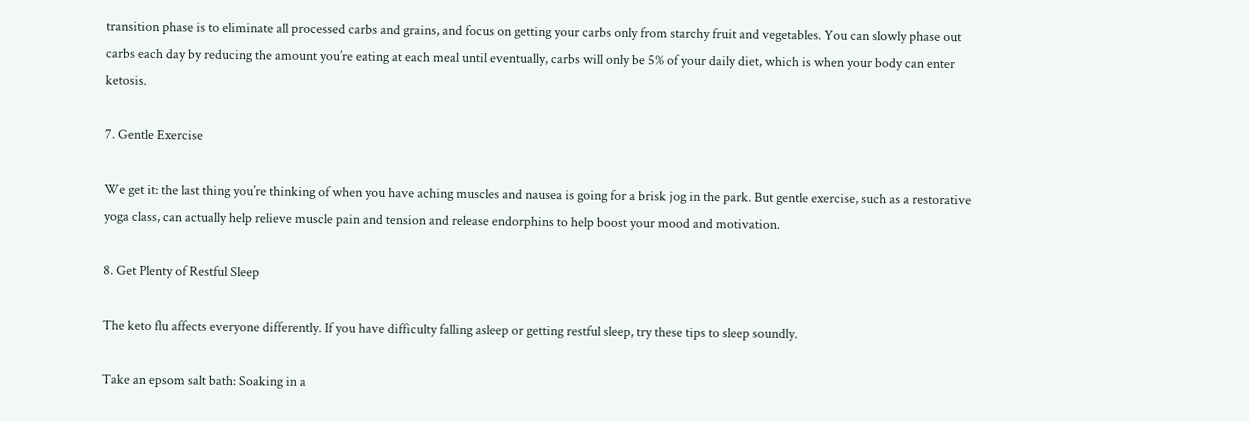transition phase is to eliminate all processed carbs and grains, and focus on getting your carbs only from starchy fruit and vegetables. You can slowly phase out carbs each day by reducing the amount you’re eating at each meal until eventually, carbs will only be 5% of your daily diet, which is when your body can enter ketosis.

7. Gentle Exercise

We get it: the last thing you’re thinking of when you have aching muscles and nausea is going for a brisk jog in the park. But gentle exercise, such as a restorative yoga class, can actually help relieve muscle pain and tension and release endorphins to help boost your mood and motivation.

8. Get Plenty of Restful Sleep

The keto flu affects everyone differently. If you have difficulty falling asleep or getting restful sleep, try these tips to sleep soundly.

Take an epsom salt bath: Soaking in a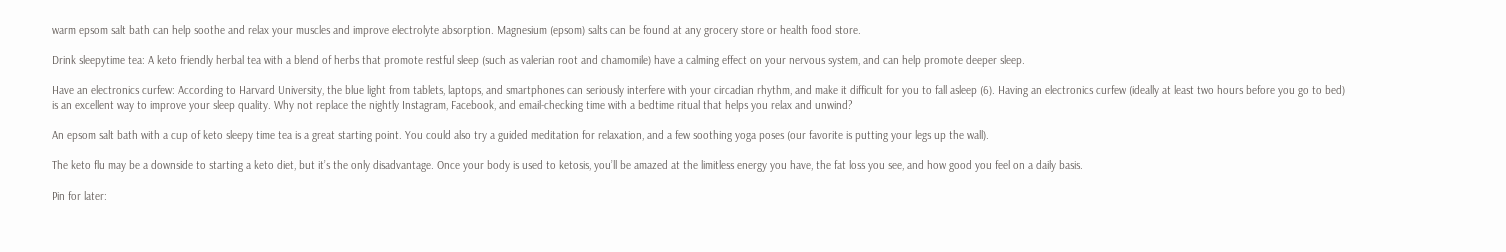warm epsom salt bath can help soothe and relax your muscles and improve electrolyte absorption. Magnesium (epsom) salts can be found at any grocery store or health food store.

Drink sleepytime tea: A keto friendly herbal tea with a blend of herbs that promote restful sleep (such as valerian root and chamomile) have a calming effect on your nervous system, and can help promote deeper sleep.

Have an electronics curfew: According to Harvard University, the blue light from tablets, laptops, and smartphones can seriously interfere with your circadian rhythm, and make it difficult for you to fall asleep (6). Having an electronics curfew (ideally at least two hours before you go to bed) is an excellent way to improve your sleep quality. Why not replace the nightly Instagram, Facebook, and email-checking time with a bedtime ritual that helps you relax and unwind?

An epsom salt bath with a cup of keto sleepy time tea is a great starting point. You could also try a guided meditation for relaxation, and a few soothing yoga poses (our favorite is putting your legs up the wall).

The keto flu may be a downside to starting a keto diet, but it’s the only disadvantage. Once your body is used to ketosis, you’ll be amazed at the limitless energy you have, the fat loss you see, and how good you feel on a daily basis.

Pin for later: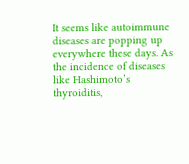It seems like autoimmune diseases are popping up everywhere these days. As the incidence of diseases like Hashimoto’s thyroiditis,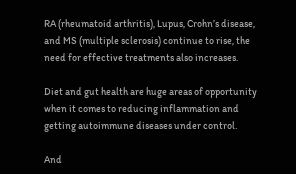RA (rheumatoid arthritis), Lupus, Crohn’s disease, and MS (multiple sclerosis) continue to rise, the need for effective treatments also increases.

Diet and gut health are huge areas of opportunity when it comes to reducing inflammation and getting autoimmune diseases under control.

And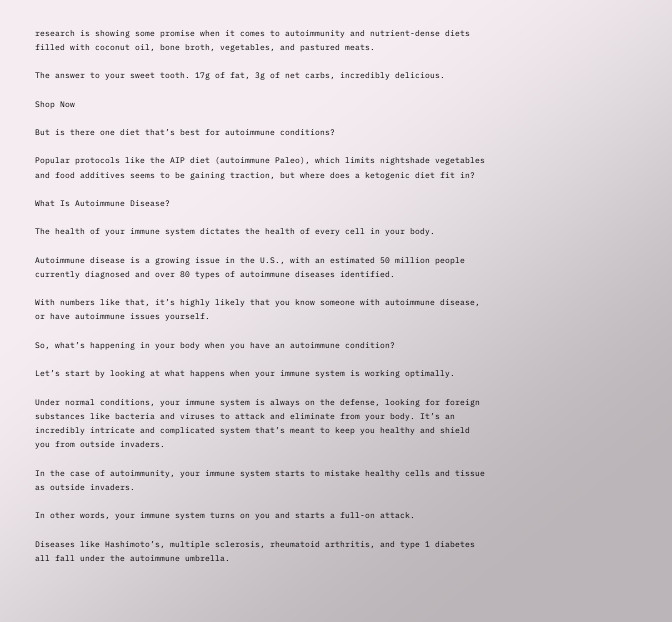research is showing some promise when it comes to autoimmunity and nutrient-dense diets filled with coconut oil, bone broth, vegetables, and pastured meats.

The answer to your sweet tooth. 17g of fat, 3g of net carbs, incredibly delicious.

Shop Now

But is there one diet that’s best for autoimmune conditions?

Popular protocols like the AIP diet (autoimmune Paleo), which limits nightshade vegetables and food additives seems to be gaining traction, but where does a ketogenic diet fit in?

What Is Autoimmune Disease?

The health of your immune system dictates the health of every cell in your body.

Autoimmune disease is a growing issue in the U.S., with an estimated 50 million people currently diagnosed and over 80 types of autoimmune diseases identified.

With numbers like that, it’s highly likely that you know someone with autoimmune disease, or have autoimmune issues yourself.

So, what’s happening in your body when you have an autoimmune condition?

Let’s start by looking at what happens when your immune system is working optimally.

Under normal conditions, your immune system is always on the defense, looking for foreign substances like bacteria and viruses to attack and eliminate from your body. It’s an incredibly intricate and complicated system that’s meant to keep you healthy and shield you from outside invaders.

In the case of autoimmunity, your immune system starts to mistake healthy cells and tissue as outside invaders.

In other words, your immune system turns on you and starts a full-on attack.

Diseases like Hashimoto’s, multiple sclerosis, rheumatoid arthritis, and type 1 diabetes all fall under the autoimmune umbrella.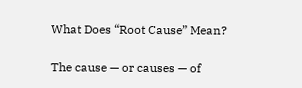What Does “Root Cause” Mean?

The cause — or causes — of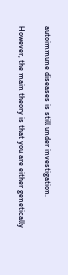autoimmune diseases is still under investigation.

However, the main theory is that you are either genetically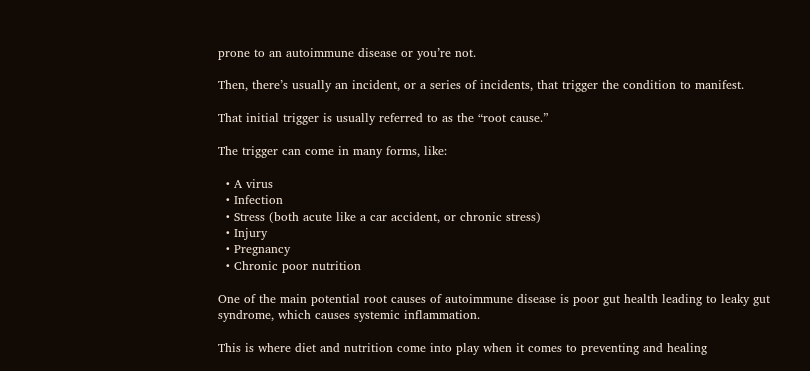prone to an autoimmune disease or you’re not.

Then, there’s usually an incident, or a series of incidents, that trigger the condition to manifest.

That initial trigger is usually referred to as the “root cause.”

The trigger can come in many forms, like:

  • A virus
  • Infection
  • Stress (both acute like a car accident, or chronic stress)
  • Injury
  • Pregnancy
  • Chronic poor nutrition

One of the main potential root causes of autoimmune disease is poor gut health leading to leaky gut syndrome, which causes systemic inflammation.

This is where diet and nutrition come into play when it comes to preventing and healing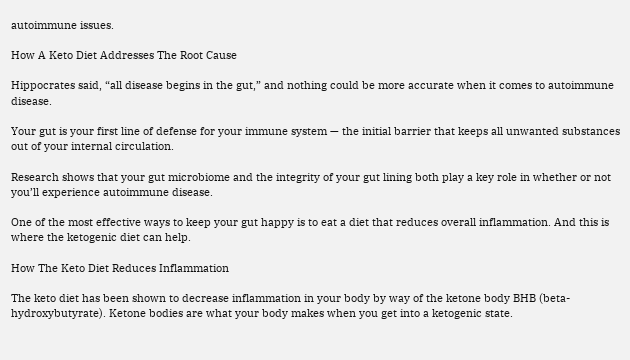autoimmune issues.

How A Keto Diet Addresses The Root Cause

Hippocrates said, “all disease begins in the gut,” and nothing could be more accurate when it comes to autoimmune disease.

Your gut is your first line of defense for your immune system — the initial barrier that keeps all unwanted substances out of your internal circulation.

Research shows that your gut microbiome and the integrity of your gut lining both play a key role in whether or not you’ll experience autoimmune disease.

One of the most effective ways to keep your gut happy is to eat a diet that reduces overall inflammation. And this is where the ketogenic diet can help.

How The Keto Diet Reduces Inflammation

The keto diet has been shown to decrease inflammation in your body by way of the ketone body BHB (beta-hydroxybutyrate). Ketone bodies are what your body makes when you get into a ketogenic state.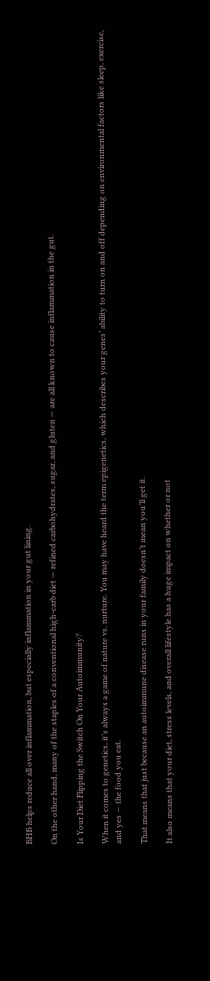BHB helps reduce all over inflammation, but especially inflammation in your gut lining.

On the other hand, many of the staples of a conventional high-carb diet — refined carbohydrates, sugar, and gluten — are all known to cause inflammation in the gut.

Is Your Diet Flipping the Switch On Your Autoimmunity?

When it comes to genetics, it’s always a game of nature vs. nurture. You may have heard the term epigenetics, which describes your genes’ ability to turn on and off depending on environmental factors like sleep, exercise, and yes — the food you eat.

That means that just because an autoimmune disease runs in your family doesn’t mean you’ll get it.

It also means that your diet, stress levels, and overall lifestyle has a huge impact on whether or not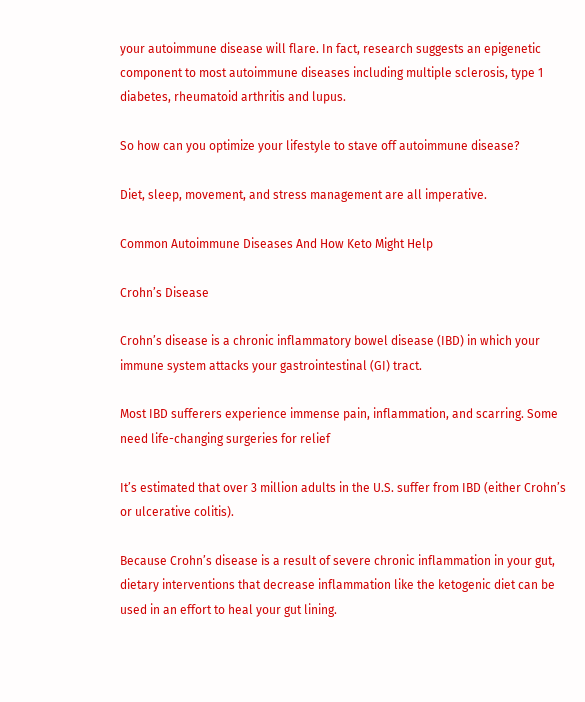your autoimmune disease will flare. In fact, research suggests an epigenetic component to most autoimmune diseases including multiple sclerosis, type 1 diabetes, rheumatoid arthritis and lupus.

So how can you optimize your lifestyle to stave off autoimmune disease?

Diet, sleep, movement, and stress management are all imperative.

Common Autoimmune Diseases And How Keto Might Help

Crohn’s Disease

Crohn’s disease is a chronic inflammatory bowel disease (IBD) in which your immune system attacks your gastrointestinal (GI) tract.

Most IBD sufferers experience immense pain, inflammation, and scarring. Some need life-changing surgeries for relief

It’s estimated that over 3 million adults in the U.S. suffer from IBD (either Crohn’s or ulcerative colitis).

Because Crohn’s disease is a result of severe chronic inflammation in your gut, dietary interventions that decrease inflammation like the ketogenic diet can be used in an effort to heal your gut lining.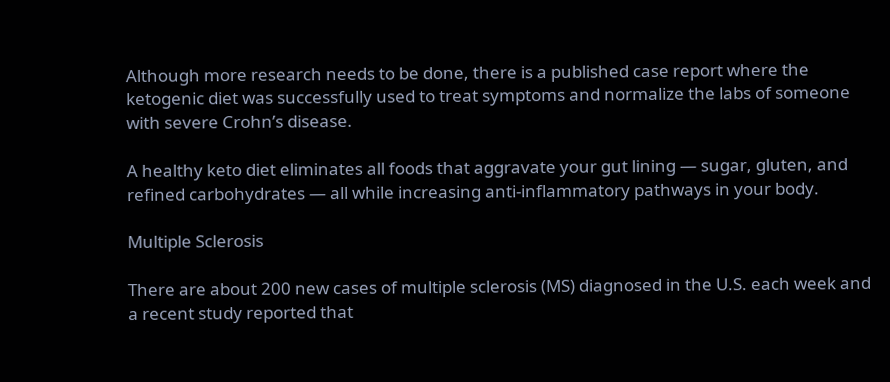Although more research needs to be done, there is a published case report where the ketogenic diet was successfully used to treat symptoms and normalize the labs of someone with severe Crohn’s disease.

A healthy keto diet eliminates all foods that aggravate your gut lining — sugar, gluten, and refined carbohydrates — all while increasing anti-inflammatory pathways in your body.

Multiple Sclerosis

There are about 200 new cases of multiple sclerosis (MS) diagnosed in the U.S. each week and a recent study reported that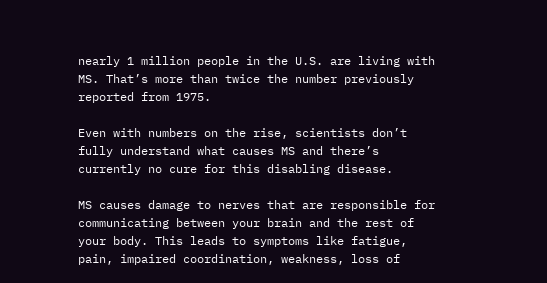nearly 1 million people in the U.S. are living with MS. That’s more than twice the number previously reported from 1975.

Even with numbers on the rise, scientists don’t fully understand what causes MS and there’s currently no cure for this disabling disease.

MS causes damage to nerves that are responsible for communicating between your brain and the rest of your body. This leads to symptoms like fatigue, pain, impaired coordination, weakness, loss of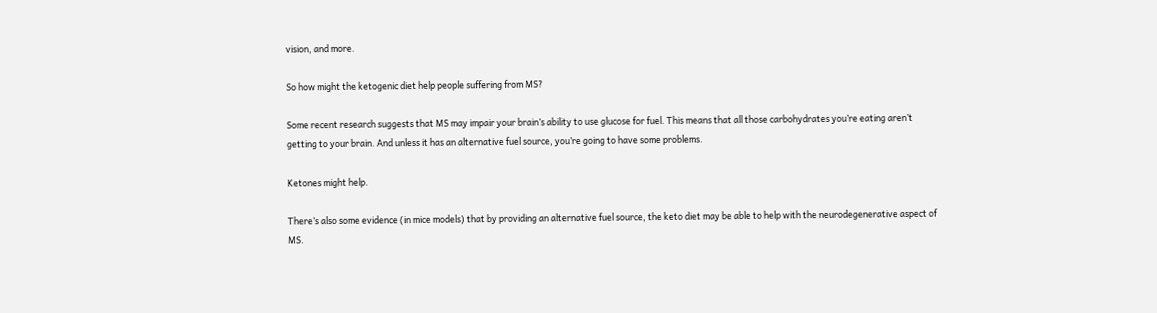vision, and more.

So how might the ketogenic diet help people suffering from MS?

Some recent research suggests that MS may impair your brain’s ability to use glucose for fuel. This means that all those carbohydrates you’re eating aren’t getting to your brain. And unless it has an alternative fuel source, you’re going to have some problems.

Ketones might help.

There’s also some evidence (in mice models) that by providing an alternative fuel source, the keto diet may be able to help with the neurodegenerative aspect of MS.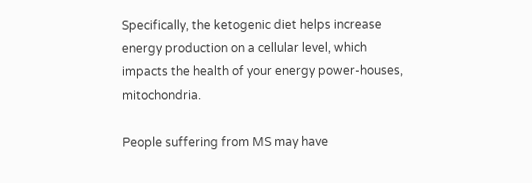Specifically, the ketogenic diet helps increase energy production on a cellular level, which impacts the health of your energy power-houses, mitochondria.

People suffering from MS may have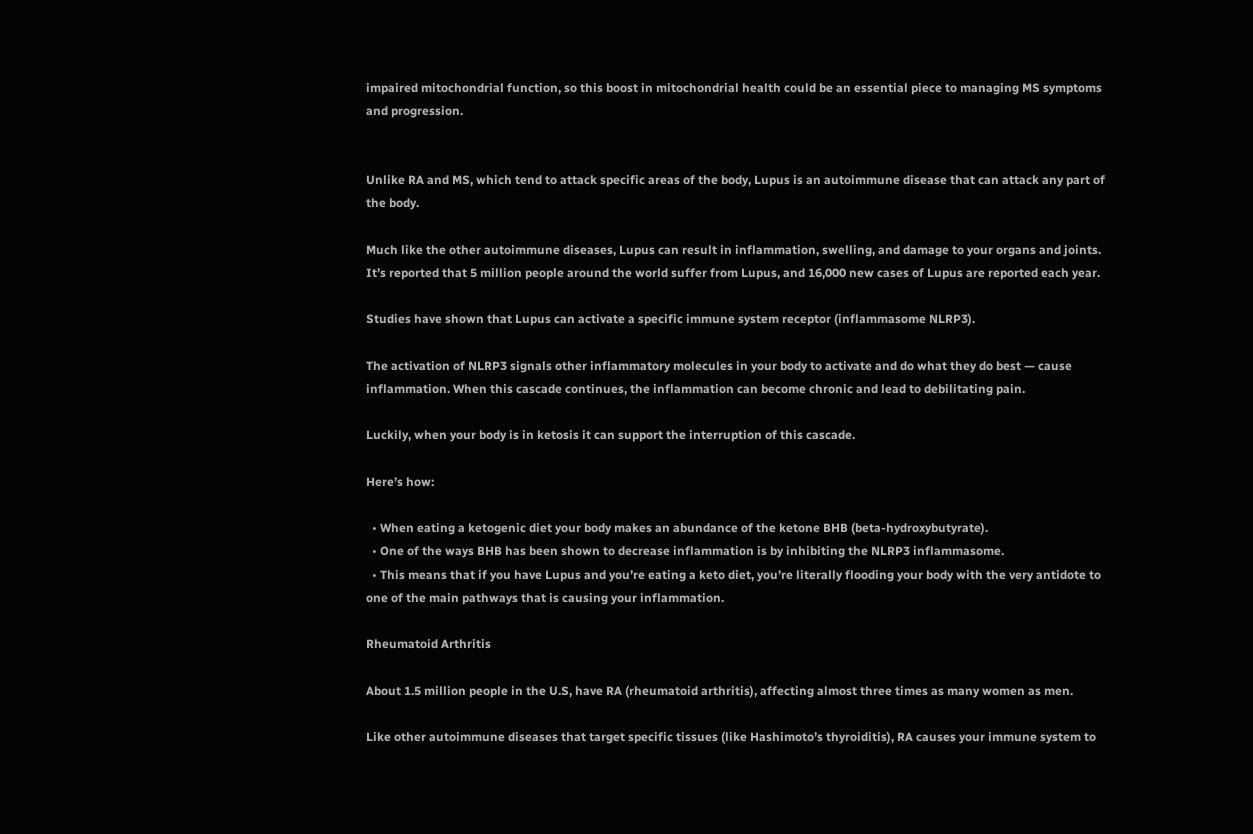impaired mitochondrial function, so this boost in mitochondrial health could be an essential piece to managing MS symptoms and progression.


Unlike RA and MS, which tend to attack specific areas of the body, Lupus is an autoimmune disease that can attack any part of the body.

Much like the other autoimmune diseases, Lupus can result in inflammation, swelling, and damage to your organs and joints. It’s reported that 5 million people around the world suffer from Lupus, and 16,000 new cases of Lupus are reported each year.

Studies have shown that Lupus can activate a specific immune system receptor (inflammasome NLRP3).

The activation of NLRP3 signals other inflammatory molecules in your body to activate and do what they do best — cause inflammation. When this cascade continues, the inflammation can become chronic and lead to debilitating pain.

Luckily, when your body is in ketosis it can support the interruption of this cascade.

Here’s how:

  • When eating a ketogenic diet your body makes an abundance of the ketone BHB (beta-hydroxybutyrate).
  • One of the ways BHB has been shown to decrease inflammation is by inhibiting the NLRP3 inflammasome.
  • This means that if you have Lupus and you’re eating a keto diet, you’re literally flooding your body with the very antidote to one of the main pathways that is causing your inflammation.

Rheumatoid Arthritis

About 1.5 million people in the U.S, have RA (rheumatoid arthritis), affecting almost three times as many women as men.

Like other autoimmune diseases that target specific tissues (like Hashimoto’s thyroiditis), RA causes your immune system to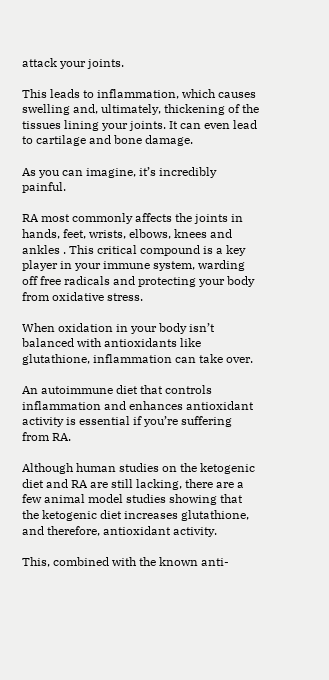attack your joints.

This leads to inflammation, which causes swelling and, ultimately, thickening of the tissues lining your joints. It can even lead to cartilage and bone damage.

As you can imagine, it’s incredibly painful.

RA most commonly affects the joints in hands, feet, wrists, elbows, knees and ankles . This critical compound is a key player in your immune system, warding off free radicals and protecting your body from oxidative stress.

When oxidation in your body isn’t balanced with antioxidants like glutathione, inflammation can take over.

An autoimmune diet that controls inflammation and enhances antioxidant activity is essential if you’re suffering from RA.

Although human studies on the ketogenic diet and RA are still lacking, there are a few animal model studies showing that the ketogenic diet increases glutathione, and therefore, antioxidant activity.

This, combined with the known anti-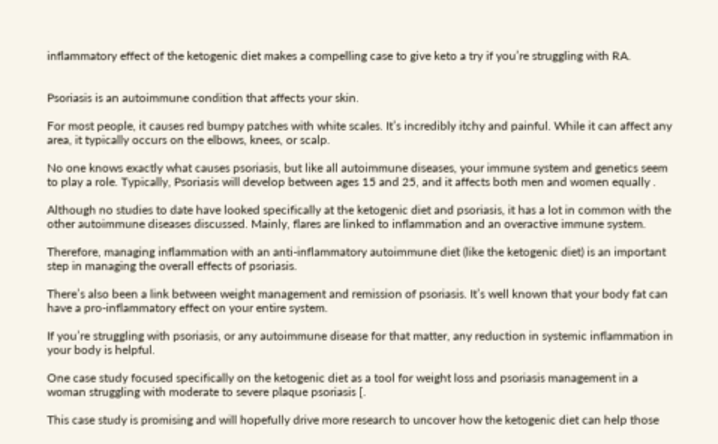inflammatory effect of the ketogenic diet makes a compelling case to give keto a try if you’re struggling with RA.


Psoriasis is an autoimmune condition that affects your skin.

For most people, it causes red bumpy patches with white scales. It’s incredibly itchy and painful. While it can affect any area, it typically occurs on the elbows, knees, or scalp.

No one knows exactly what causes psoriasis, but like all autoimmune diseases, your immune system and genetics seem to play a role. Typically, Psoriasis will develop between ages 15 and 25, and it affects both men and women equally .

Although no studies to date have looked specifically at the ketogenic diet and psoriasis, it has a lot in common with the other autoimmune diseases discussed. Mainly, flares are linked to inflammation and an overactive immune system.

Therefore, managing inflammation with an anti-inflammatory autoimmune diet (like the ketogenic diet) is an important step in managing the overall effects of psoriasis.

There’s also been a link between weight management and remission of psoriasis. It’s well known that your body fat can have a pro-inflammatory effect on your entire system.

If you’re struggling with psoriasis, or any autoimmune disease for that matter, any reduction in systemic inflammation in your body is helpful.

One case study focused specifically on the ketogenic diet as a tool for weight loss and psoriasis management in a woman struggling with moderate to severe plaque psoriasis [.

This case study is promising and will hopefully drive more research to uncover how the ketogenic diet can help those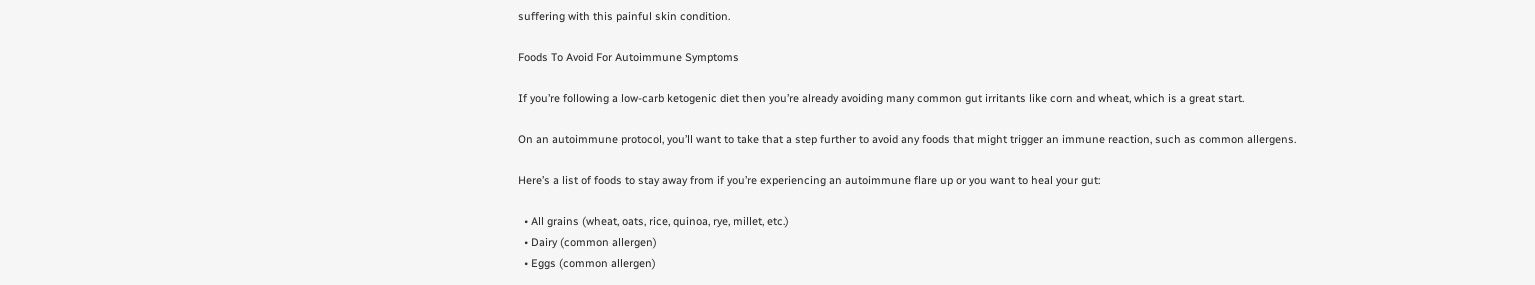suffering with this painful skin condition.

Foods To Avoid For Autoimmune Symptoms

If you’re following a low-carb ketogenic diet then you’re already avoiding many common gut irritants like corn and wheat, which is a great start.

On an autoimmune protocol, you’ll want to take that a step further to avoid any foods that might trigger an immune reaction, such as common allergens.

Here’s a list of foods to stay away from if you’re experiencing an autoimmune flare up or you want to heal your gut:

  • All grains (wheat, oats, rice, quinoa, rye, millet, etc.)
  • Dairy (common allergen)
  • Eggs (common allergen)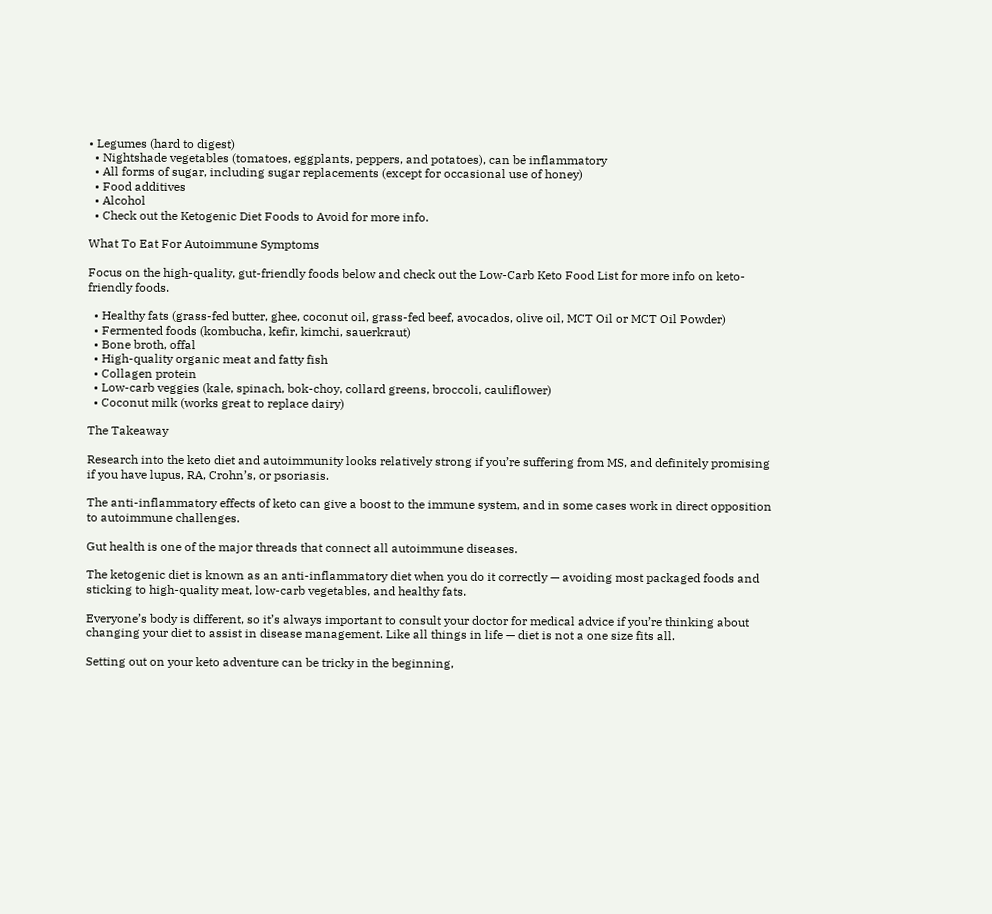• Legumes (hard to digest)
  • Nightshade vegetables (tomatoes, eggplants, peppers, and potatoes), can be inflammatory
  • All forms of sugar, including sugar replacements (except for occasional use of honey)
  • Food additives
  • Alcohol
  • Check out the Ketogenic Diet Foods to Avoid for more info.

What To Eat For Autoimmune Symptoms

Focus on the high-quality, gut-friendly foods below and check out the Low-Carb Keto Food List for more info on keto-friendly foods.

  • Healthy fats (grass-fed butter, ghee, coconut oil, grass-fed beef, avocados, olive oil, MCT Oil or MCT Oil Powder)
  • Fermented foods (kombucha, kefir, kimchi, sauerkraut)
  • Bone broth, offal
  • High-quality organic meat and fatty fish
  • Collagen protein
  • Low-carb veggies (kale, spinach, bok-choy, collard greens, broccoli, cauliflower)
  • Coconut milk (works great to replace dairy)

The Takeaway

Research into the keto diet and autoimmunity looks relatively strong if you’re suffering from MS, and definitely promising if you have lupus, RA, Crohn’s, or psoriasis.

The anti-inflammatory effects of keto can give a boost to the immune system, and in some cases work in direct opposition to autoimmune challenges.

Gut health is one of the major threads that connect all autoimmune diseases.

The ketogenic diet is known as an anti-inflammatory diet when you do it correctly — avoiding most packaged foods and sticking to high-quality meat, low-carb vegetables, and healthy fats.

Everyone’s body is different, so it’s always important to consult your doctor for medical advice if you’re thinking about changing your diet to assist in disease management. Like all things in life — diet is not a one size fits all.

Setting out on your keto adventure can be tricky in the beginning,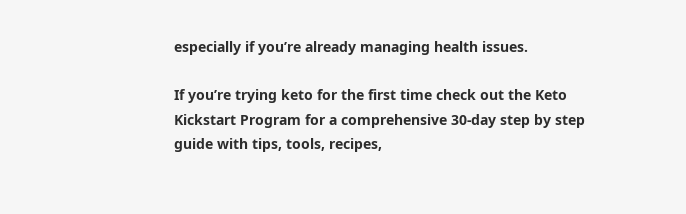especially if you’re already managing health issues.

If you’re trying keto for the first time check out the Keto Kickstart Program for a comprehensive 30-day step by step guide with tips, tools, recipes,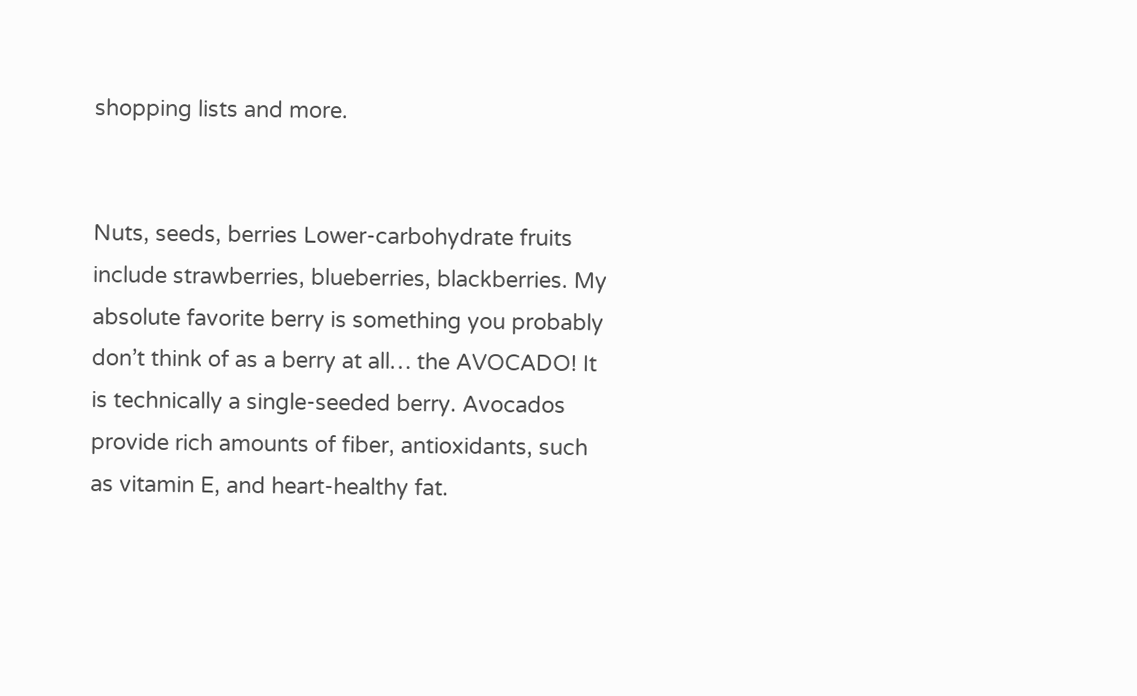shopping lists and more.


Nuts, seeds, berries Lower-carbohydrate fruits include strawberries, blueberries, blackberries. My absolute favorite berry is something you probably don’t think of as a berry at all… the AVOCADO! It is technically a single-seeded berry. Avocados provide rich amounts of fiber, antioxidants, such as vitamin E, and heart-healthy fat.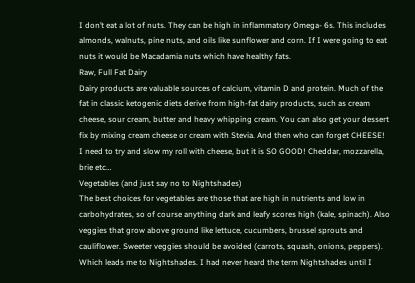I don’t eat a lot of nuts. They can be high in inflammatory Omega- 6s. This includes almonds, walnuts, pine nuts, and oils like sunflower and corn. If I were going to eat nuts it would be Macadamia nuts which have healthy fats.
Raw, Full Fat Dairy
Dairy products are valuable sources of calcium, vitamin D and protein. Much of the fat in classic ketogenic diets derive from high-fat dairy products, such as cream cheese, sour cream, butter and heavy whipping cream. You can also get your dessert fix by mixing cream cheese or cream with Stevia. And then who can forget CHEESE! I need to try and slow my roll with cheese, but it is SO GOOD! Cheddar, mozzarella, brie etc…
Vegetables (and just say no to Nightshades)
The best choices for vegetables are those that are high in nutrients and low in carbohydrates, so of course anything dark and leafy scores high (kale, spinach). Also veggies that grow above ground like lettuce, cucumbers, brussel sprouts and cauliflower. Sweeter veggies should be avoided (carrots, squash, onions, peppers). Which leads me to Nightshades. I had never heard the term Nightshades until I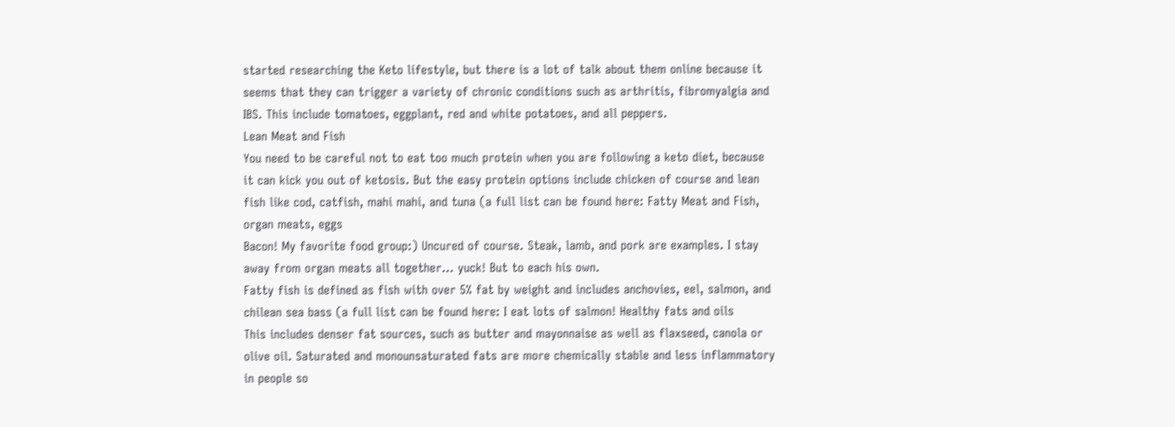started researching the Keto lifestyle, but there is a lot of talk about them online because it seems that they can trigger a variety of chronic conditions such as arthritis, fibromyalgia and IBS. This include tomatoes, eggplant, red and white potatoes, and all peppers.
Lean Meat and Fish
You need to be careful not to eat too much protein when you are following a keto diet, because it can kick you out of ketosis. But the easy protein options include chicken of course and lean fish like cod, catfish, mahi mahi, and tuna (a full list can be found here: Fatty Meat and Fish, organ meats, eggs
Bacon! My favorite food group:) Uncured of course. Steak, lamb, and pork are examples. I stay away from organ meats all together… yuck! But to each his own.
Fatty fish is defined as fish with over 5% fat by weight and includes anchovies, eel, salmon, and chilean sea bass (a full list can be found here: I eat lots of salmon! Healthy fats and oils
This includes denser fat sources, such as butter and mayonnaise as well as flaxseed, canola or olive oil. Saturated and monounsaturated fats are more chemically stable and less inflammatory in people so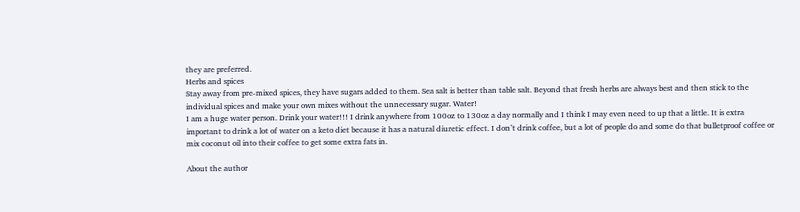they are preferred.
Herbs and spices
Stay away from pre-mixed spices, they have sugars added to them. Sea salt is better than table salt. Beyond that fresh herbs are always best and then stick to the individual spices and make your own mixes without the unnecessary sugar. Water!
I am a huge water person. Drink your water!!! I drink anywhere from 100oz to 130oz a day normally and I think I may even need to up that a little. It is extra important to drink a lot of water on a keto diet because it has a natural diuretic effect. I don’t drink coffee, but a lot of people do and some do that bulletproof coffee or mix coconut oil into their coffee to get some extra fats in.

About the author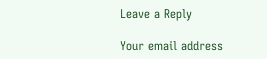Leave a Reply

Your email address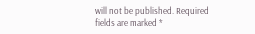will not be published. Required fields are marked *